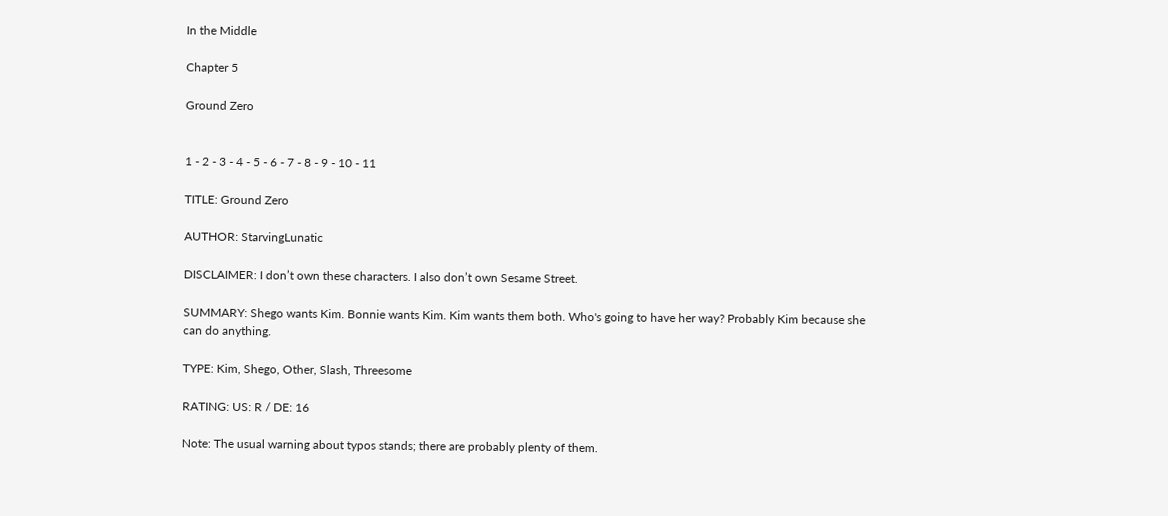In the Middle

Chapter 5

Ground Zero


1 - 2 - 3 - 4 - 5 - 6 - 7 - 8 - 9 - 10 - 11

TITLE: Ground Zero

AUTHOR: StarvingLunatic

DISCLAIMER: I don’t own these characters. I also don’t own Sesame Street.

SUMMARY: Shego wants Kim. Bonnie wants Kim. Kim wants them both. Who's going to have her way? Probably Kim because she can do anything.

TYPE: Kim, Shego, Other, Slash, Threesome

RATING: US: R / DE: 16

Note: The usual warning about typos stands; there are probably plenty of them.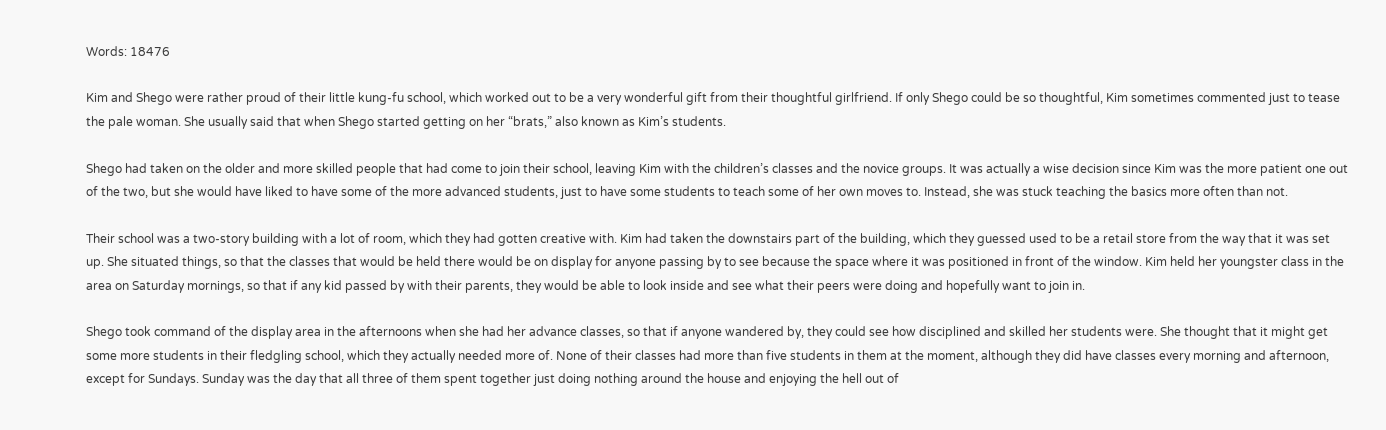Words: 18476

Kim and Shego were rather proud of their little kung-fu school, which worked out to be a very wonderful gift from their thoughtful girlfriend. If only Shego could be so thoughtful, Kim sometimes commented just to tease the pale woman. She usually said that when Shego started getting on her “brats,” also known as Kim’s students.

Shego had taken on the older and more skilled people that had come to join their school, leaving Kim with the children’s classes and the novice groups. It was actually a wise decision since Kim was the more patient one out of the two, but she would have liked to have some of the more advanced students, just to have some students to teach some of her own moves to. Instead, she was stuck teaching the basics more often than not.

Their school was a two-story building with a lot of room, which they had gotten creative with. Kim had taken the downstairs part of the building, which they guessed used to be a retail store from the way that it was set up. She situated things, so that the classes that would be held there would be on display for anyone passing by to see because the space where it was positioned in front of the window. Kim held her youngster class in the area on Saturday mornings, so that if any kid passed by with their parents, they would be able to look inside and see what their peers were doing and hopefully want to join in.

Shego took command of the display area in the afternoons when she had her advance classes, so that if anyone wandered by, they could see how disciplined and skilled her students were. She thought that it might get some more students in their fledgling school, which they actually needed more of. None of their classes had more than five students in them at the moment, although they did have classes every morning and afternoon, except for Sundays. Sunday was the day that all three of them spent together just doing nothing around the house and enjoying the hell out of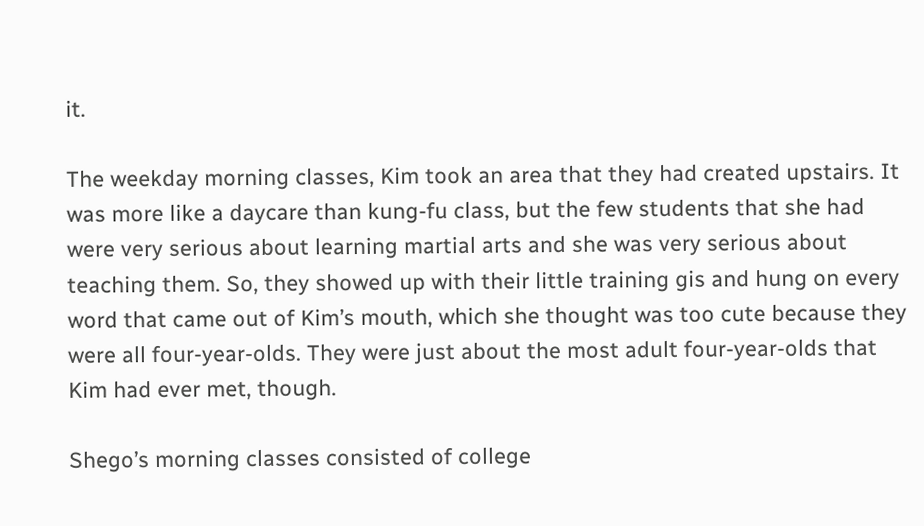it.

The weekday morning classes, Kim took an area that they had created upstairs. It was more like a daycare than kung-fu class, but the few students that she had were very serious about learning martial arts and she was very serious about teaching them. So, they showed up with their little training gis and hung on every word that came out of Kim’s mouth, which she thought was too cute because they were all four-year-olds. They were just about the most adult four-year-olds that Kim had ever met, though.

Shego’s morning classes consisted of college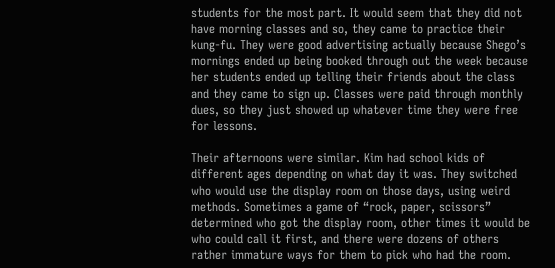students for the most part. It would seem that they did not have morning classes and so, they came to practice their kung-fu. They were good advertising actually because Shego’s mornings ended up being booked through out the week because her students ended up telling their friends about the class and they came to sign up. Classes were paid through monthly dues, so they just showed up whatever time they were free for lessons.

Their afternoons were similar. Kim had school kids of different ages depending on what day it was. They switched who would use the display room on those days, using weird methods. Sometimes a game of “rock, paper, scissors” determined who got the display room, other times it would be who could call it first, and there were dozens of others rather immature ways for them to pick who had the room.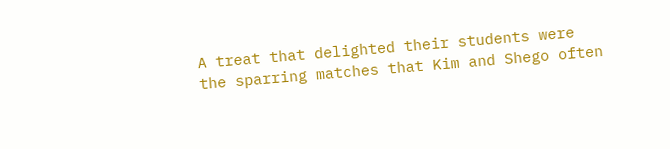A treat that delighted their students were the sparring matches that Kim and Shego often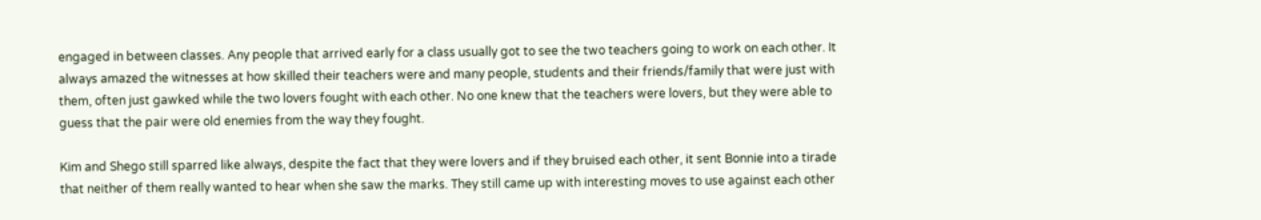engaged in between classes. Any people that arrived early for a class usually got to see the two teachers going to work on each other. It always amazed the witnesses at how skilled their teachers were and many people, students and their friends/family that were just with them, often just gawked while the two lovers fought with each other. No one knew that the teachers were lovers, but they were able to guess that the pair were old enemies from the way they fought.

Kim and Shego still sparred like always, despite the fact that they were lovers and if they bruised each other, it sent Bonnie into a tirade that neither of them really wanted to hear when she saw the marks. They still came up with interesting moves to use against each other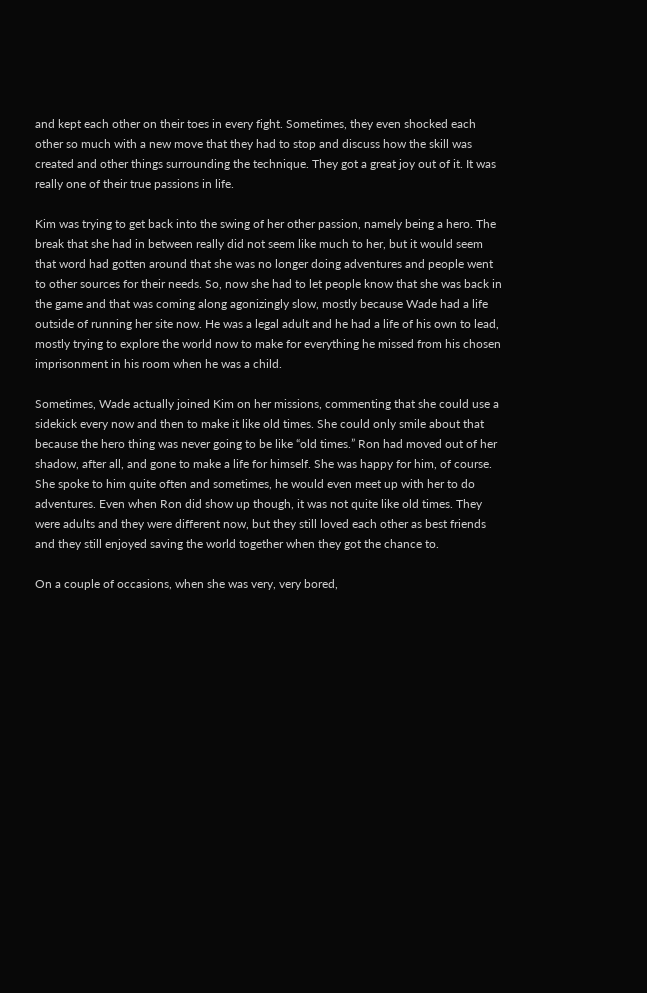and kept each other on their toes in every fight. Sometimes, they even shocked each other so much with a new move that they had to stop and discuss how the skill was created and other things surrounding the technique. They got a great joy out of it. It was really one of their true passions in life.

Kim was trying to get back into the swing of her other passion, namely being a hero. The break that she had in between really did not seem like much to her, but it would seem that word had gotten around that she was no longer doing adventures and people went to other sources for their needs. So, now she had to let people know that she was back in the game and that was coming along agonizingly slow, mostly because Wade had a life outside of running her site now. He was a legal adult and he had a life of his own to lead, mostly trying to explore the world now to make for everything he missed from his chosen imprisonment in his room when he was a child.

Sometimes, Wade actually joined Kim on her missions, commenting that she could use a sidekick every now and then to make it like old times. She could only smile about that because the hero thing was never going to be like “old times.” Ron had moved out of her shadow, after all, and gone to make a life for himself. She was happy for him, of course. She spoke to him quite often and sometimes, he would even meet up with her to do adventures. Even when Ron did show up though, it was not quite like old times. They were adults and they were different now, but they still loved each other as best friends and they still enjoyed saving the world together when they got the chance to.

On a couple of occasions, when she was very, very bored,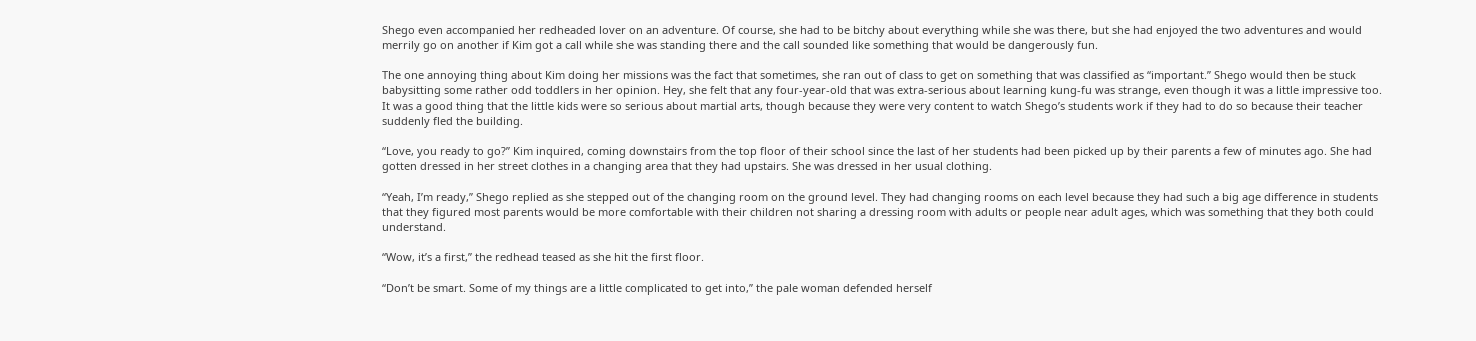Shego even accompanied her redheaded lover on an adventure. Of course, she had to be bitchy about everything while she was there, but she had enjoyed the two adventures and would merrily go on another if Kim got a call while she was standing there and the call sounded like something that would be dangerously fun.

The one annoying thing about Kim doing her missions was the fact that sometimes, she ran out of class to get on something that was classified as “important.” Shego would then be stuck babysitting some rather odd toddlers in her opinion. Hey, she felt that any four-year-old that was extra-serious about learning kung-fu was strange, even though it was a little impressive too. It was a good thing that the little kids were so serious about martial arts, though because they were very content to watch Shego’s students work if they had to do so because their teacher suddenly fled the building.

“Love, you ready to go?” Kim inquired, coming downstairs from the top floor of their school since the last of her students had been picked up by their parents a few of minutes ago. She had gotten dressed in her street clothes in a changing area that they had upstairs. She was dressed in her usual clothing.

“Yeah, I’m ready,” Shego replied as she stepped out of the changing room on the ground level. They had changing rooms on each level because they had such a big age difference in students that they figured most parents would be more comfortable with their children not sharing a dressing room with adults or people near adult ages, which was something that they both could understand.

“Wow, it’s a first,” the redhead teased as she hit the first floor.

“Don’t be smart. Some of my things are a little complicated to get into,” the pale woman defended herself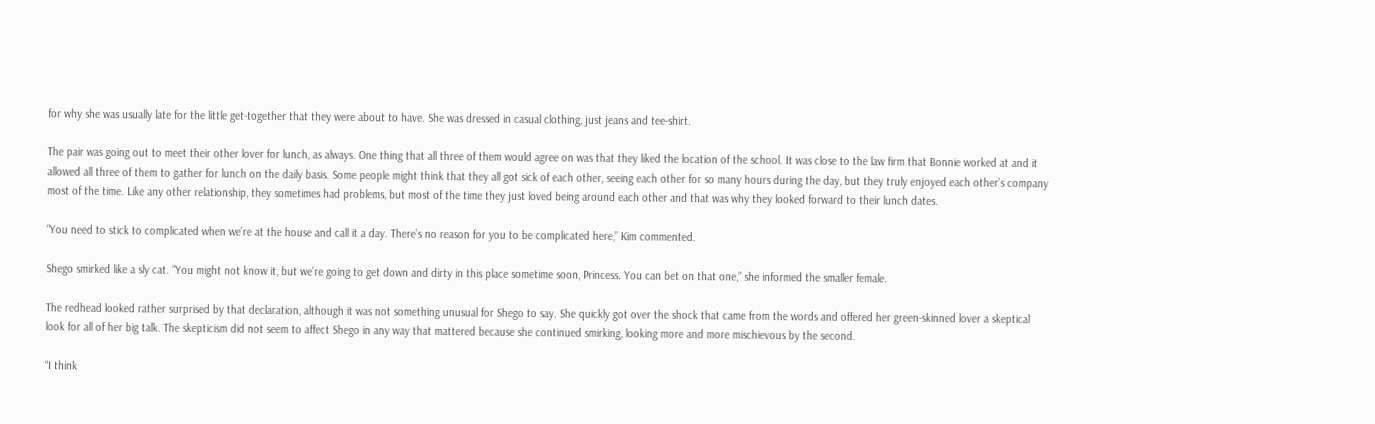for why she was usually late for the little get-together that they were about to have. She was dressed in casual clothing, just jeans and tee-shirt.

The pair was going out to meet their other lover for lunch, as always. One thing that all three of them would agree on was that they liked the location of the school. It was close to the law firm that Bonnie worked at and it allowed all three of them to gather for lunch on the daily basis. Some people might think that they all got sick of each other, seeing each other for so many hours during the day, but they truly enjoyed each other’s company most of the time. Like any other relationship, they sometimes had problems, but most of the time they just loved being around each other and that was why they looked forward to their lunch dates.

“You need to stick to complicated when we’re at the house and call it a day. There’s no reason for you to be complicated here,” Kim commented.

Shego smirked like a sly cat. “You might not know it, but we’re going to get down and dirty in this place sometime soon, Princess. You can bet on that one,” she informed the smaller female.

The redhead looked rather surprised by that declaration, although it was not something unusual for Shego to say. She quickly got over the shock that came from the words and offered her green-skinned lover a skeptical look for all of her big talk. The skepticism did not seem to affect Shego in any way that mattered because she continued smirking, looking more and more mischievous by the second.

“I think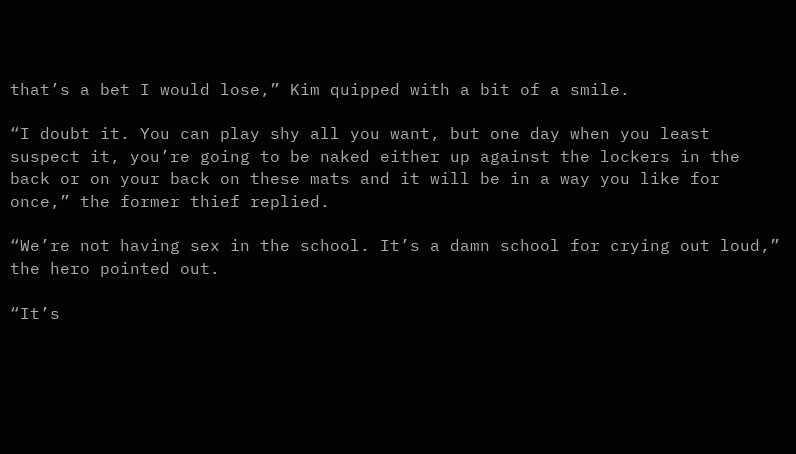that’s a bet I would lose,” Kim quipped with a bit of a smile.

“I doubt it. You can play shy all you want, but one day when you least suspect it, you’re going to be naked either up against the lockers in the back or on your back on these mats and it will be in a way you like for once,” the former thief replied.

“We’re not having sex in the school. It’s a damn school for crying out loud,” the hero pointed out.

“It’s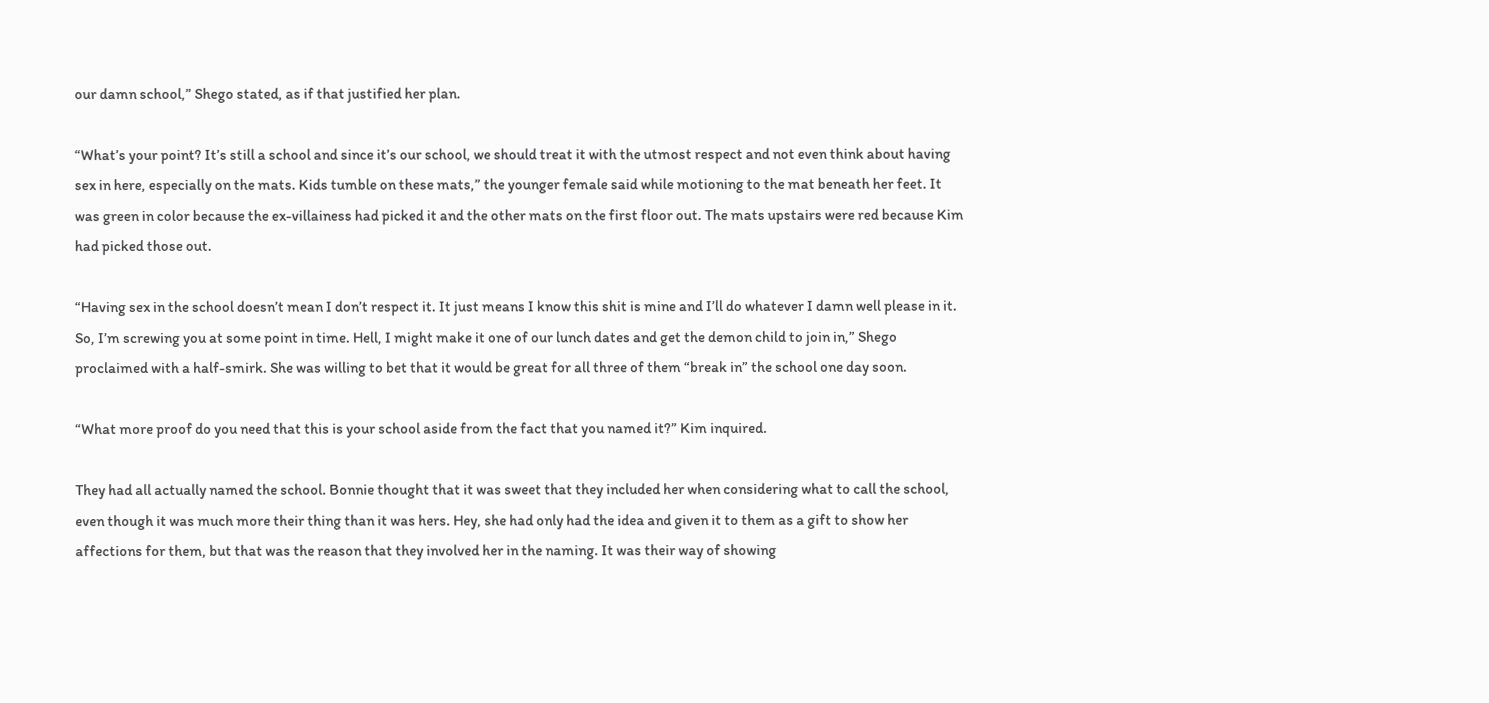our damn school,” Shego stated, as if that justified her plan.

“What’s your point? It’s still a school and since it’s our school, we should treat it with the utmost respect and not even think about having sex in here, especially on the mats. Kids tumble on these mats,” the younger female said while motioning to the mat beneath her feet. It was green in color because the ex-villainess had picked it and the other mats on the first floor out. The mats upstairs were red because Kim had picked those out.

“Having sex in the school doesn’t mean I don’t respect it. It just means I know this shit is mine and I’ll do whatever I damn well please in it. So, I’m screwing you at some point in time. Hell, I might make it one of our lunch dates and get the demon child to join in,” Shego proclaimed with a half-smirk. She was willing to bet that it would be great for all three of them “break in” the school one day soon.

“What more proof do you need that this is your school aside from the fact that you named it?” Kim inquired.

They had all actually named the school. Bonnie thought that it was sweet that they included her when considering what to call the school, even though it was much more their thing than it was hers. Hey, she had only had the idea and given it to them as a gift to show her affections for them, but that was the reason that they involved her in the naming. It was their way of showing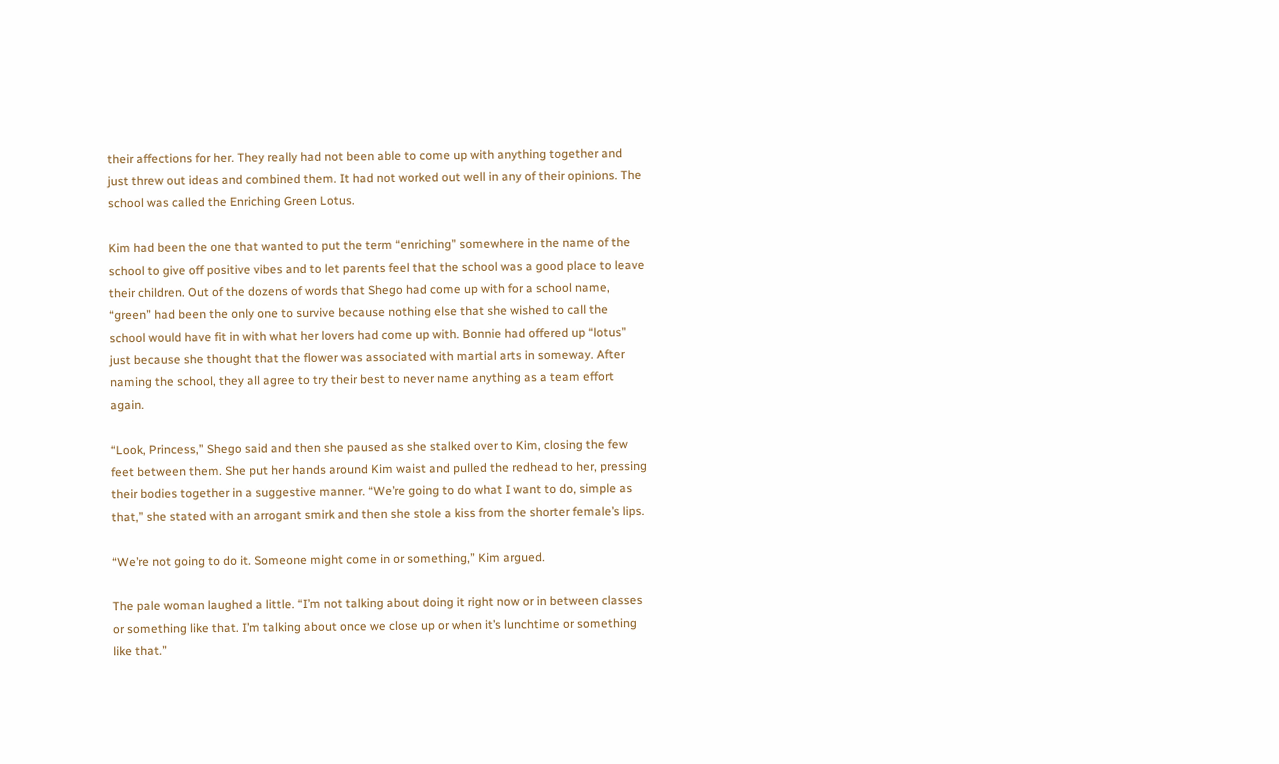their affections for her. They really had not been able to come up with anything together and just threw out ideas and combined them. It had not worked out well in any of their opinions. The school was called the Enriching Green Lotus.

Kim had been the one that wanted to put the term “enriching” somewhere in the name of the school to give off positive vibes and to let parents feel that the school was a good place to leave their children. Out of the dozens of words that Shego had come up with for a school name, “green” had been the only one to survive because nothing else that she wished to call the school would have fit in with what her lovers had come up with. Bonnie had offered up “lotus” just because she thought that the flower was associated with martial arts in someway. After naming the school, they all agree to try their best to never name anything as a team effort again.

“Look, Princess,” Shego said and then she paused as she stalked over to Kim, closing the few feet between them. She put her hands around Kim waist and pulled the redhead to her, pressing their bodies together in a suggestive manner. “We’re going to do what I want to do, simple as that,” she stated with an arrogant smirk and then she stole a kiss from the shorter female’s lips.

“We’re not going to do it. Someone might come in or something,” Kim argued.

The pale woman laughed a little. “I’m not talking about doing it right now or in between classes or something like that. I’m talking about once we close up or when it’s lunchtime or something like that.”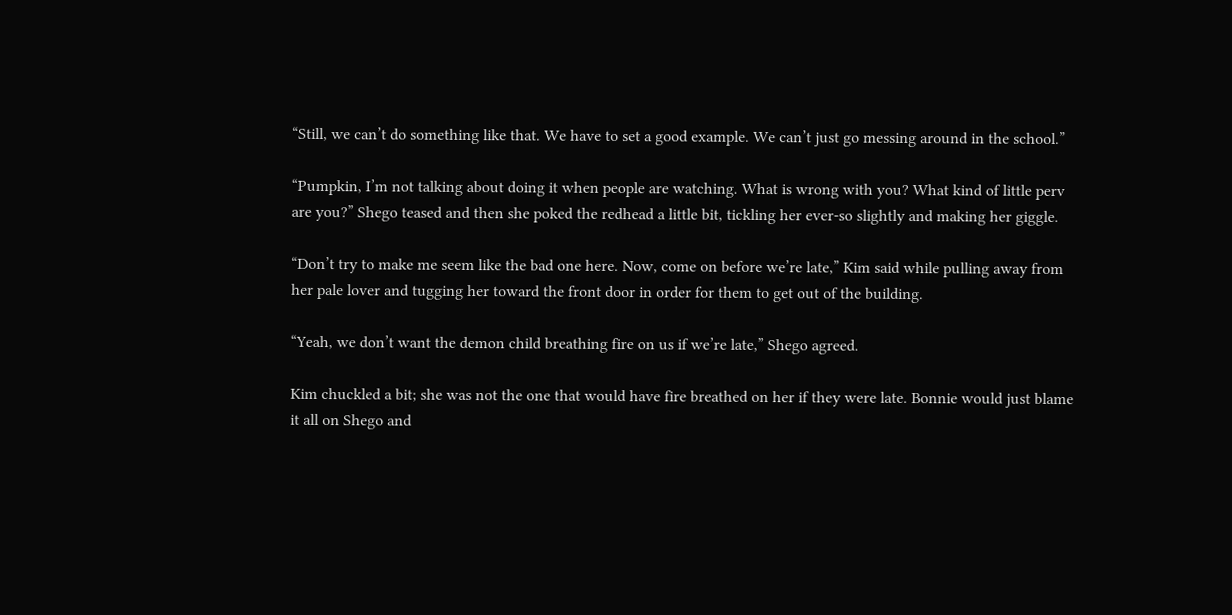“Still, we can’t do something like that. We have to set a good example. We can’t just go messing around in the school.”

“Pumpkin, I’m not talking about doing it when people are watching. What is wrong with you? What kind of little perv are you?” Shego teased and then she poked the redhead a little bit, tickling her ever-so slightly and making her giggle.

“Don’t try to make me seem like the bad one here. Now, come on before we’re late,” Kim said while pulling away from her pale lover and tugging her toward the front door in order for them to get out of the building.

“Yeah, we don’t want the demon child breathing fire on us if we’re late,” Shego agreed.

Kim chuckled a bit; she was not the one that would have fire breathed on her if they were late. Bonnie would just blame it all on Shego and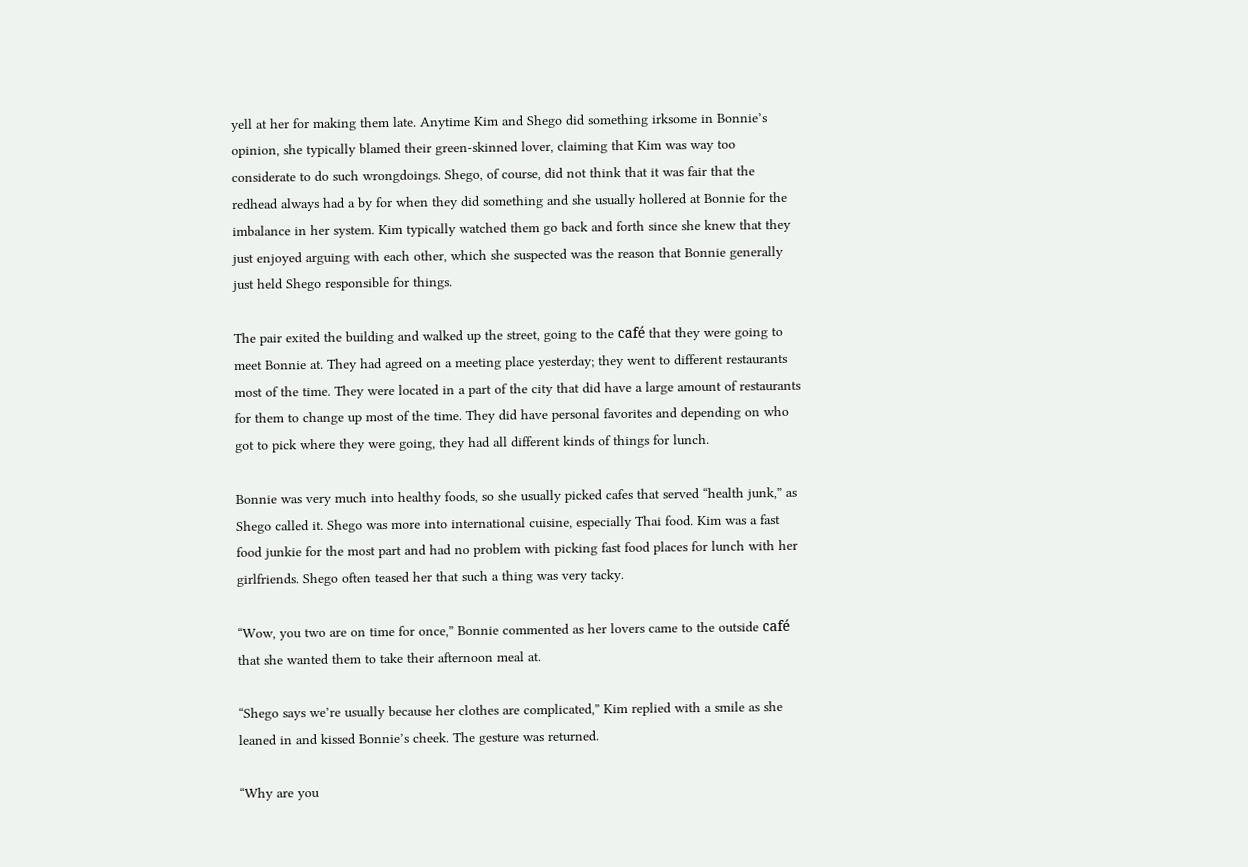yell at her for making them late. Anytime Kim and Shego did something irksome in Bonnie’s opinion, she typically blamed their green-skinned lover, claiming that Kim was way too considerate to do such wrongdoings. Shego, of course, did not think that it was fair that the redhead always had a by for when they did something and she usually hollered at Bonnie for the imbalance in her system. Kim typically watched them go back and forth since she knew that they just enjoyed arguing with each other, which she suspected was the reason that Bonnie generally just held Shego responsible for things.

The pair exited the building and walked up the street, going to the café that they were going to meet Bonnie at. They had agreed on a meeting place yesterday; they went to different restaurants most of the time. They were located in a part of the city that did have a large amount of restaurants for them to change up most of the time. They did have personal favorites and depending on who got to pick where they were going, they had all different kinds of things for lunch.

Bonnie was very much into healthy foods, so she usually picked cafes that served “health junk,” as Shego called it. Shego was more into international cuisine, especially Thai food. Kim was a fast food junkie for the most part and had no problem with picking fast food places for lunch with her girlfriends. Shego often teased her that such a thing was very tacky.

“Wow, you two are on time for once,” Bonnie commented as her lovers came to the outside café that she wanted them to take their afternoon meal at.

“Shego says we’re usually because her clothes are complicated,” Kim replied with a smile as she leaned in and kissed Bonnie’s cheek. The gesture was returned.

“Why are you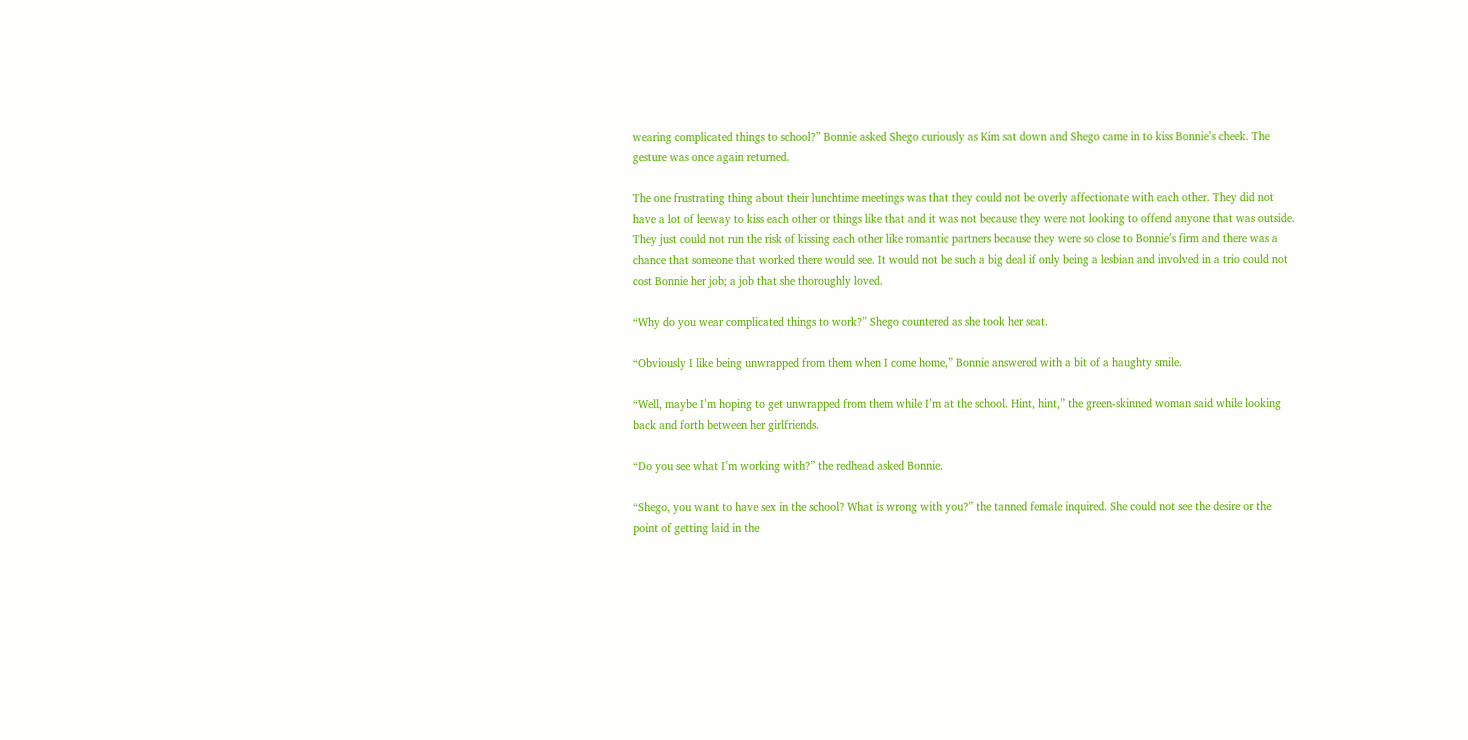wearing complicated things to school?” Bonnie asked Shego curiously as Kim sat down and Shego came in to kiss Bonnie’s cheek. The gesture was once again returned.

The one frustrating thing about their lunchtime meetings was that they could not be overly affectionate with each other. They did not have a lot of leeway to kiss each other or things like that and it was not because they were not looking to offend anyone that was outside. They just could not run the risk of kissing each other like romantic partners because they were so close to Bonnie’s firm and there was a chance that someone that worked there would see. It would not be such a big deal if only being a lesbian and involved in a trio could not cost Bonnie her job; a job that she thoroughly loved.

“Why do you wear complicated things to work?” Shego countered as she took her seat.

“Obviously I like being unwrapped from them when I come home,” Bonnie answered with a bit of a haughty smile.

“Well, maybe I’m hoping to get unwrapped from them while I’m at the school. Hint, hint,” the green-skinned woman said while looking back and forth between her girlfriends.

“Do you see what I’m working with?” the redhead asked Bonnie.

“Shego, you want to have sex in the school? What is wrong with you?” the tanned female inquired. She could not see the desire or the point of getting laid in the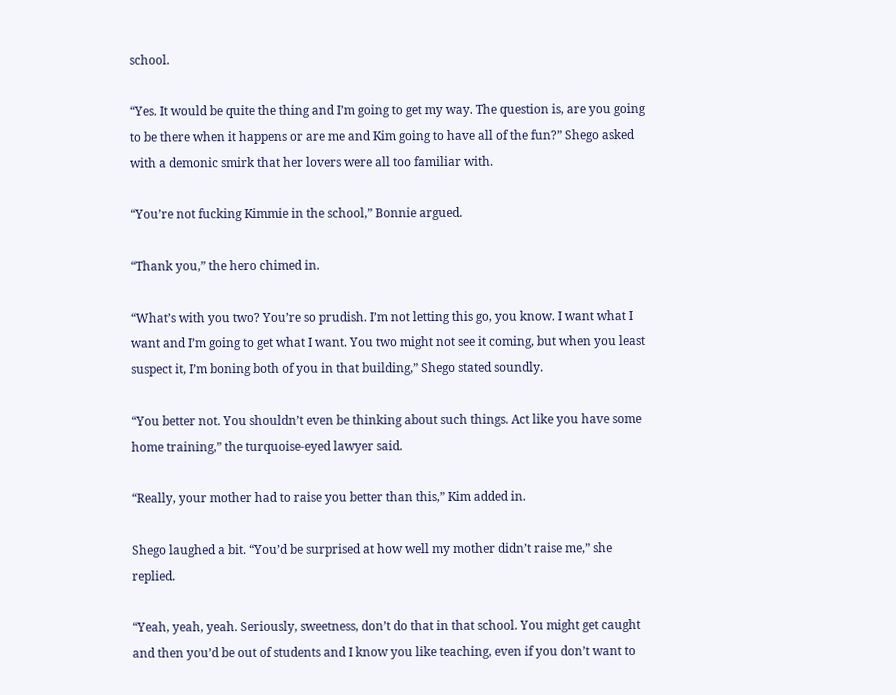school.

“Yes. It would be quite the thing and I’m going to get my way. The question is, are you going to be there when it happens or are me and Kim going to have all of the fun?” Shego asked with a demonic smirk that her lovers were all too familiar with.

“You’re not fucking Kimmie in the school,” Bonnie argued.

“Thank you,” the hero chimed in.

“What’s with you two? You’re so prudish. I’m not letting this go, you know. I want what I want and I’m going to get what I want. You two might not see it coming, but when you least suspect it, I’m boning both of you in that building,” Shego stated soundly.

“You better not. You shouldn’t even be thinking about such things. Act like you have some home training,” the turquoise-eyed lawyer said.

“Really, your mother had to raise you better than this,” Kim added in.

Shego laughed a bit. “You’d be surprised at how well my mother didn’t raise me,” she replied.

“Yeah, yeah, yeah. Seriously, sweetness, don’t do that in that school. You might get caught and then you’d be out of students and I know you like teaching, even if you don’t want to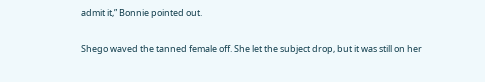admit it,” Bonnie pointed out.

Shego waved the tanned female off. She let the subject drop, but it was still on her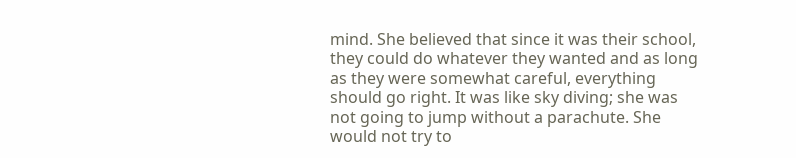mind. She believed that since it was their school, they could do whatever they wanted and as long as they were somewhat careful, everything should go right. It was like sky diving; she was not going to jump without a parachute. She would not try to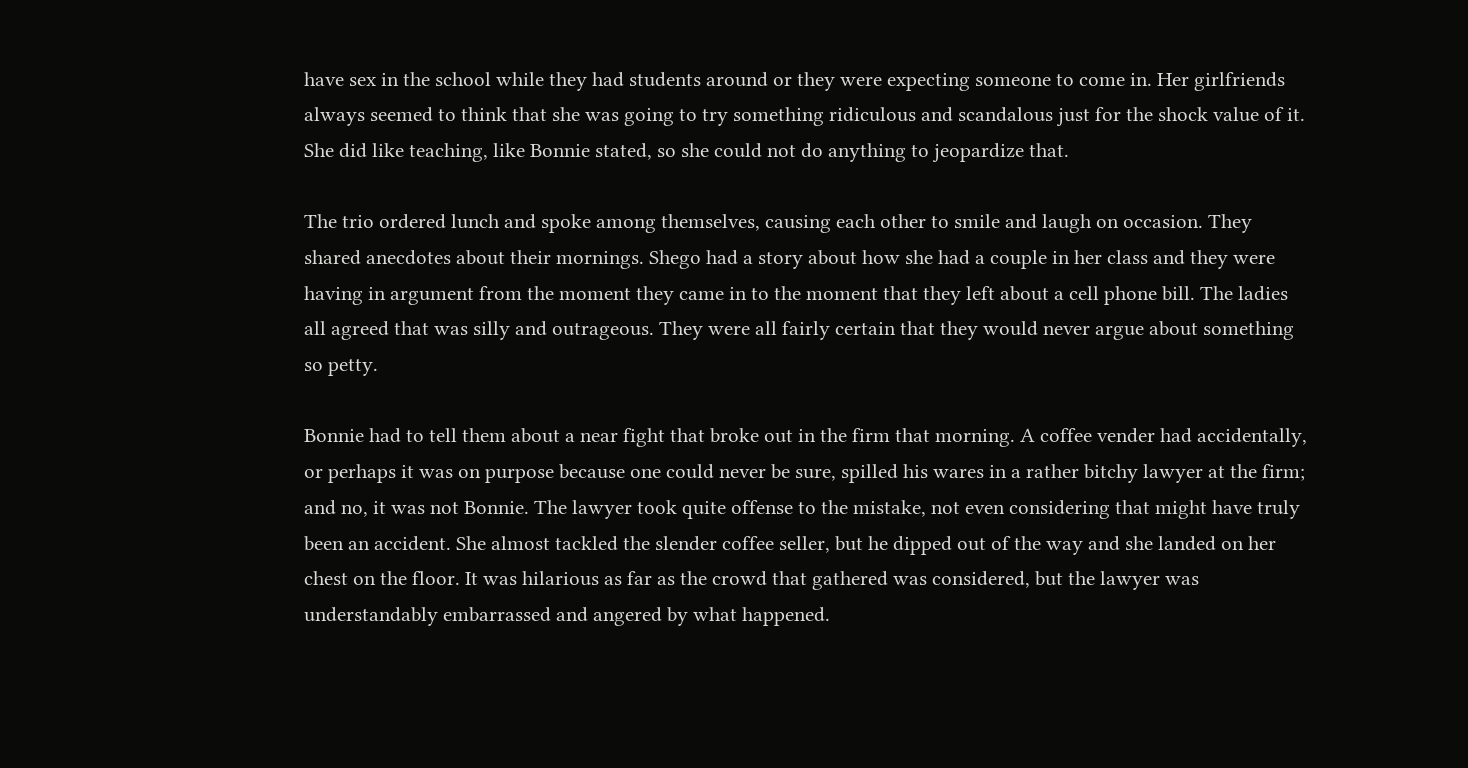have sex in the school while they had students around or they were expecting someone to come in. Her girlfriends always seemed to think that she was going to try something ridiculous and scandalous just for the shock value of it. She did like teaching, like Bonnie stated, so she could not do anything to jeopardize that.

The trio ordered lunch and spoke among themselves, causing each other to smile and laugh on occasion. They shared anecdotes about their mornings. Shego had a story about how she had a couple in her class and they were having in argument from the moment they came in to the moment that they left about a cell phone bill. The ladies all agreed that was silly and outrageous. They were all fairly certain that they would never argue about something so petty.

Bonnie had to tell them about a near fight that broke out in the firm that morning. A coffee vender had accidentally, or perhaps it was on purpose because one could never be sure, spilled his wares in a rather bitchy lawyer at the firm; and no, it was not Bonnie. The lawyer took quite offense to the mistake, not even considering that might have truly been an accident. She almost tackled the slender coffee seller, but he dipped out of the way and she landed on her chest on the floor. It was hilarious as far as the crowd that gathered was considered, but the lawyer was understandably embarrassed and angered by what happened.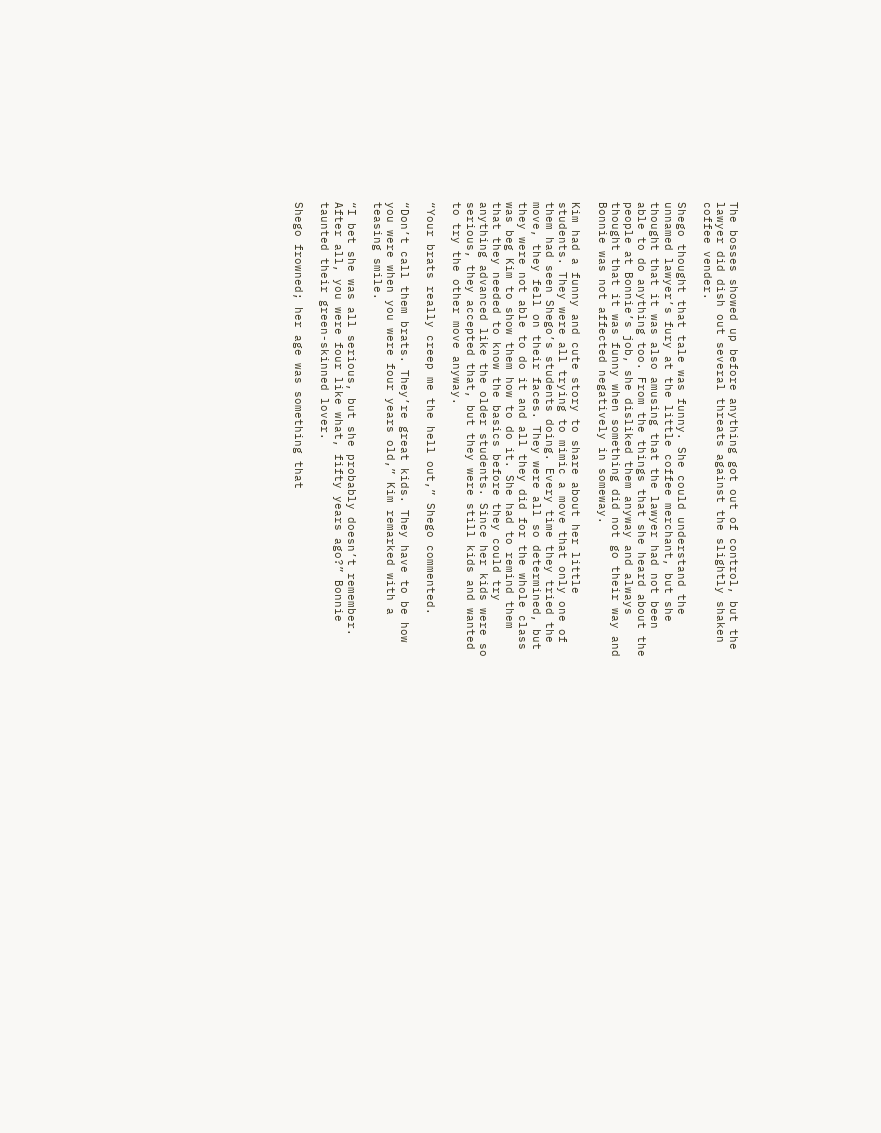The bosses showed up before anything got out of control, but the lawyer did dish out several threats against the slightly shaken coffee vender.

Shego thought that tale was funny. She could understand the unnamed lawyer’s fury at the little coffee merchant, but she thought that it was also amusing that the lawyer had not been able to do anything too. From the things that she heard about the people at Bonnie’s job, she disliked them anyway and always thought that it was funny when something did not go their way and Bonnie was not affected negatively in someway.

Kim had a funny and cute story to share about her little students. They were all trying to mimic a move that only one of them had seen Shego’s students doing. Every time they tried the move, they fell on their faces. They were all so determined, but they were not able to do it and all they did for the whole class was beg Kim to show them how to do it. She had to remind them that they needed to know the basics before they could try anything advanced like the older students. Since her kids were so serious, they accepted that, but they were still kids and wanted to try the other move anyway.

“Your brats really creep me the hell out,” Shego commented.

“Don’t call them brats. They’re great kids. They have to be how you were when you were four years old,” Kim remarked with a teasing smile.

“I bet she was all serious, but she probably doesn’t remember. After all, you were four like what, fifty years ago?” Bonnie taunted their green-skinned lover.

Shego frowned; her age was something that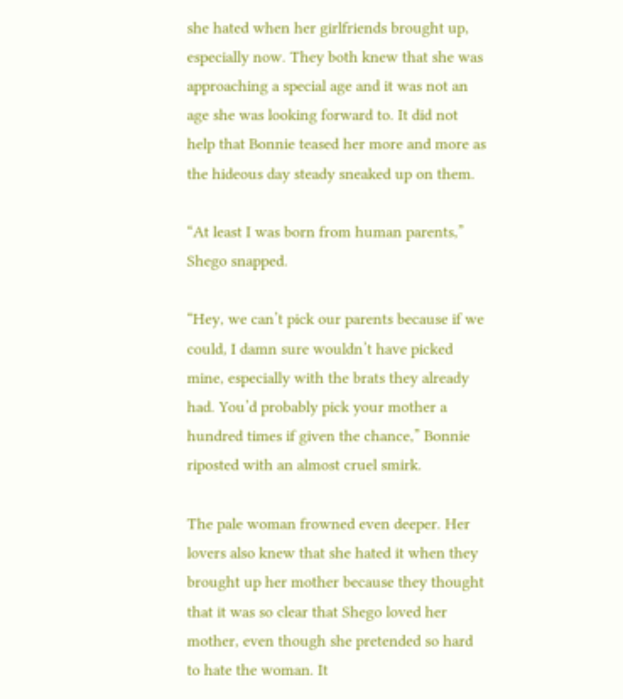she hated when her girlfriends brought up, especially now. They both knew that she was approaching a special age and it was not an age she was looking forward to. It did not help that Bonnie teased her more and more as the hideous day steady sneaked up on them.

“At least I was born from human parents,” Shego snapped.

“Hey, we can’t pick our parents because if we could, I damn sure wouldn’t have picked mine, especially with the brats they already had. You’d probably pick your mother a hundred times if given the chance,” Bonnie riposted with an almost cruel smirk.

The pale woman frowned even deeper. Her lovers also knew that she hated it when they brought up her mother because they thought that it was so clear that Shego loved her mother, even though she pretended so hard to hate the woman. It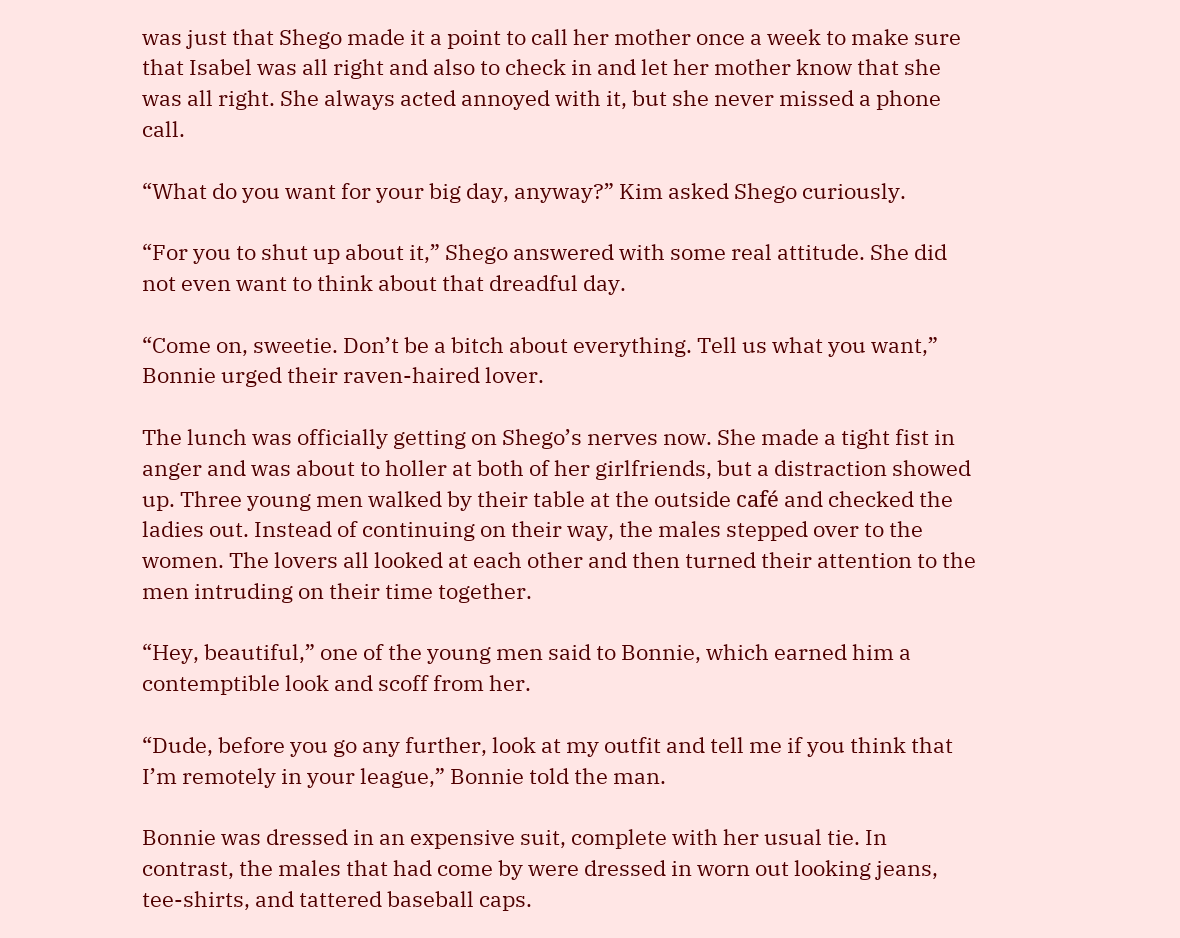was just that Shego made it a point to call her mother once a week to make sure that Isabel was all right and also to check in and let her mother know that she was all right. She always acted annoyed with it, but she never missed a phone call.

“What do you want for your big day, anyway?” Kim asked Shego curiously.

“For you to shut up about it,” Shego answered with some real attitude. She did not even want to think about that dreadful day.

“Come on, sweetie. Don’t be a bitch about everything. Tell us what you want,” Bonnie urged their raven-haired lover.

The lunch was officially getting on Shego’s nerves now. She made a tight fist in anger and was about to holler at both of her girlfriends, but a distraction showed up. Three young men walked by their table at the outside café and checked the ladies out. Instead of continuing on their way, the males stepped over to the women. The lovers all looked at each other and then turned their attention to the men intruding on their time together.

“Hey, beautiful,” one of the young men said to Bonnie, which earned him a contemptible look and scoff from her.

“Dude, before you go any further, look at my outfit and tell me if you think that I’m remotely in your league,” Bonnie told the man.

Bonnie was dressed in an expensive suit, complete with her usual tie. In contrast, the males that had come by were dressed in worn out looking jeans, tee-shirts, and tattered baseball caps.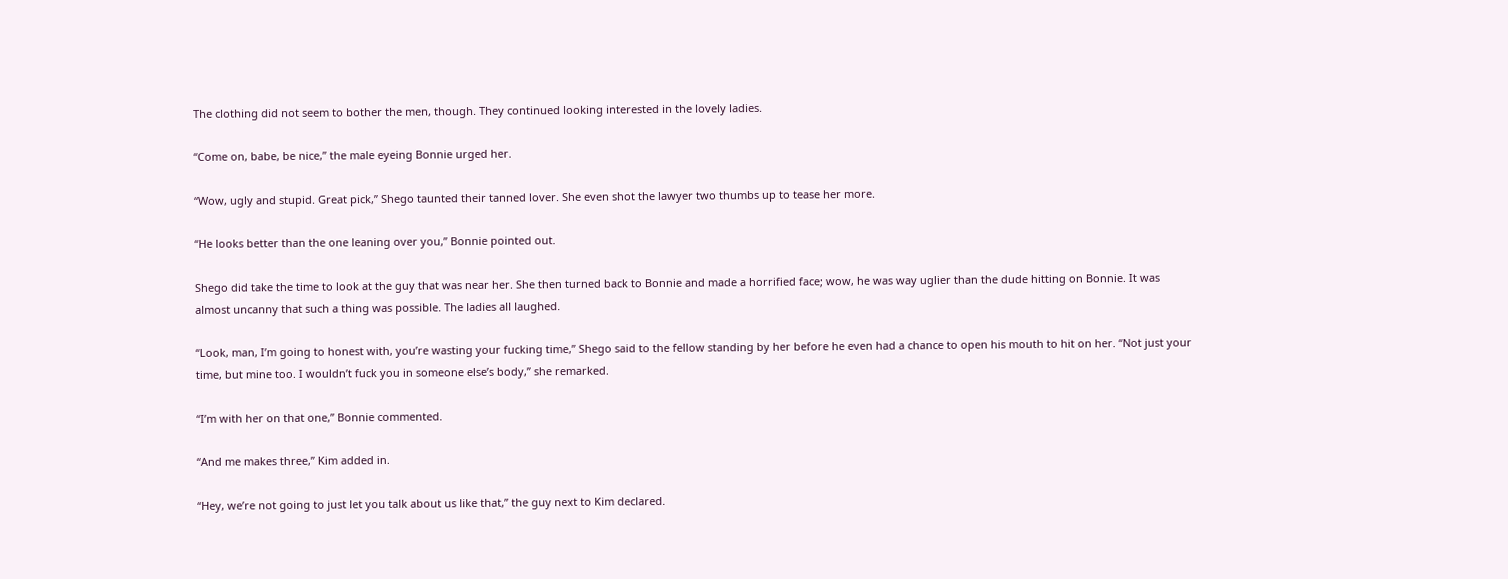The clothing did not seem to bother the men, though. They continued looking interested in the lovely ladies.

“Come on, babe, be nice,” the male eyeing Bonnie urged her.

“Wow, ugly and stupid. Great pick,” Shego taunted their tanned lover. She even shot the lawyer two thumbs up to tease her more.

“He looks better than the one leaning over you,” Bonnie pointed out.

Shego did take the time to look at the guy that was near her. She then turned back to Bonnie and made a horrified face; wow, he was way uglier than the dude hitting on Bonnie. It was almost uncanny that such a thing was possible. The ladies all laughed.

“Look, man, I’m going to honest with, you’re wasting your fucking time,” Shego said to the fellow standing by her before he even had a chance to open his mouth to hit on her. “Not just your time, but mine too. I wouldn’t fuck you in someone else’s body,” she remarked.

“I’m with her on that one,” Bonnie commented.

“And me makes three,” Kim added in.

“Hey, we’re not going to just let you talk about us like that,” the guy next to Kim declared.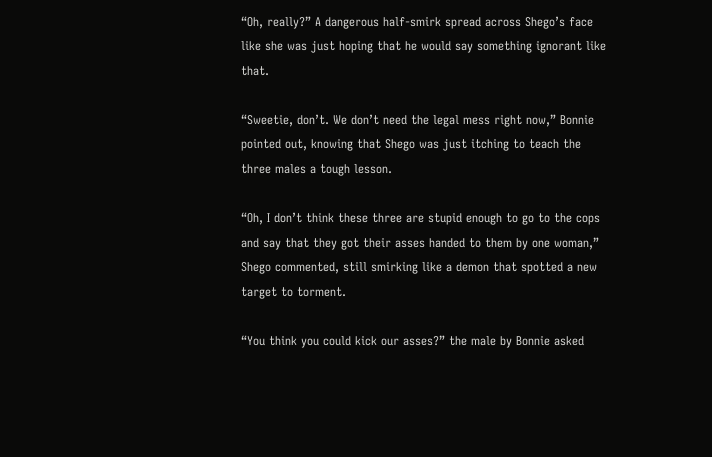“Oh, really?” A dangerous half-smirk spread across Shego’s face like she was just hoping that he would say something ignorant like that.

“Sweetie, don’t. We don’t need the legal mess right now,” Bonnie pointed out, knowing that Shego was just itching to teach the three males a tough lesson.

“Oh, I don’t think these three are stupid enough to go to the cops and say that they got their asses handed to them by one woman,” Shego commented, still smirking like a demon that spotted a new target to torment.

“You think you could kick our asses?” the male by Bonnie asked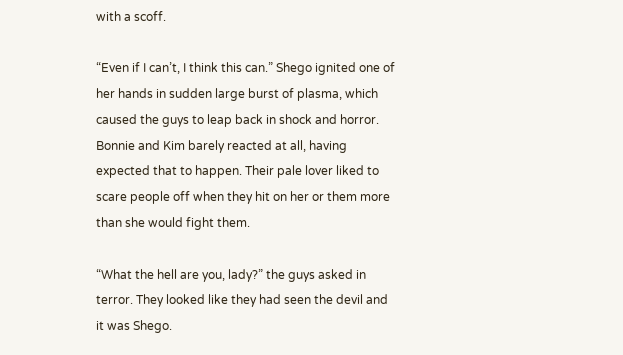with a scoff.

“Even if I can’t, I think this can.” Shego ignited one of her hands in sudden large burst of plasma, which caused the guys to leap back in shock and horror. Bonnie and Kim barely reacted at all, having expected that to happen. Their pale lover liked to scare people off when they hit on her or them more than she would fight them.

“What the hell are you, lady?” the guys asked in terror. They looked like they had seen the devil and it was Shego.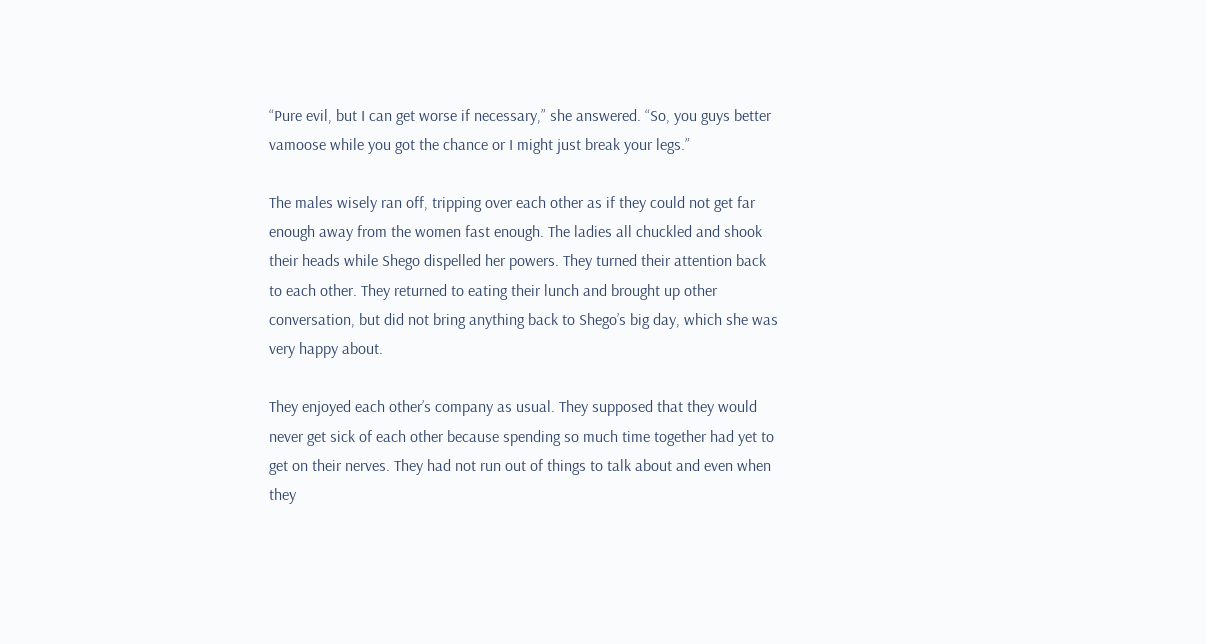“Pure evil, but I can get worse if necessary,” she answered. “So, you guys better vamoose while you got the chance or I might just break your legs.”

The males wisely ran off, tripping over each other as if they could not get far enough away from the women fast enough. The ladies all chuckled and shook their heads while Shego dispelled her powers. They turned their attention back to each other. They returned to eating their lunch and brought up other conversation, but did not bring anything back to Shego’s big day, which she was very happy about.

They enjoyed each other’s company as usual. They supposed that they would never get sick of each other because spending so much time together had yet to get on their nerves. They had not run out of things to talk about and even when they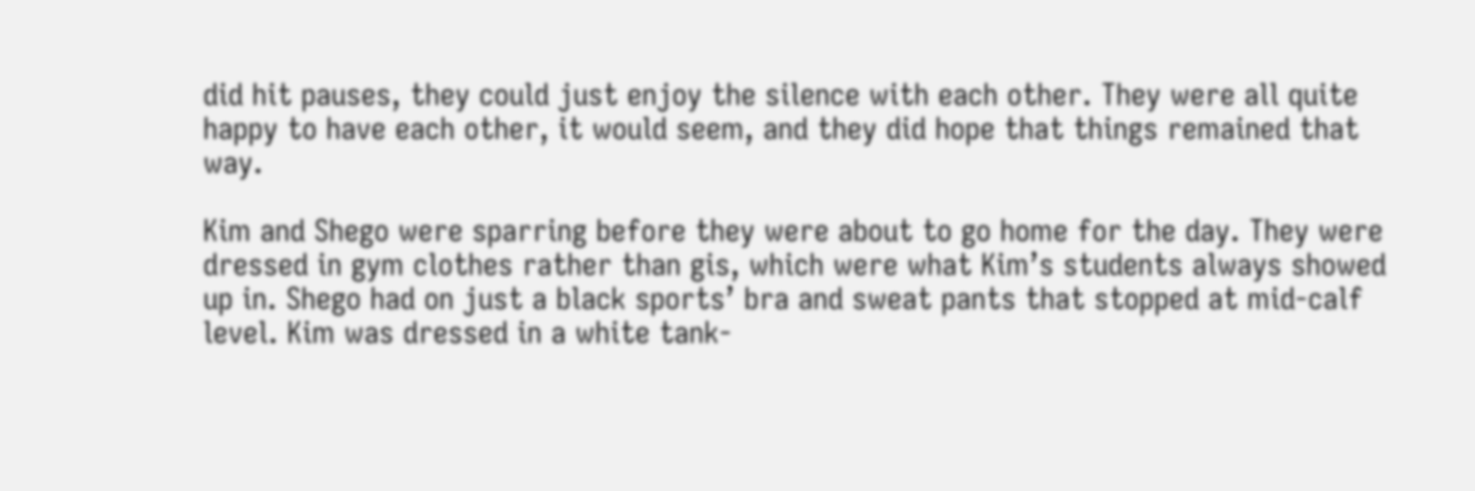did hit pauses, they could just enjoy the silence with each other. They were all quite happy to have each other, it would seem, and they did hope that things remained that way.

Kim and Shego were sparring before they were about to go home for the day. They were dressed in gym clothes rather than gis, which were what Kim’s students always showed up in. Shego had on just a black sports’ bra and sweat pants that stopped at mid-calf level. Kim was dressed in a white tank-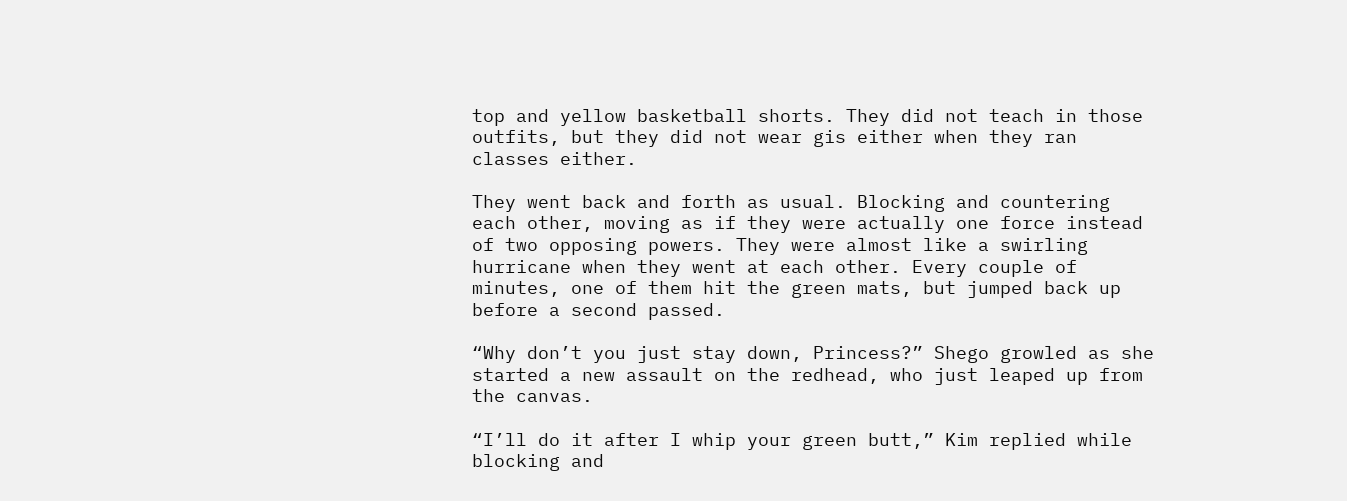top and yellow basketball shorts. They did not teach in those outfits, but they did not wear gis either when they ran classes either.

They went back and forth as usual. Blocking and countering each other, moving as if they were actually one force instead of two opposing powers. They were almost like a swirling hurricane when they went at each other. Every couple of minutes, one of them hit the green mats, but jumped back up before a second passed.

“Why don’t you just stay down, Princess?” Shego growled as she started a new assault on the redhead, who just leaped up from the canvas.

“I’ll do it after I whip your green butt,” Kim replied while blocking and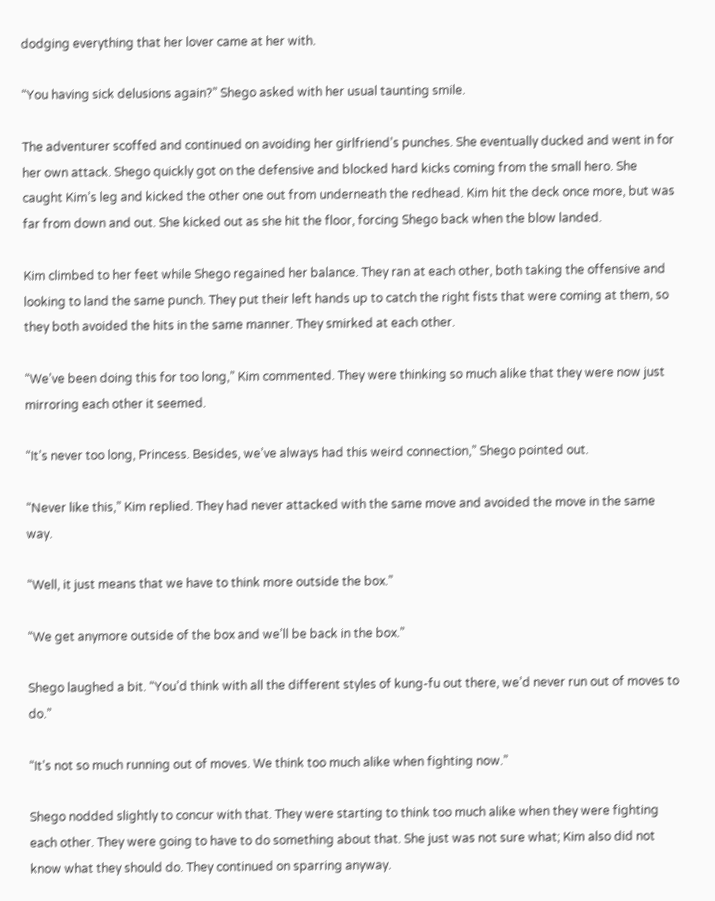dodging everything that her lover came at her with.

“You having sick delusions again?” Shego asked with her usual taunting smile.

The adventurer scoffed and continued on avoiding her girlfriend’s punches. She eventually ducked and went in for her own attack. Shego quickly got on the defensive and blocked hard kicks coming from the small hero. She caught Kim’s leg and kicked the other one out from underneath the redhead. Kim hit the deck once more, but was far from down and out. She kicked out as she hit the floor, forcing Shego back when the blow landed.

Kim climbed to her feet while Shego regained her balance. They ran at each other, both taking the offensive and looking to land the same punch. They put their left hands up to catch the right fists that were coming at them, so they both avoided the hits in the same manner. They smirked at each other.

“We’ve been doing this for too long,” Kim commented. They were thinking so much alike that they were now just mirroring each other it seemed.

“It’s never too long, Princess. Besides, we’ve always had this weird connection,” Shego pointed out.

“Never like this,” Kim replied. They had never attacked with the same move and avoided the move in the same way.

“Well, it just means that we have to think more outside the box.”

“We get anymore outside of the box and we’ll be back in the box.”

Shego laughed a bit. “You’d think with all the different styles of kung-fu out there, we’d never run out of moves to do.”

“It’s not so much running out of moves. We think too much alike when fighting now.”

Shego nodded slightly to concur with that. They were starting to think too much alike when they were fighting each other. They were going to have to do something about that. She just was not sure what; Kim also did not know what they should do. They continued on sparring anyway.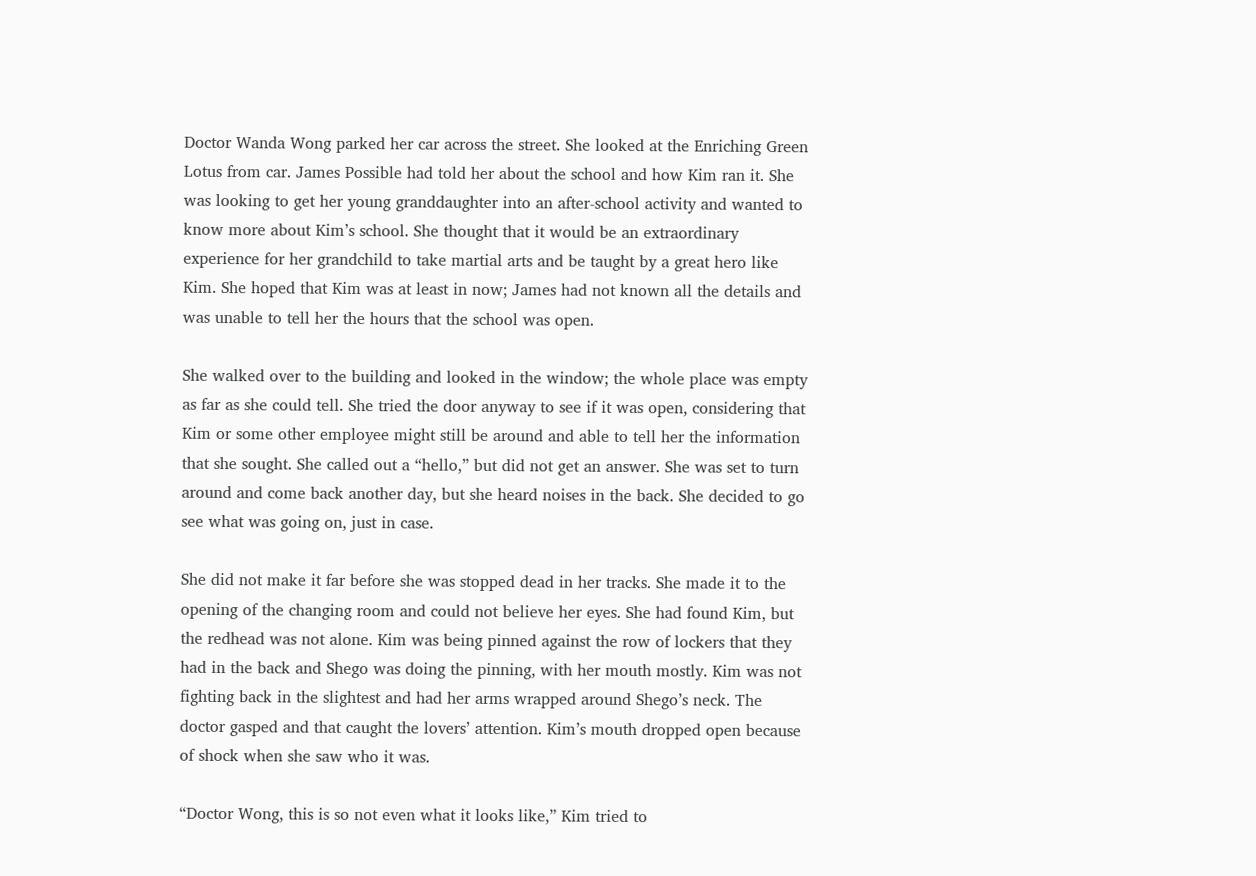Doctor Wanda Wong parked her car across the street. She looked at the Enriching Green Lotus from car. James Possible had told her about the school and how Kim ran it. She was looking to get her young granddaughter into an after-school activity and wanted to know more about Kim’s school. She thought that it would be an extraordinary experience for her grandchild to take martial arts and be taught by a great hero like Kim. She hoped that Kim was at least in now; James had not known all the details and was unable to tell her the hours that the school was open.

She walked over to the building and looked in the window; the whole place was empty as far as she could tell. She tried the door anyway to see if it was open, considering that Kim or some other employee might still be around and able to tell her the information that she sought. She called out a “hello,” but did not get an answer. She was set to turn around and come back another day, but she heard noises in the back. She decided to go see what was going on, just in case.

She did not make it far before she was stopped dead in her tracks. She made it to the opening of the changing room and could not believe her eyes. She had found Kim, but the redhead was not alone. Kim was being pinned against the row of lockers that they had in the back and Shego was doing the pinning, with her mouth mostly. Kim was not fighting back in the slightest and had her arms wrapped around Shego’s neck. The doctor gasped and that caught the lovers’ attention. Kim’s mouth dropped open because of shock when she saw who it was.

“Doctor Wong, this is so not even what it looks like,” Kim tried to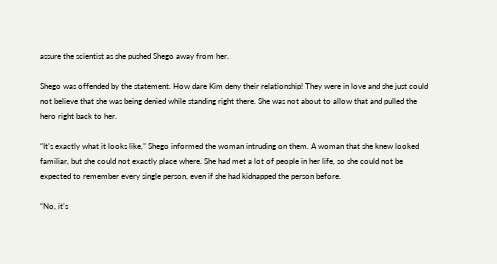assure the scientist as she pushed Shego away from her.

Shego was offended by the statement. How dare Kim deny their relationship! They were in love and she just could not believe that she was being denied while standing right there. She was not about to allow that and pulled the hero right back to her.

“It’s exactly what it looks like,” Shego informed the woman intruding on them. A woman that she knew looked familiar, but she could not exactly place where. She had met a lot of people in her life, so she could not be expected to remember every single person, even if she had kidnapped the person before.

“No, it’s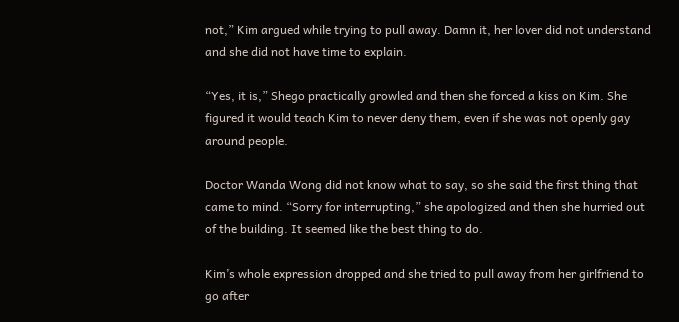not,” Kim argued while trying to pull away. Damn it, her lover did not understand and she did not have time to explain.

“Yes, it is,” Shego practically growled and then she forced a kiss on Kim. She figured it would teach Kim to never deny them, even if she was not openly gay around people.

Doctor Wanda Wong did not know what to say, so she said the first thing that came to mind. “Sorry for interrupting,” she apologized and then she hurried out of the building. It seemed like the best thing to do.

Kim’s whole expression dropped and she tried to pull away from her girlfriend to go after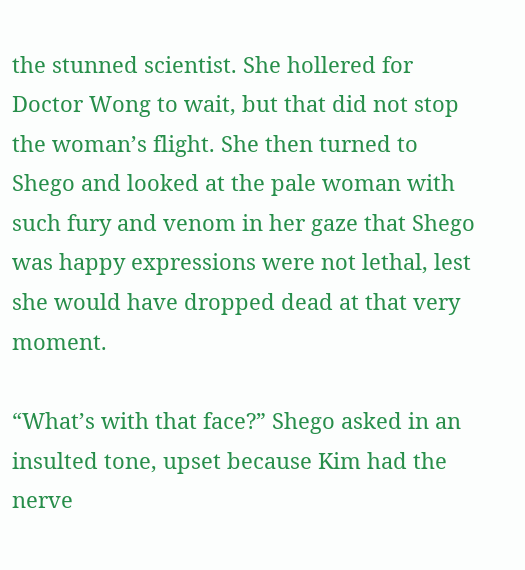the stunned scientist. She hollered for Doctor Wong to wait, but that did not stop the woman’s flight. She then turned to Shego and looked at the pale woman with such fury and venom in her gaze that Shego was happy expressions were not lethal, lest she would have dropped dead at that very moment.

“What’s with that face?” Shego asked in an insulted tone, upset because Kim had the nerve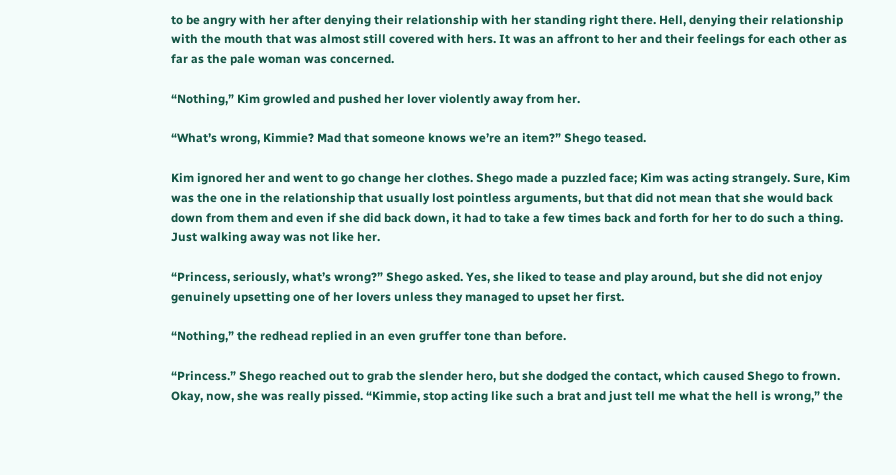to be angry with her after denying their relationship with her standing right there. Hell, denying their relationship with the mouth that was almost still covered with hers. It was an affront to her and their feelings for each other as far as the pale woman was concerned.

“Nothing,” Kim growled and pushed her lover violently away from her.

“What’s wrong, Kimmie? Mad that someone knows we’re an item?” Shego teased.

Kim ignored her and went to go change her clothes. Shego made a puzzled face; Kim was acting strangely. Sure, Kim was the one in the relationship that usually lost pointless arguments, but that did not mean that she would back down from them and even if she did back down, it had to take a few times back and forth for her to do such a thing. Just walking away was not like her.

“Princess, seriously, what’s wrong?” Shego asked. Yes, she liked to tease and play around, but she did not enjoy genuinely upsetting one of her lovers unless they managed to upset her first.

“Nothing,” the redhead replied in an even gruffer tone than before.

“Princess.” Shego reached out to grab the slender hero, but she dodged the contact, which caused Shego to frown. Okay, now, she was really pissed. “Kimmie, stop acting like such a brat and just tell me what the hell is wrong,” the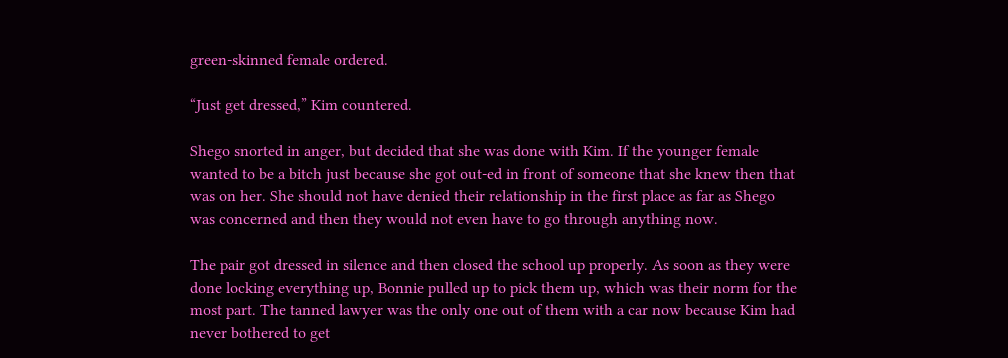green-skinned female ordered.

“Just get dressed,” Kim countered.

Shego snorted in anger, but decided that she was done with Kim. If the younger female wanted to be a bitch just because she got out-ed in front of someone that she knew then that was on her. She should not have denied their relationship in the first place as far as Shego was concerned and then they would not even have to go through anything now.

The pair got dressed in silence and then closed the school up properly. As soon as they were done locking everything up, Bonnie pulled up to pick them up, which was their norm for the most part. The tanned lawyer was the only one out of them with a car now because Kim had never bothered to get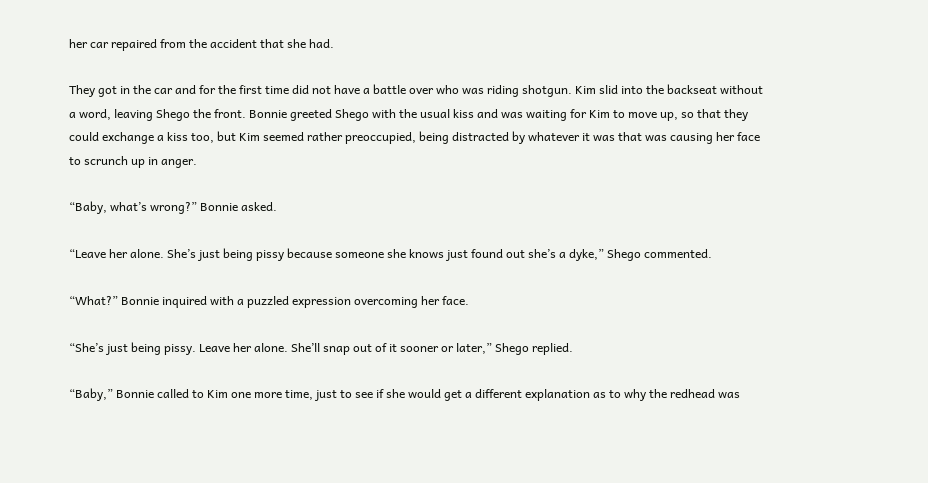her car repaired from the accident that she had.

They got in the car and for the first time did not have a battle over who was riding shotgun. Kim slid into the backseat without a word, leaving Shego the front. Bonnie greeted Shego with the usual kiss and was waiting for Kim to move up, so that they could exchange a kiss too, but Kim seemed rather preoccupied, being distracted by whatever it was that was causing her face to scrunch up in anger.

“Baby, what’s wrong?” Bonnie asked.

“Leave her alone. She’s just being pissy because someone she knows just found out she’s a dyke,” Shego commented.

“What?” Bonnie inquired with a puzzled expression overcoming her face.

“She’s just being pissy. Leave her alone. She’ll snap out of it sooner or later,” Shego replied.

“Baby,” Bonnie called to Kim one more time, just to see if she would get a different explanation as to why the redhead was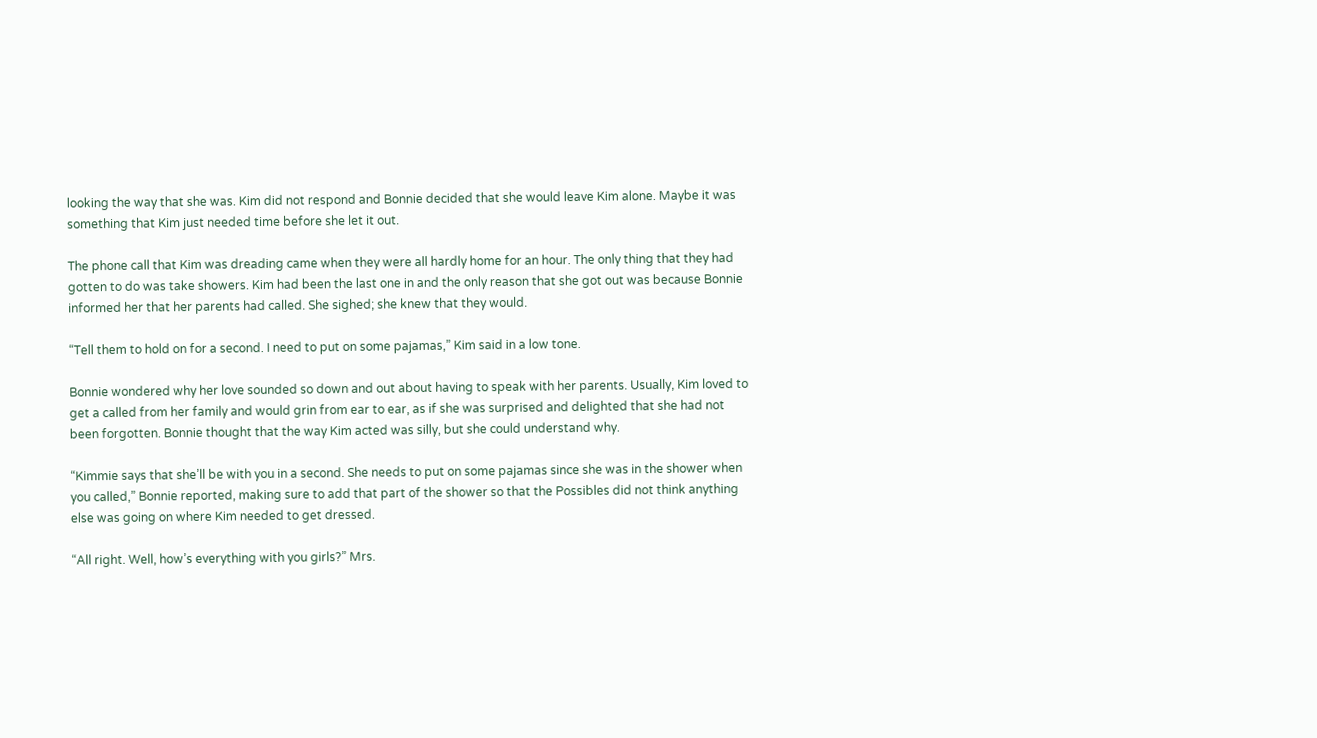looking the way that she was. Kim did not respond and Bonnie decided that she would leave Kim alone. Maybe it was something that Kim just needed time before she let it out.

The phone call that Kim was dreading came when they were all hardly home for an hour. The only thing that they had gotten to do was take showers. Kim had been the last one in and the only reason that she got out was because Bonnie informed her that her parents had called. She sighed; she knew that they would.

“Tell them to hold on for a second. I need to put on some pajamas,” Kim said in a low tone.

Bonnie wondered why her love sounded so down and out about having to speak with her parents. Usually, Kim loved to get a called from her family and would grin from ear to ear, as if she was surprised and delighted that she had not been forgotten. Bonnie thought that the way Kim acted was silly, but she could understand why.

“Kimmie says that she’ll be with you in a second. She needs to put on some pajamas since she was in the shower when you called,” Bonnie reported, making sure to add that part of the shower so that the Possibles did not think anything else was going on where Kim needed to get dressed.

“All right. Well, how’s everything with you girls?” Mrs.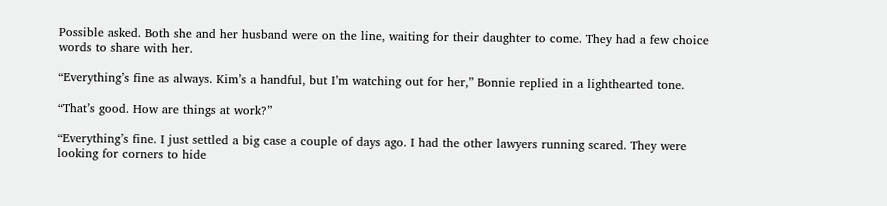Possible asked. Both she and her husband were on the line, waiting for their daughter to come. They had a few choice words to share with her.

“Everything’s fine as always. Kim’s a handful, but I’m watching out for her,” Bonnie replied in a lighthearted tone.

“That’s good. How are things at work?”

“Everything’s fine. I just settled a big case a couple of days ago. I had the other lawyers running scared. They were looking for corners to hide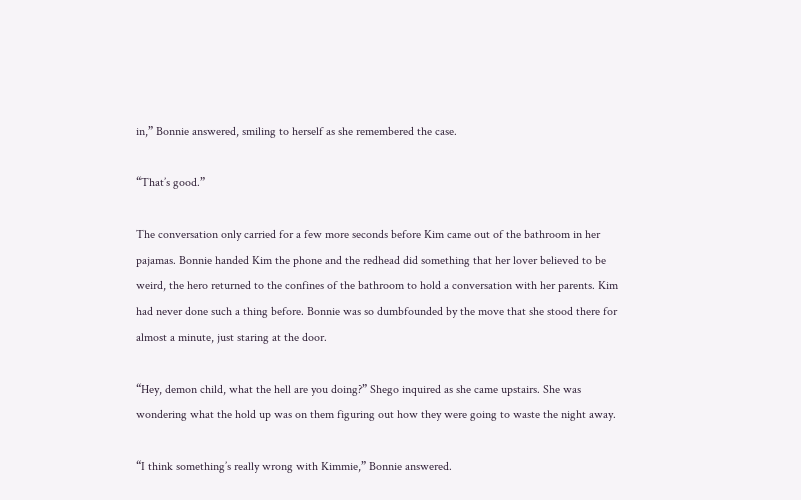in,” Bonnie answered, smiling to herself as she remembered the case.

“That’s good.”

The conversation only carried for a few more seconds before Kim came out of the bathroom in her pajamas. Bonnie handed Kim the phone and the redhead did something that her lover believed to be weird, the hero returned to the confines of the bathroom to hold a conversation with her parents. Kim had never done such a thing before. Bonnie was so dumbfounded by the move that she stood there for almost a minute, just staring at the door.

“Hey, demon child, what the hell are you doing?” Shego inquired as she came upstairs. She was wondering what the hold up was on them figuring out how they were going to waste the night away.

“I think something’s really wrong with Kimmie,” Bonnie answered.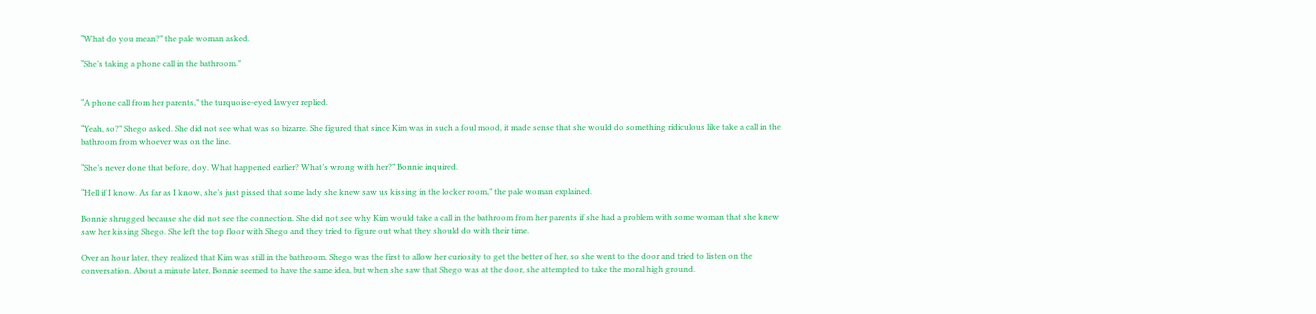“What do you mean?” the pale woman asked.

“She’s taking a phone call in the bathroom.”


“A phone call from her parents,” the turquoise-eyed lawyer replied.

“Yeah, so?” Shego asked. She did not see what was so bizarre. She figured that since Kim was in such a foul mood, it made sense that she would do something ridiculous like take a call in the bathroom from whoever was on the line.

“She’s never done that before, doy. What happened earlier? What’s wrong with her?” Bonnie inquired.

“Hell if I know. As far as I know, she’s just pissed that some lady she knew saw us kissing in the locker room,” the pale woman explained.

Bonnie shrugged because she did not see the connection. She did not see why Kim would take a call in the bathroom from her parents if she had a problem with some woman that she knew saw her kissing Shego. She left the top floor with Shego and they tried to figure out what they should do with their time.

Over an hour later, they realized that Kim was still in the bathroom. Shego was the first to allow her curiosity to get the better of her, so she went to the door and tried to listen on the conversation. About a minute later, Bonnie seemed to have the same idea, but when she saw that Shego was at the door, she attempted to take the moral high ground.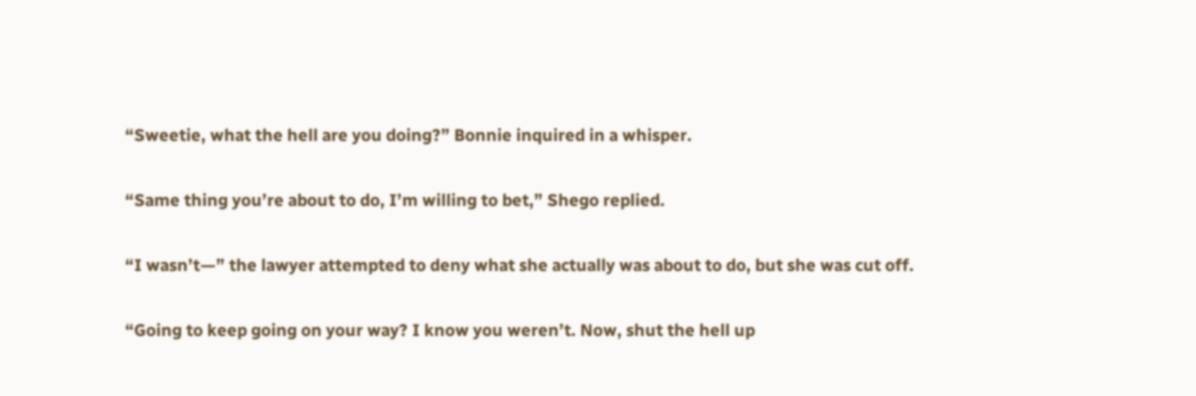“Sweetie, what the hell are you doing?” Bonnie inquired in a whisper.

“Same thing you’re about to do, I’m willing to bet,” Shego replied.

“I wasn’t—” the lawyer attempted to deny what she actually was about to do, but she was cut off.

“Going to keep going on your way? I know you weren’t. Now, shut the hell up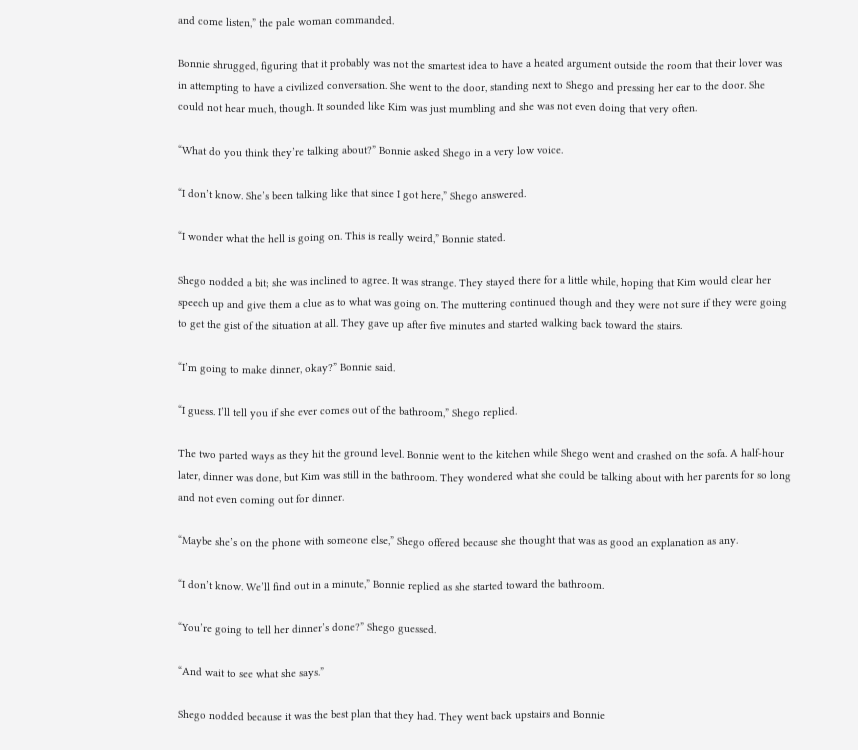and come listen,” the pale woman commanded.

Bonnie shrugged, figuring that it probably was not the smartest idea to have a heated argument outside the room that their lover was in attempting to have a civilized conversation. She went to the door, standing next to Shego and pressing her ear to the door. She could not hear much, though. It sounded like Kim was just mumbling and she was not even doing that very often.

“What do you think they’re talking about?” Bonnie asked Shego in a very low voice.

“I don’t know. She’s been talking like that since I got here,” Shego answered.

“I wonder what the hell is going on. This is really weird,” Bonnie stated.

Shego nodded a bit; she was inclined to agree. It was strange. They stayed there for a little while, hoping that Kim would clear her speech up and give them a clue as to what was going on. The muttering continued though and they were not sure if they were going to get the gist of the situation at all. They gave up after five minutes and started walking back toward the stairs.

“I’m going to make dinner, okay?” Bonnie said.

“I guess. I’ll tell you if she ever comes out of the bathroom,” Shego replied.

The two parted ways as they hit the ground level. Bonnie went to the kitchen while Shego went and crashed on the sofa. A half-hour later, dinner was done, but Kim was still in the bathroom. They wondered what she could be talking about with her parents for so long and not even coming out for dinner.

“Maybe she’s on the phone with someone else,” Shego offered because she thought that was as good an explanation as any.

“I don’t know. We’ll find out in a minute,” Bonnie replied as she started toward the bathroom.

“You’re going to tell her dinner’s done?” Shego guessed.

“And wait to see what she says.”

Shego nodded because it was the best plan that they had. They went back upstairs and Bonnie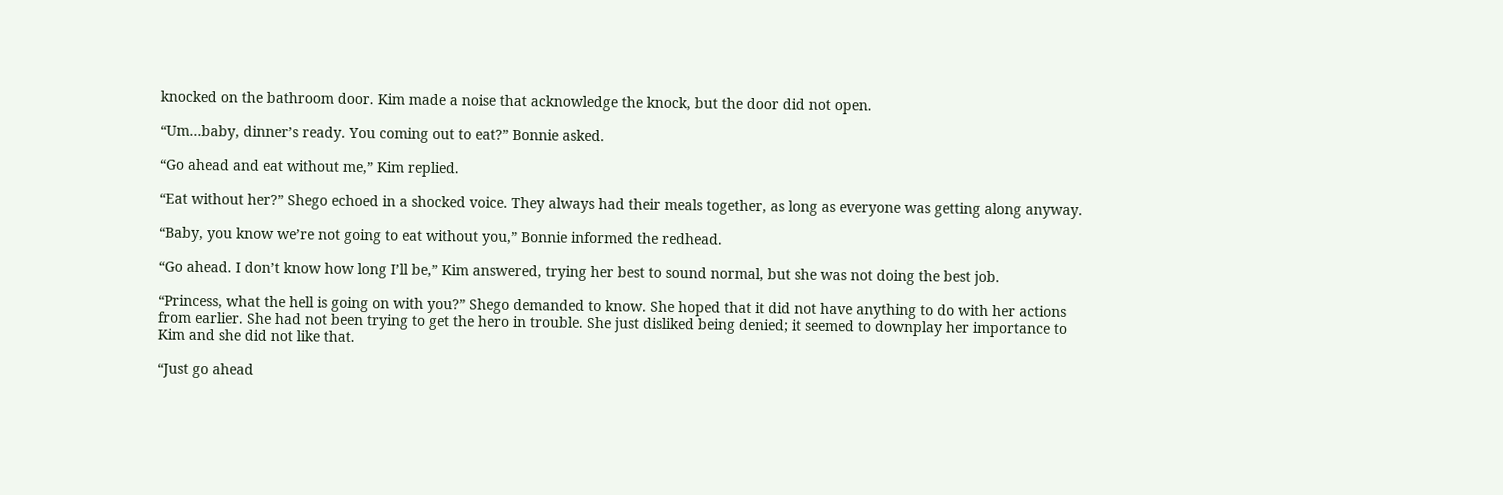knocked on the bathroom door. Kim made a noise that acknowledge the knock, but the door did not open.

“Um…baby, dinner’s ready. You coming out to eat?” Bonnie asked.

“Go ahead and eat without me,” Kim replied.

“Eat without her?” Shego echoed in a shocked voice. They always had their meals together, as long as everyone was getting along anyway.

“Baby, you know we’re not going to eat without you,” Bonnie informed the redhead.

“Go ahead. I don’t know how long I’ll be,” Kim answered, trying her best to sound normal, but she was not doing the best job.

“Princess, what the hell is going on with you?” Shego demanded to know. She hoped that it did not have anything to do with her actions from earlier. She had not been trying to get the hero in trouble. She just disliked being denied; it seemed to downplay her importance to Kim and she did not like that.

“Just go ahead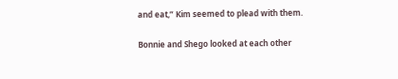and eat,” Kim seemed to plead with them.

Bonnie and Shego looked at each other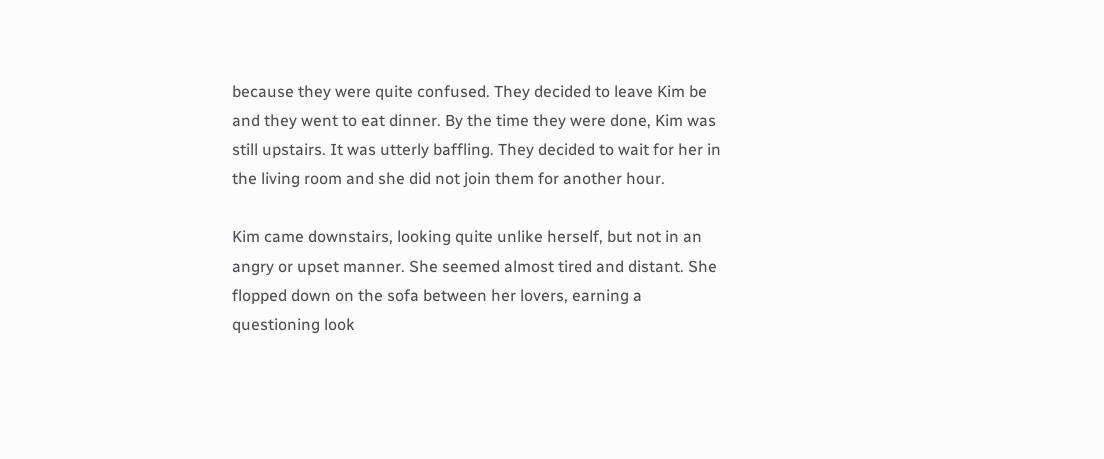because they were quite confused. They decided to leave Kim be and they went to eat dinner. By the time they were done, Kim was still upstairs. It was utterly baffling. They decided to wait for her in the living room and she did not join them for another hour.

Kim came downstairs, looking quite unlike herself, but not in an angry or upset manner. She seemed almost tired and distant. She flopped down on the sofa between her lovers, earning a questioning look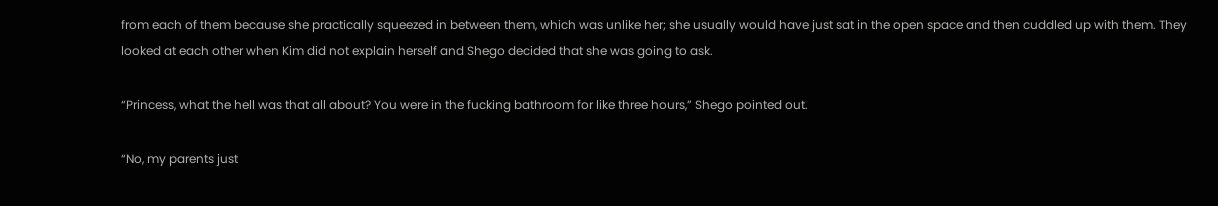from each of them because she practically squeezed in between them, which was unlike her; she usually would have just sat in the open space and then cuddled up with them. They looked at each other when Kim did not explain herself and Shego decided that she was going to ask.

“Princess, what the hell was that all about? You were in the fucking bathroom for like three hours,” Shego pointed out.

“No, my parents just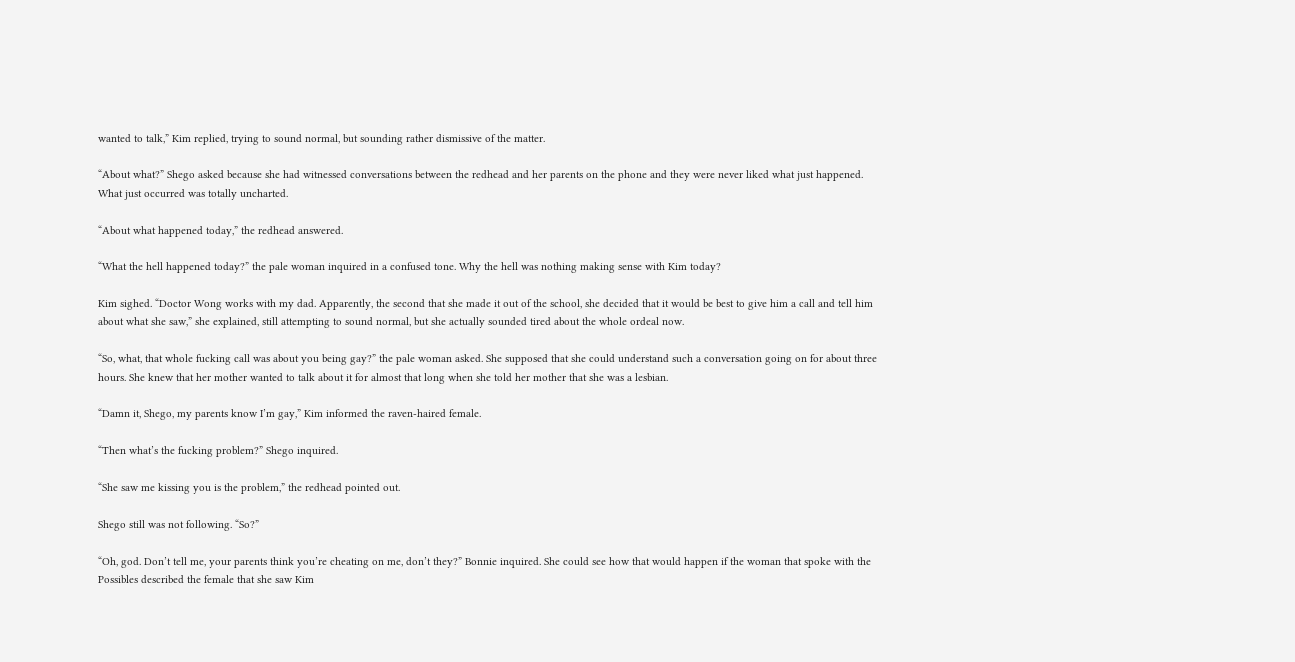wanted to talk,” Kim replied, trying to sound normal, but sounding rather dismissive of the matter.

“About what?” Shego asked because she had witnessed conversations between the redhead and her parents on the phone and they were never liked what just happened. What just occurred was totally uncharted.

“About what happened today,” the redhead answered.

“What the hell happened today?” the pale woman inquired in a confused tone. Why the hell was nothing making sense with Kim today?

Kim sighed. “Doctor Wong works with my dad. Apparently, the second that she made it out of the school, she decided that it would be best to give him a call and tell him about what she saw,” she explained, still attempting to sound normal, but she actually sounded tired about the whole ordeal now.

“So, what, that whole fucking call was about you being gay?” the pale woman asked. She supposed that she could understand such a conversation going on for about three hours. She knew that her mother wanted to talk about it for almost that long when she told her mother that she was a lesbian.

“Damn it, Shego, my parents know I’m gay,” Kim informed the raven-haired female.

“Then what’s the fucking problem?” Shego inquired.

“She saw me kissing you is the problem,” the redhead pointed out.

Shego still was not following. “So?”

“Oh, god. Don’t tell me, your parents think you’re cheating on me, don’t they?” Bonnie inquired. She could see how that would happen if the woman that spoke with the Possibles described the female that she saw Kim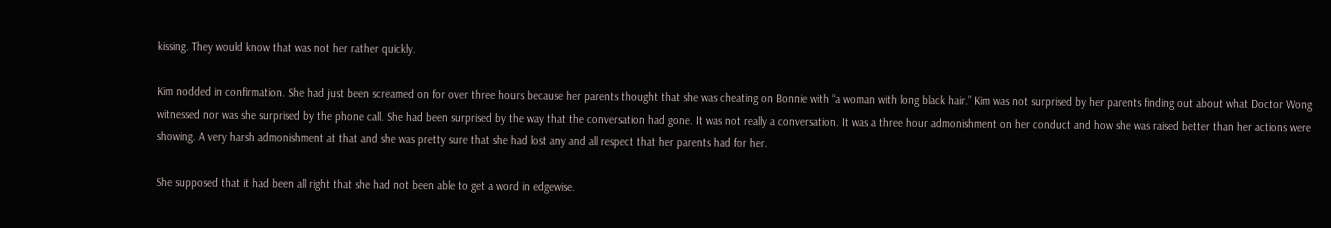kissing. They would know that was not her rather quickly.

Kim nodded in confirmation. She had just been screamed on for over three hours because her parents thought that she was cheating on Bonnie with “a woman with long black hair.” Kim was not surprised by her parents finding out about what Doctor Wong witnessed nor was she surprised by the phone call. She had been surprised by the way that the conversation had gone. It was not really a conversation. It was a three hour admonishment on her conduct and how she was raised better than her actions were showing. A very harsh admonishment at that and she was pretty sure that she had lost any and all respect that her parents had for her.

She supposed that it had been all right that she had not been able to get a word in edgewise.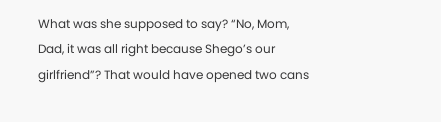What was she supposed to say? “No, Mom, Dad, it was all right because Shego’s our girlfriend”? That would have opened two cans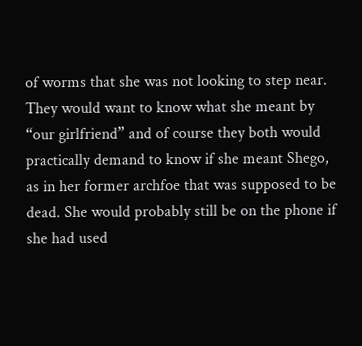of worms that she was not looking to step near. They would want to know what she meant by “our girlfriend” and of course they both would practically demand to know if she meant Shego, as in her former archfoe that was supposed to be dead. She would probably still be on the phone if she had used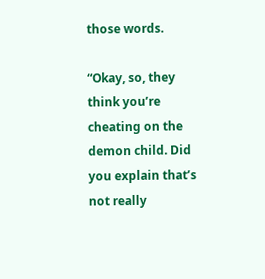those words.

“Okay, so, they think you’re cheating on the demon child. Did you explain that’s not really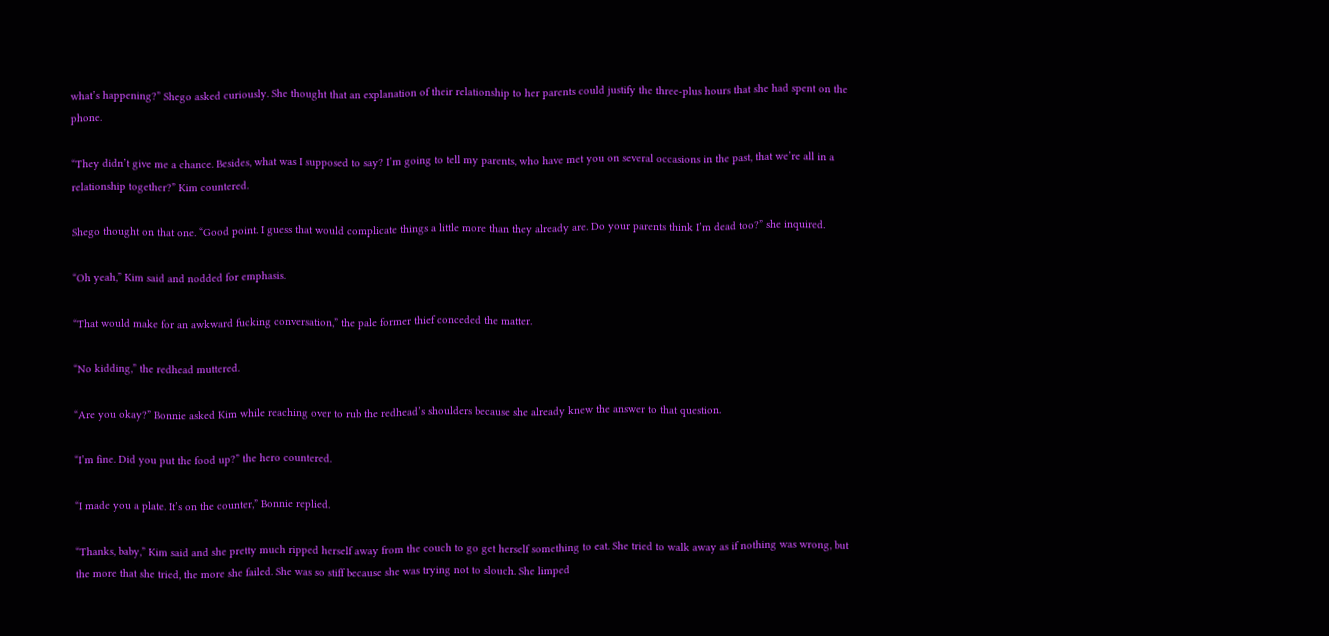what’s happening?” Shego asked curiously. She thought that an explanation of their relationship to her parents could justify the three-plus hours that she had spent on the phone.

“They didn’t give me a chance. Besides, what was I supposed to say? I’m going to tell my parents, who have met you on several occasions in the past, that we’re all in a relationship together?” Kim countered.

Shego thought on that one. “Good point. I guess that would complicate things a little more than they already are. Do your parents think I’m dead too?” she inquired.

“Oh yeah,” Kim said and nodded for emphasis.

“That would make for an awkward fucking conversation,” the pale former thief conceded the matter.

“No kidding,” the redhead muttered.

“Are you okay?” Bonnie asked Kim while reaching over to rub the redhead’s shoulders because she already knew the answer to that question.

“I’m fine. Did you put the food up?” the hero countered.

“I made you a plate. It’s on the counter,” Bonnie replied.

“Thanks, baby,” Kim said and she pretty much ripped herself away from the couch to go get herself something to eat. She tried to walk away as if nothing was wrong, but the more that she tried, the more she failed. She was so stiff because she was trying not to slouch. She limped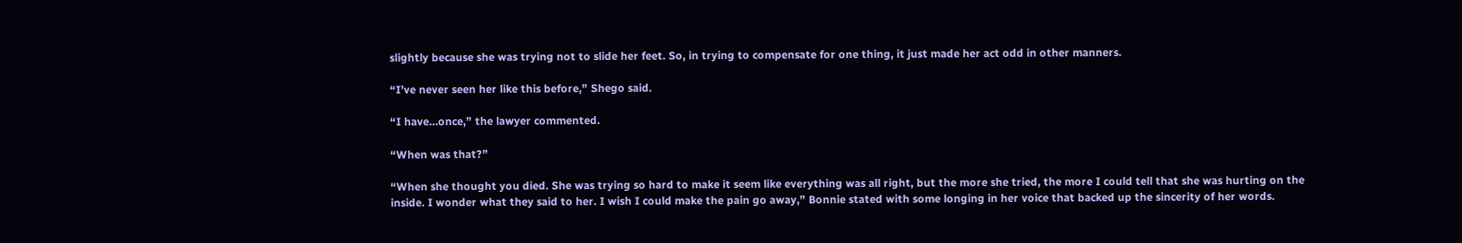slightly because she was trying not to slide her feet. So, in trying to compensate for one thing, it just made her act odd in other manners.

“I’ve never seen her like this before,” Shego said.

“I have…once,” the lawyer commented.

“When was that?”

“When she thought you died. She was trying so hard to make it seem like everything was all right, but the more she tried, the more I could tell that she was hurting on the inside. I wonder what they said to her. I wish I could make the pain go away,” Bonnie stated with some longing in her voice that backed up the sincerity of her words.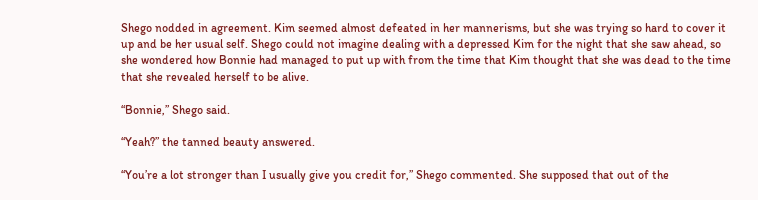Shego nodded in agreement. Kim seemed almost defeated in her mannerisms, but she was trying so hard to cover it up and be her usual self. Shego could not imagine dealing with a depressed Kim for the night that she saw ahead, so she wondered how Bonnie had managed to put up with from the time that Kim thought that she was dead to the time that she revealed herself to be alive.

“Bonnie,” Shego said.

“Yeah?” the tanned beauty answered.

“You’re a lot stronger than I usually give you credit for,” Shego commented. She supposed that out of the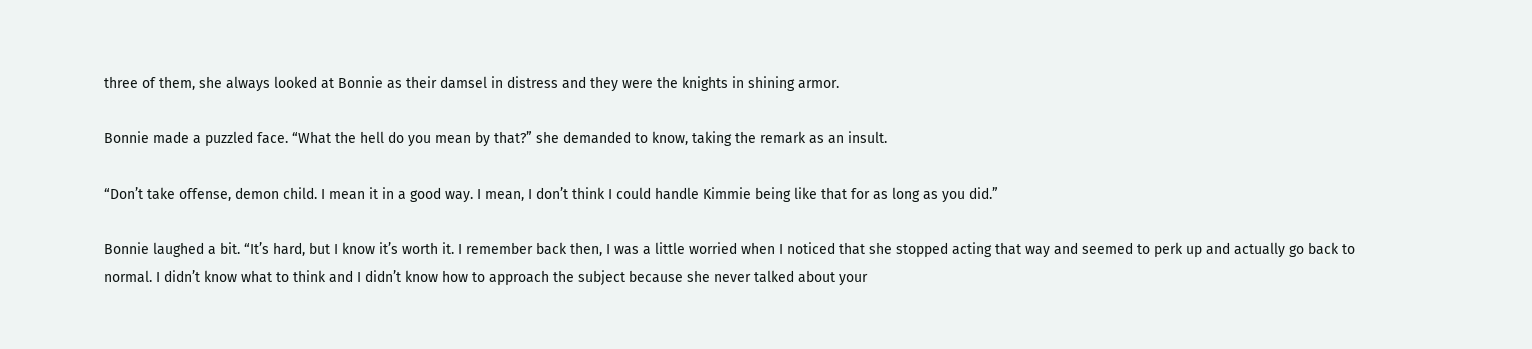three of them, she always looked at Bonnie as their damsel in distress and they were the knights in shining armor.

Bonnie made a puzzled face. “What the hell do you mean by that?” she demanded to know, taking the remark as an insult.

“Don’t take offense, demon child. I mean it in a good way. I mean, I don’t think I could handle Kimmie being like that for as long as you did.”

Bonnie laughed a bit. “It’s hard, but I know it’s worth it. I remember back then, I was a little worried when I noticed that she stopped acting that way and seemed to perk up and actually go back to normal. I didn’t know what to think and I didn’t know how to approach the subject because she never talked about your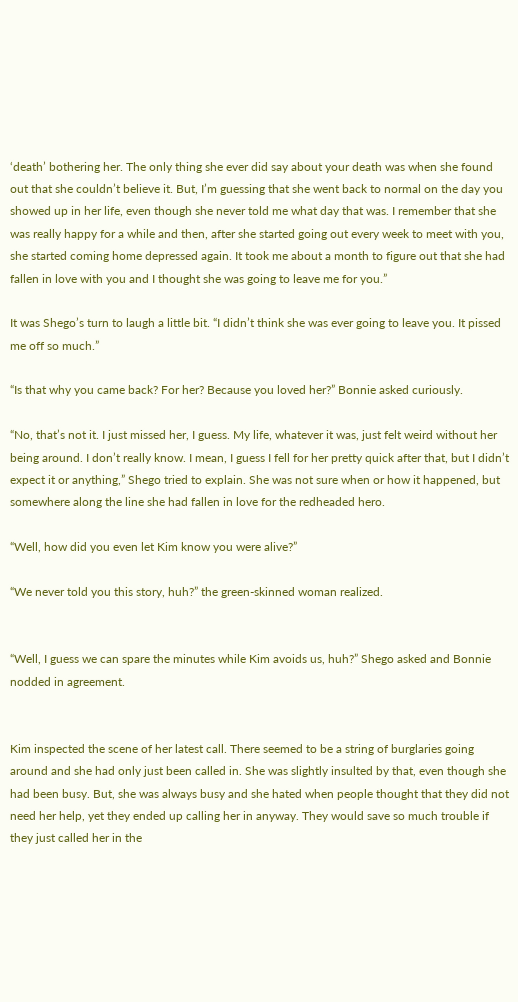‘death’ bothering her. The only thing she ever did say about your death was when she found out that she couldn’t believe it. But, I’m guessing that she went back to normal on the day you showed up in her life, even though she never told me what day that was. I remember that she was really happy for a while and then, after she started going out every week to meet with you, she started coming home depressed again. It took me about a month to figure out that she had fallen in love with you and I thought she was going to leave me for you.”

It was Shego’s turn to laugh a little bit. “I didn’t think she was ever going to leave you. It pissed me off so much.”

“Is that why you came back? For her? Because you loved her?” Bonnie asked curiously.

“No, that’s not it. I just missed her, I guess. My life, whatever it was, just felt weird without her being around. I don’t really know. I mean, I guess I fell for her pretty quick after that, but I didn’t expect it or anything,” Shego tried to explain. She was not sure when or how it happened, but somewhere along the line she had fallen in love for the redheaded hero.

“Well, how did you even let Kim know you were alive?”

“We never told you this story, huh?” the green-skinned woman realized.


“Well, I guess we can spare the minutes while Kim avoids us, huh?” Shego asked and Bonnie nodded in agreement.


Kim inspected the scene of her latest call. There seemed to be a string of burglaries going around and she had only just been called in. She was slightly insulted by that, even though she had been busy. But, she was always busy and she hated when people thought that they did not need her help, yet they ended up calling her in anyway. They would save so much trouble if they just called her in the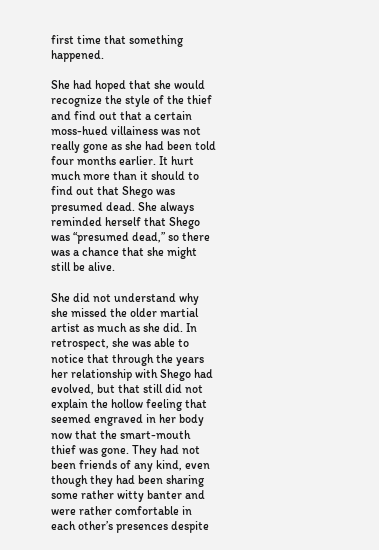first time that something happened.

She had hoped that she would recognize the style of the thief and find out that a certain moss-hued villainess was not really gone as she had been told four months earlier. It hurt much more than it should to find out that Shego was presumed dead. She always reminded herself that Shego was “presumed dead,” so there was a chance that she might still be alive.

She did not understand why she missed the older martial artist as much as she did. In retrospect, she was able to notice that through the years her relationship with Shego had evolved, but that still did not explain the hollow feeling that seemed engraved in her body now that the smart-mouth thief was gone. They had not been friends of any kind, even though they had been sharing some rather witty banter and were rather comfortable in each other’s presences despite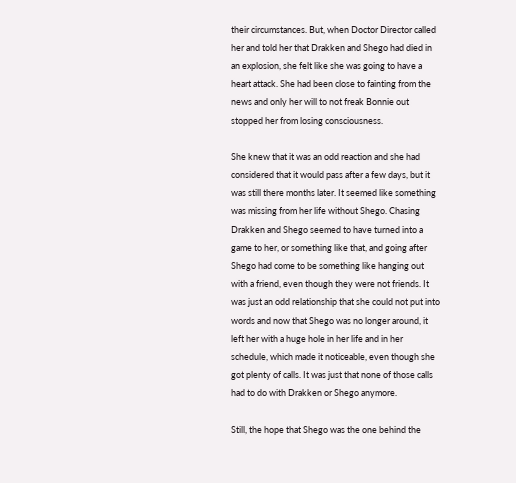their circumstances. But, when Doctor Director called her and told her that Drakken and Shego had died in an explosion, she felt like she was going to have a heart attack. She had been close to fainting from the news and only her will to not freak Bonnie out stopped her from losing consciousness.

She knew that it was an odd reaction and she had considered that it would pass after a few days, but it was still there months later. It seemed like something was missing from her life without Shego. Chasing Drakken and Shego seemed to have turned into a game to her, or something like that, and going after Shego had come to be something like hanging out with a friend, even though they were not friends. It was just an odd relationship that she could not put into words and now that Shego was no longer around, it left her with a huge hole in her life and in her schedule, which made it noticeable, even though she got plenty of calls. It was just that none of those calls had to do with Drakken or Shego anymore.

Still, the hope that Shego was the one behind the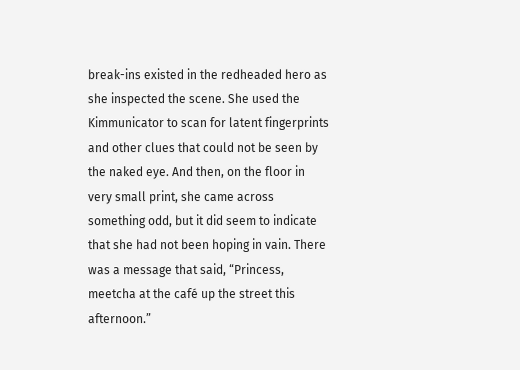break-ins existed in the redheaded hero as she inspected the scene. She used the Kimmunicator to scan for latent fingerprints and other clues that could not be seen by the naked eye. And then, on the floor in very small print, she came across something odd, but it did seem to indicate that she had not been hoping in vain. There was a message that said, “Princess, meetcha at the café up the street this afternoon.”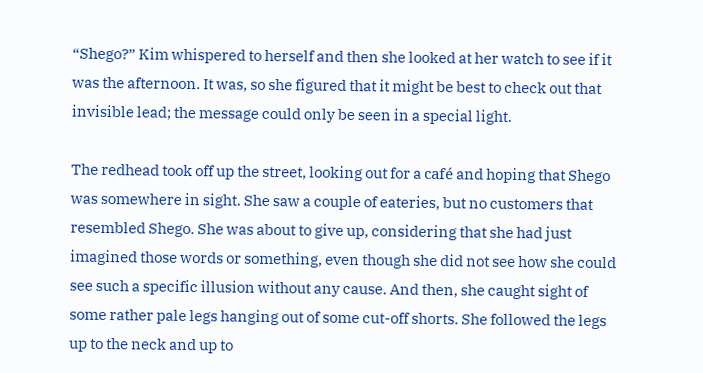“Shego?” Kim whispered to herself and then she looked at her watch to see if it was the afternoon. It was, so she figured that it might be best to check out that invisible lead; the message could only be seen in a special light.

The redhead took off up the street, looking out for a café and hoping that Shego was somewhere in sight. She saw a couple of eateries, but no customers that resembled Shego. She was about to give up, considering that she had just imagined those words or something, even though she did not see how she could see such a specific illusion without any cause. And then, she caught sight of some rather pale legs hanging out of some cut-off shorts. She followed the legs up to the neck and up to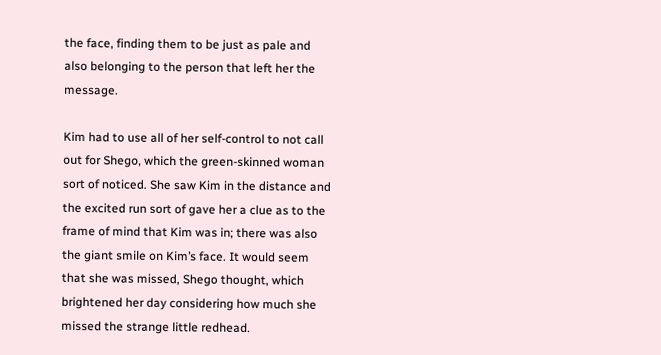the face, finding them to be just as pale and also belonging to the person that left her the message.

Kim had to use all of her self-control to not call out for Shego, which the green-skinned woman sort of noticed. She saw Kim in the distance and the excited run sort of gave her a clue as to the frame of mind that Kim was in; there was also the giant smile on Kim’s face. It would seem that she was missed, Shego thought, which brightened her day considering how much she missed the strange little redhead.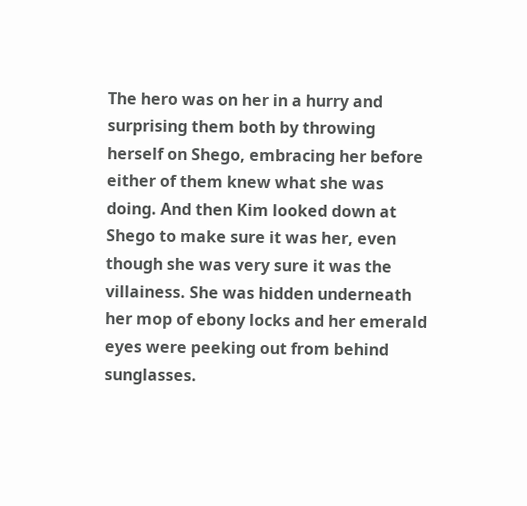The hero was on her in a hurry and surprising them both by throwing herself on Shego, embracing her before either of them knew what she was doing. And then Kim looked down at Shego to make sure it was her, even though she was very sure it was the villainess. She was hidden underneath her mop of ebony locks and her emerald eyes were peeking out from behind sunglasses.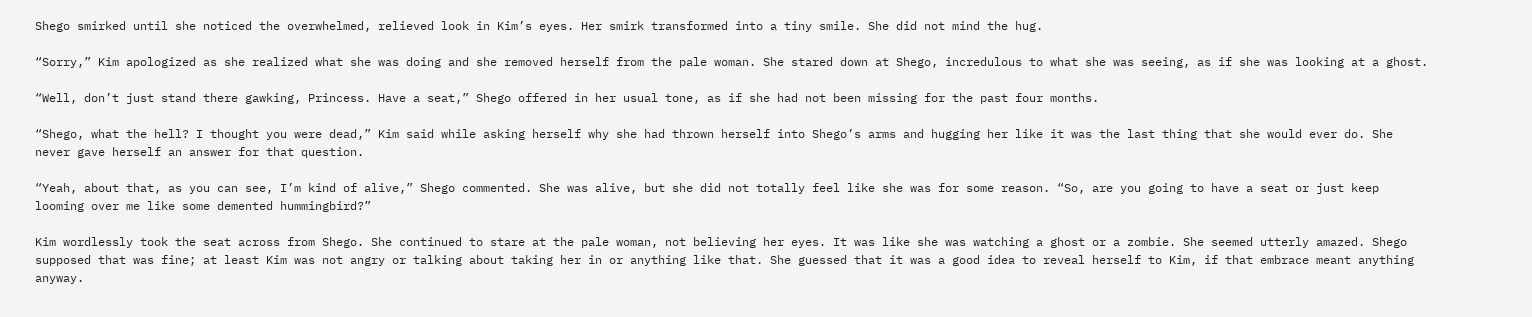Shego smirked until she noticed the overwhelmed, relieved look in Kim’s eyes. Her smirk transformed into a tiny smile. She did not mind the hug.

“Sorry,” Kim apologized as she realized what she was doing and she removed herself from the pale woman. She stared down at Shego, incredulous to what she was seeing, as if she was looking at a ghost.

“Well, don’t just stand there gawking, Princess. Have a seat,” Shego offered in her usual tone, as if she had not been missing for the past four months.

“Shego, what the hell? I thought you were dead,” Kim said while asking herself why she had thrown herself into Shego’s arms and hugging her like it was the last thing that she would ever do. She never gave herself an answer for that question.

“Yeah, about that, as you can see, I’m kind of alive,” Shego commented. She was alive, but she did not totally feel like she was for some reason. “So, are you going to have a seat or just keep looming over me like some demented hummingbird?”

Kim wordlessly took the seat across from Shego. She continued to stare at the pale woman, not believing her eyes. It was like she was watching a ghost or a zombie. She seemed utterly amazed. Shego supposed that was fine; at least Kim was not angry or talking about taking her in or anything like that. She guessed that it was a good idea to reveal herself to Kim, if that embrace meant anything anyway.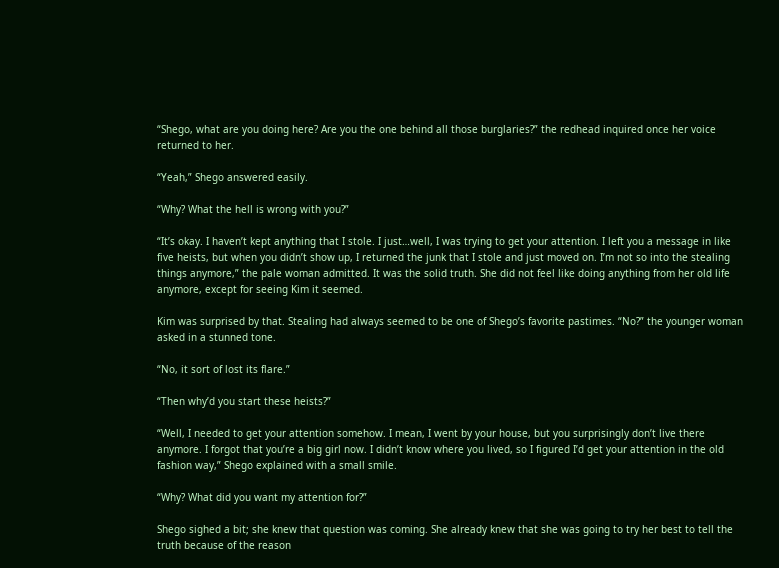“Shego, what are you doing here? Are you the one behind all those burglaries?” the redhead inquired once her voice returned to her.

“Yeah,” Shego answered easily.

“Why? What the hell is wrong with you?”

“It’s okay. I haven’t kept anything that I stole. I just…well, I was trying to get your attention. I left you a message in like five heists, but when you didn’t show up, I returned the junk that I stole and just moved on. I’m not so into the stealing things anymore,” the pale woman admitted. It was the solid truth. She did not feel like doing anything from her old life anymore, except for seeing Kim it seemed.

Kim was surprised by that. Stealing had always seemed to be one of Shego’s favorite pastimes. “No?” the younger woman asked in a stunned tone.

“No, it sort of lost its flare.”

“Then why’d you start these heists?”

“Well, I needed to get your attention somehow. I mean, I went by your house, but you surprisingly don’t live there anymore. I forgot that you’re a big girl now. I didn’t know where you lived, so I figured I’d get your attention in the old fashion way,” Shego explained with a small smile.

“Why? What did you want my attention for?”

Shego sighed a bit; she knew that question was coming. She already knew that she was going to try her best to tell the truth because of the reason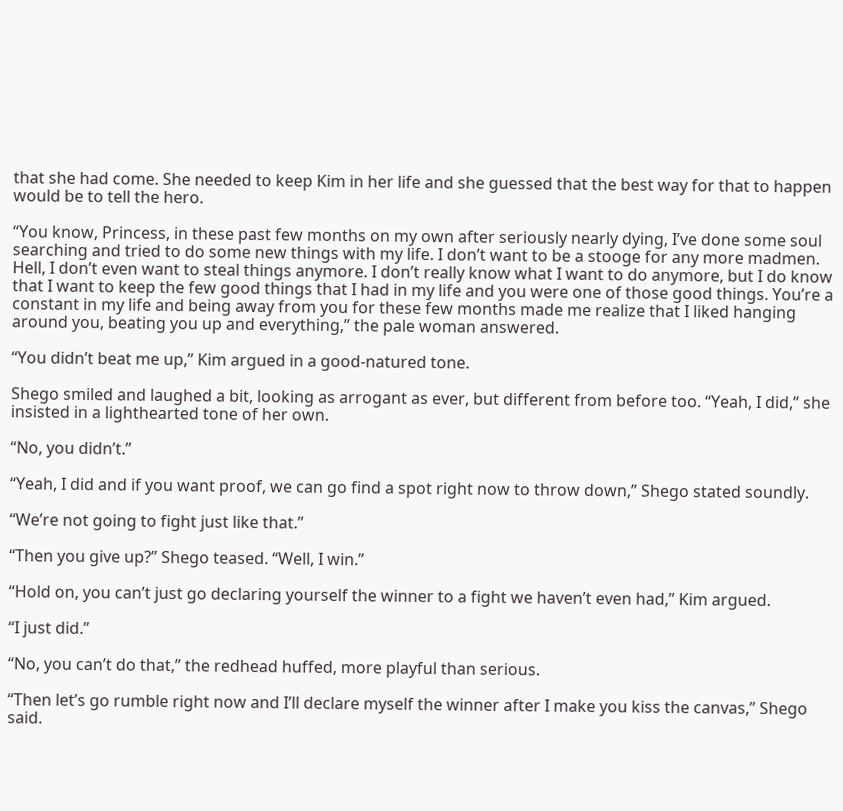that she had come. She needed to keep Kim in her life and she guessed that the best way for that to happen would be to tell the hero.

“You know, Princess, in these past few months on my own after seriously nearly dying, I’ve done some soul searching and tried to do some new things with my life. I don’t want to be a stooge for any more madmen. Hell, I don’t even want to steal things anymore. I don’t really know what I want to do anymore, but I do know that I want to keep the few good things that I had in my life and you were one of those good things. You’re a constant in my life and being away from you for these few months made me realize that I liked hanging around you, beating you up and everything,” the pale woman answered.

“You didn’t beat me up,” Kim argued in a good-natured tone.

Shego smiled and laughed a bit, looking as arrogant as ever, but different from before too. “Yeah, I did,” she insisted in a lighthearted tone of her own.

“No, you didn’t.”

“Yeah, I did and if you want proof, we can go find a spot right now to throw down,” Shego stated soundly.

“We’re not going to fight just like that.”

“Then you give up?” Shego teased. “Well, I win.”

“Hold on, you can’t just go declaring yourself the winner to a fight we haven’t even had,” Kim argued.

“I just did.”

“No, you can’t do that,” the redhead huffed, more playful than serious.

“Then let’s go rumble right now and I’ll declare myself the winner after I make you kiss the canvas,” Shego said.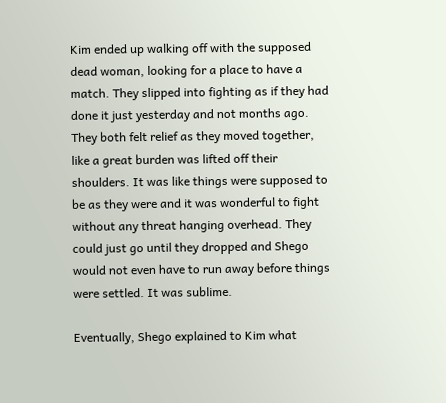Kim ended up walking off with the supposed dead woman, looking for a place to have a match. They slipped into fighting as if they had done it just yesterday and not months ago. They both felt relief as they moved together, like a great burden was lifted off their shoulders. It was like things were supposed to be as they were and it was wonderful to fight without any threat hanging overhead. They could just go until they dropped and Shego would not even have to run away before things were settled. It was sublime.

Eventually, Shego explained to Kim what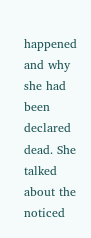happened and why she had been declared dead. She talked about the noticed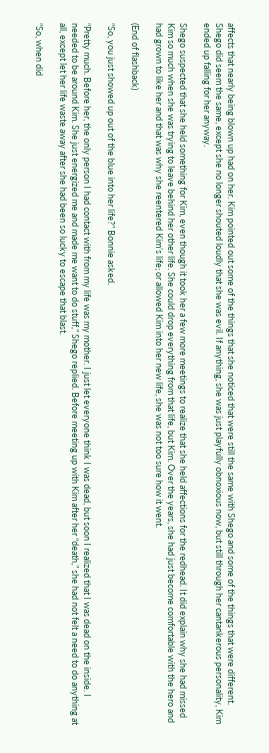affects that nearly being blown up had on her. Kim pointed out some of the things that she noticed that were still the same with Shego and some of the things that were different. Shego did seem the same, except she no longer shouted loudly that she was evil. If anything, she was just playfully obnoxious now, but still through her cantankerous personality, Kim ended up falling for her anyway.

Shego suspected that she held something for Kim, even though it took her a few more meetings to realize that she held affections for the redhead. It did explain why she had missed Kim so much when she was trying to leave behind her other life. She could drop everything from that life, but Kim. Over the years, she had just become comfortable with the hero and had grown to like her and that was why she reentered Kim’s life; or allowed Kim into her new life, she was not too sure how it went.

(End of flashback)

“So, you just showed up out of the blue into her life?” Bonnie asked.

“Pretty much. Before her, the only person I had contact with from my life was my mother. I just let everyone think I was dead, but soon I realized that I was dead on the inside. I needed to be around Kim. She just energized me and made me want to do stuff,” Shego replied. Before meeting up with Kim after her “death,” she had not felt a need to do anything at all, except let her life waste away after she had been so lucky to escape that blast.

“So, when did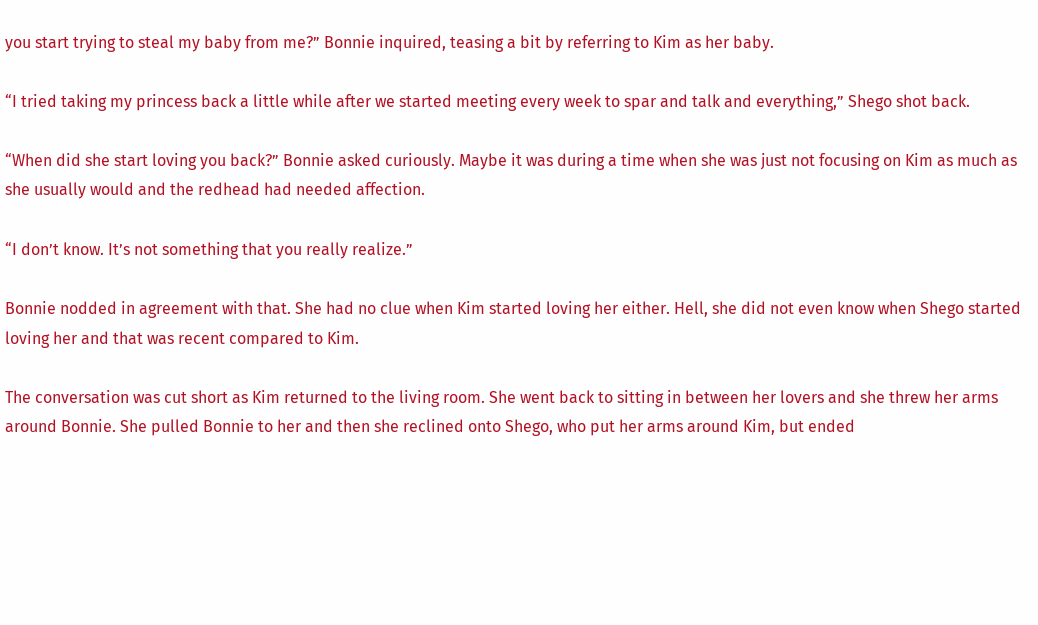you start trying to steal my baby from me?” Bonnie inquired, teasing a bit by referring to Kim as her baby.

“I tried taking my princess back a little while after we started meeting every week to spar and talk and everything,” Shego shot back.

“When did she start loving you back?” Bonnie asked curiously. Maybe it was during a time when she was just not focusing on Kim as much as she usually would and the redhead had needed affection.

“I don’t know. It’s not something that you really realize.”

Bonnie nodded in agreement with that. She had no clue when Kim started loving her either. Hell, she did not even know when Shego started loving her and that was recent compared to Kim.

The conversation was cut short as Kim returned to the living room. She went back to sitting in between her lovers and she threw her arms around Bonnie. She pulled Bonnie to her and then she reclined onto Shego, who put her arms around Kim, but ended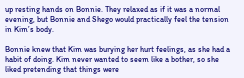up resting hands on Bonnie. They relaxed as if it was a normal evening, but Bonnie and Shego would practically feel the tension in Kim’s body.

Bonnie knew that Kim was burying her hurt feelings, as she had a habit of doing. Kim never wanted to seem like a bother, so she liked pretending that things were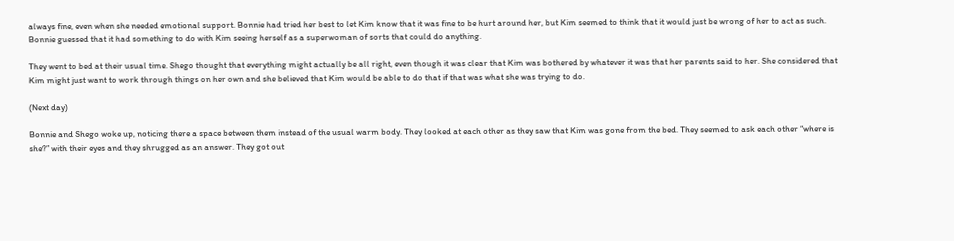always fine, even when she needed emotional support. Bonnie had tried her best to let Kim know that it was fine to be hurt around her, but Kim seemed to think that it would just be wrong of her to act as such. Bonnie guessed that it had something to do with Kim seeing herself as a superwoman of sorts that could do anything.

They went to bed at their usual time. Shego thought that everything might actually be all right, even though it was clear that Kim was bothered by whatever it was that her parents said to her. She considered that Kim might just want to work through things on her own and she believed that Kim would be able to do that if that was what she was trying to do.

(Next day)

Bonnie and Shego woke up, noticing there a space between them instead of the usual warm body. They looked at each other as they saw that Kim was gone from the bed. They seemed to ask each other “where is she?” with their eyes and they shrugged as an answer. They got out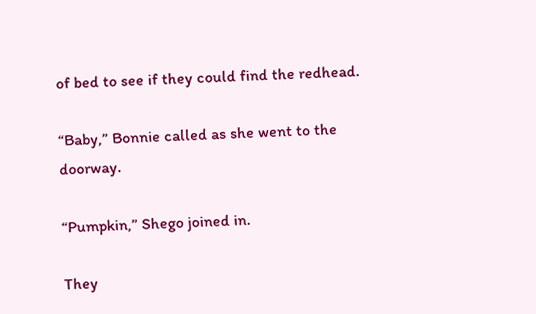of bed to see if they could find the redhead.

“Baby,” Bonnie called as she went to the doorway.

“Pumpkin,” Shego joined in.

They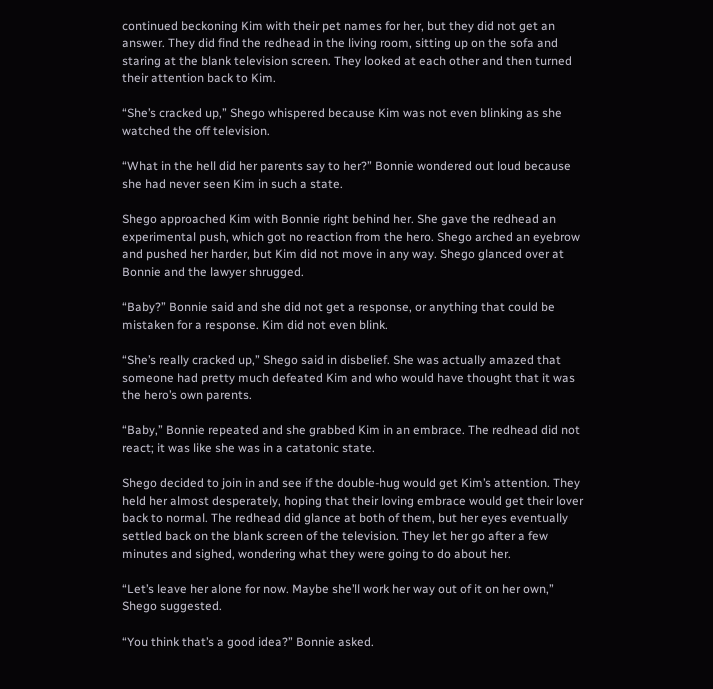continued beckoning Kim with their pet names for her, but they did not get an answer. They did find the redhead in the living room, sitting up on the sofa and staring at the blank television screen. They looked at each other and then turned their attention back to Kim.

“She’s cracked up,” Shego whispered because Kim was not even blinking as she watched the off television.

“What in the hell did her parents say to her?” Bonnie wondered out loud because she had never seen Kim in such a state.

Shego approached Kim with Bonnie right behind her. She gave the redhead an experimental push, which got no reaction from the hero. Shego arched an eyebrow and pushed her harder, but Kim did not move in any way. Shego glanced over at Bonnie and the lawyer shrugged.

“Baby?” Bonnie said and she did not get a response, or anything that could be mistaken for a response. Kim did not even blink.

“She’s really cracked up,” Shego said in disbelief. She was actually amazed that someone had pretty much defeated Kim and who would have thought that it was the hero’s own parents.

“Baby,” Bonnie repeated and she grabbed Kim in an embrace. The redhead did not react; it was like she was in a catatonic state.

Shego decided to join in and see if the double-hug would get Kim’s attention. They held her almost desperately, hoping that their loving embrace would get their lover back to normal. The redhead did glance at both of them, but her eyes eventually settled back on the blank screen of the television. They let her go after a few minutes and sighed, wondering what they were going to do about her.

“Let’s leave her alone for now. Maybe she’ll work her way out of it on her own,” Shego suggested.

“You think that’s a good idea?” Bonnie asked.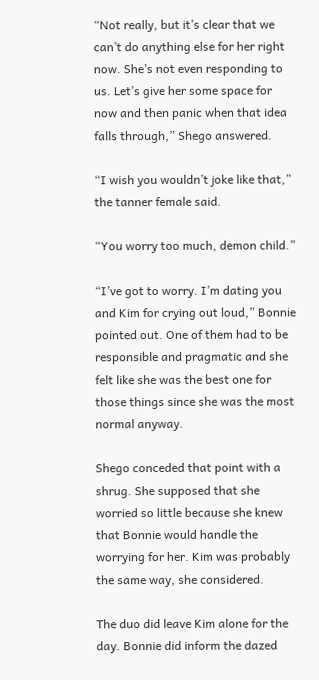“Not really, but it’s clear that we can’t do anything else for her right now. She’s not even responding to us. Let’s give her some space for now and then panic when that idea falls through,” Shego answered.

“I wish you wouldn’t joke like that,” the tanner female said.

“You worry too much, demon child.”

“I’ve got to worry. I’m dating you and Kim for crying out loud,” Bonnie pointed out. One of them had to be responsible and pragmatic and she felt like she was the best one for those things since she was the most normal anyway.

Shego conceded that point with a shrug. She supposed that she worried so little because she knew that Bonnie would handle the worrying for her. Kim was probably the same way, she considered.

The duo did leave Kim alone for the day. Bonnie did inform the dazed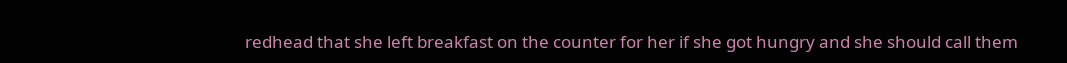redhead that she left breakfast on the counter for her if she got hungry and she should call them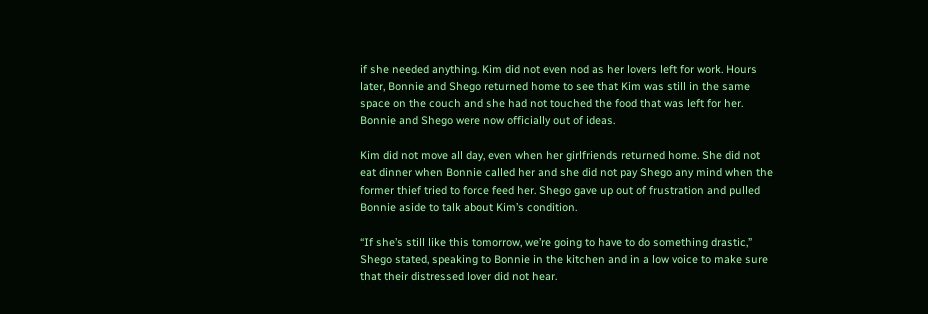if she needed anything. Kim did not even nod as her lovers left for work. Hours later, Bonnie and Shego returned home to see that Kim was still in the same space on the couch and she had not touched the food that was left for her. Bonnie and Shego were now officially out of ideas.

Kim did not move all day, even when her girlfriends returned home. She did not eat dinner when Bonnie called her and she did not pay Shego any mind when the former thief tried to force feed her. Shego gave up out of frustration and pulled Bonnie aside to talk about Kim’s condition.

“If she’s still like this tomorrow, we’re going to have to do something drastic,” Shego stated, speaking to Bonnie in the kitchen and in a low voice to make sure that their distressed lover did not hear.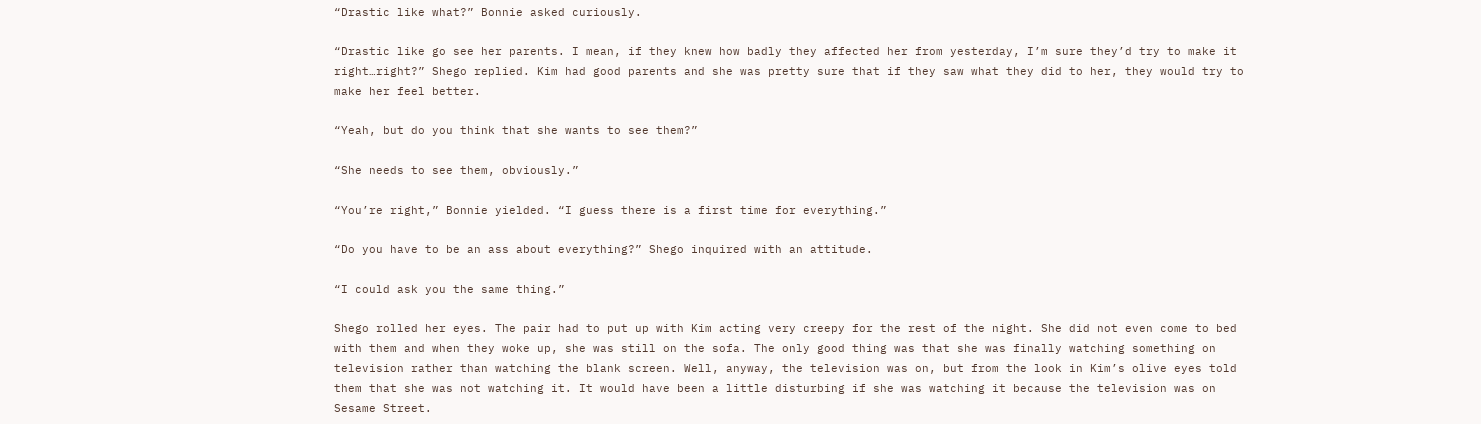“Drastic like what?” Bonnie asked curiously.

“Drastic like go see her parents. I mean, if they knew how badly they affected her from yesterday, I’m sure they’d try to make it right…right?” Shego replied. Kim had good parents and she was pretty sure that if they saw what they did to her, they would try to make her feel better.

“Yeah, but do you think that she wants to see them?”

“She needs to see them, obviously.”

“You’re right,” Bonnie yielded. “I guess there is a first time for everything.”

“Do you have to be an ass about everything?” Shego inquired with an attitude.

“I could ask you the same thing.”

Shego rolled her eyes. The pair had to put up with Kim acting very creepy for the rest of the night. She did not even come to bed with them and when they woke up, she was still on the sofa. The only good thing was that she was finally watching something on television rather than watching the blank screen. Well, anyway, the television was on, but from the look in Kim’s olive eyes told them that she was not watching it. It would have been a little disturbing if she was watching it because the television was on Sesame Street.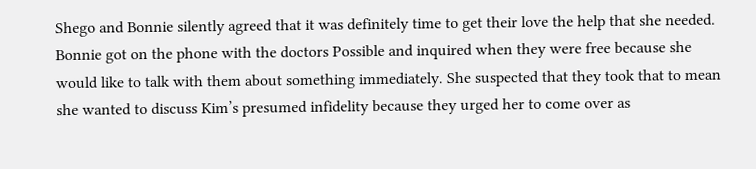Shego and Bonnie silently agreed that it was definitely time to get their love the help that she needed. Bonnie got on the phone with the doctors Possible and inquired when they were free because she would like to talk with them about something immediately. She suspected that they took that to mean she wanted to discuss Kim’s presumed infidelity because they urged her to come over as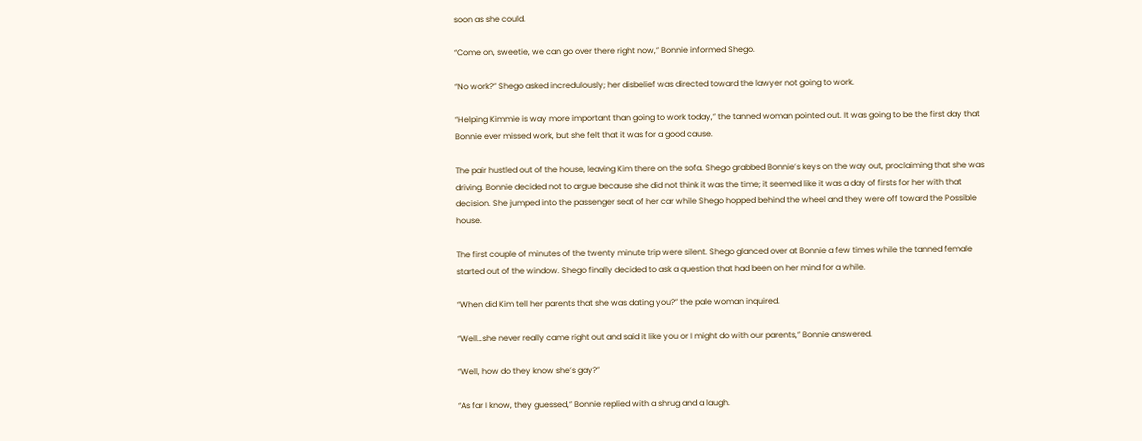soon as she could.

“Come on, sweetie, we can go over there right now,” Bonnie informed Shego.

“No work?” Shego asked incredulously; her disbelief was directed toward the lawyer not going to work.

“Helping Kimmie is way more important than going to work today,” the tanned woman pointed out. It was going to be the first day that Bonnie ever missed work, but she felt that it was for a good cause.

The pair hustled out of the house, leaving Kim there on the sofa. Shego grabbed Bonnie’s keys on the way out, proclaiming that she was driving. Bonnie decided not to argue because she did not think it was the time; it seemed like it was a day of firsts for her with that decision. She jumped into the passenger seat of her car while Shego hopped behind the wheel and they were off toward the Possible house.

The first couple of minutes of the twenty minute trip were silent. Shego glanced over at Bonnie a few times while the tanned female started out of the window. Shego finally decided to ask a question that had been on her mind for a while.

“When did Kim tell her parents that she was dating you?” the pale woman inquired.

“Well…she never really came right out and said it like you or I might do with our parents,” Bonnie answered.

“Well, how do they know she’s gay?”

“As far I know, they guessed,” Bonnie replied with a shrug and a laugh.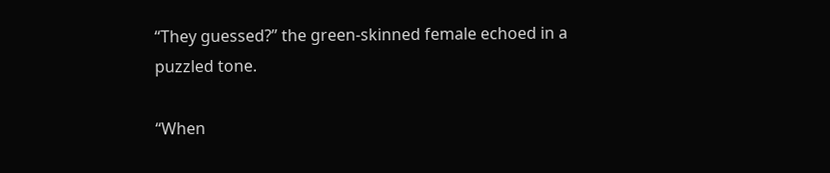“They guessed?” the green-skinned female echoed in a puzzled tone.

“When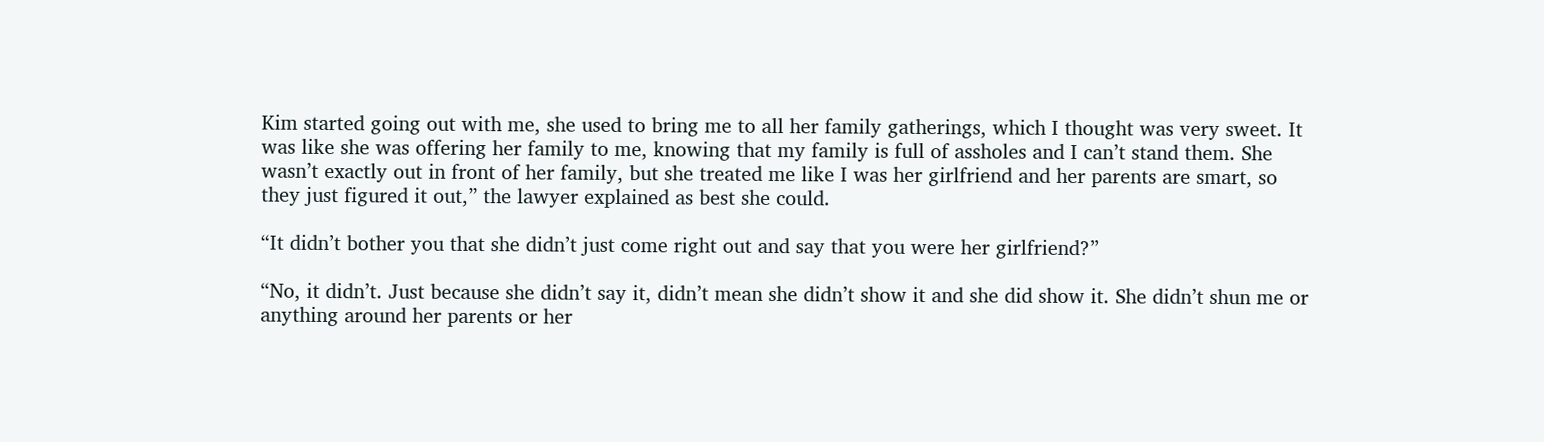Kim started going out with me, she used to bring me to all her family gatherings, which I thought was very sweet. It was like she was offering her family to me, knowing that my family is full of assholes and I can’t stand them. She wasn’t exactly out in front of her family, but she treated me like I was her girlfriend and her parents are smart, so they just figured it out,” the lawyer explained as best she could.

“It didn’t bother you that she didn’t just come right out and say that you were her girlfriend?”

“No, it didn’t. Just because she didn’t say it, didn’t mean she didn’t show it and she did show it. She didn’t shun me or anything around her parents or her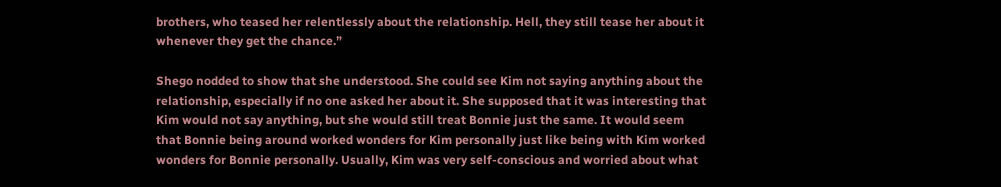brothers, who teased her relentlessly about the relationship. Hell, they still tease her about it whenever they get the chance.”

Shego nodded to show that she understood. She could see Kim not saying anything about the relationship, especially if no one asked her about it. She supposed that it was interesting that Kim would not say anything, but she would still treat Bonnie just the same. It would seem that Bonnie being around worked wonders for Kim personally just like being with Kim worked wonders for Bonnie personally. Usually, Kim was very self-conscious and worried about what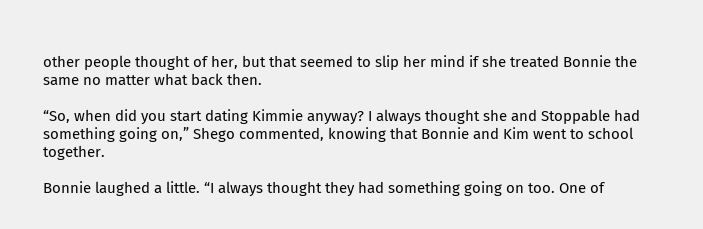other people thought of her, but that seemed to slip her mind if she treated Bonnie the same no matter what back then.

“So, when did you start dating Kimmie anyway? I always thought she and Stoppable had something going on,” Shego commented, knowing that Bonnie and Kim went to school together.

Bonnie laughed a little. “I always thought they had something going on too. One of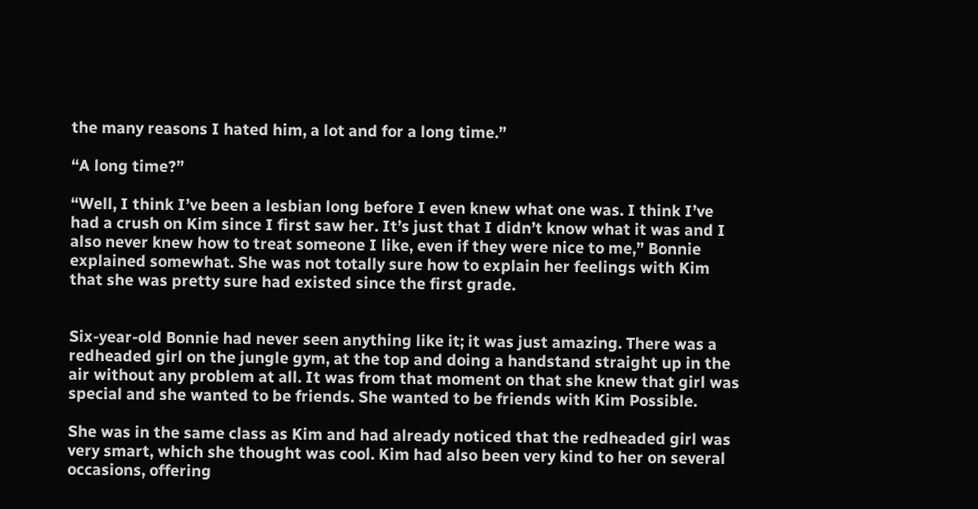the many reasons I hated him, a lot and for a long time.”

“A long time?”

“Well, I think I’ve been a lesbian long before I even knew what one was. I think I’ve had a crush on Kim since I first saw her. It’s just that I didn’t know what it was and I also never knew how to treat someone I like, even if they were nice to me,” Bonnie explained somewhat. She was not totally sure how to explain her feelings with Kim that she was pretty sure had existed since the first grade.


Six-year-old Bonnie had never seen anything like it; it was just amazing. There was a redheaded girl on the jungle gym, at the top and doing a handstand straight up in the air without any problem at all. It was from that moment on that she knew that girl was special and she wanted to be friends. She wanted to be friends with Kim Possible.

She was in the same class as Kim and had already noticed that the redheaded girl was very smart, which she thought was cool. Kim had also been very kind to her on several occasions, offering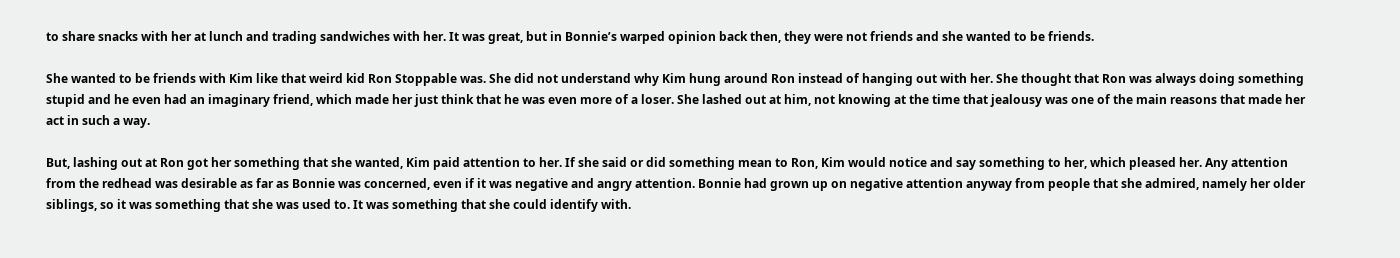to share snacks with her at lunch and trading sandwiches with her. It was great, but in Bonnie’s warped opinion back then, they were not friends and she wanted to be friends.

She wanted to be friends with Kim like that weird kid Ron Stoppable was. She did not understand why Kim hung around Ron instead of hanging out with her. She thought that Ron was always doing something stupid and he even had an imaginary friend, which made her just think that he was even more of a loser. She lashed out at him, not knowing at the time that jealousy was one of the main reasons that made her act in such a way.

But, lashing out at Ron got her something that she wanted, Kim paid attention to her. If she said or did something mean to Ron, Kim would notice and say something to her, which pleased her. Any attention from the redhead was desirable as far as Bonnie was concerned, even if it was negative and angry attention. Bonnie had grown up on negative attention anyway from people that she admired, namely her older siblings, so it was something that she was used to. It was something that she could identify with.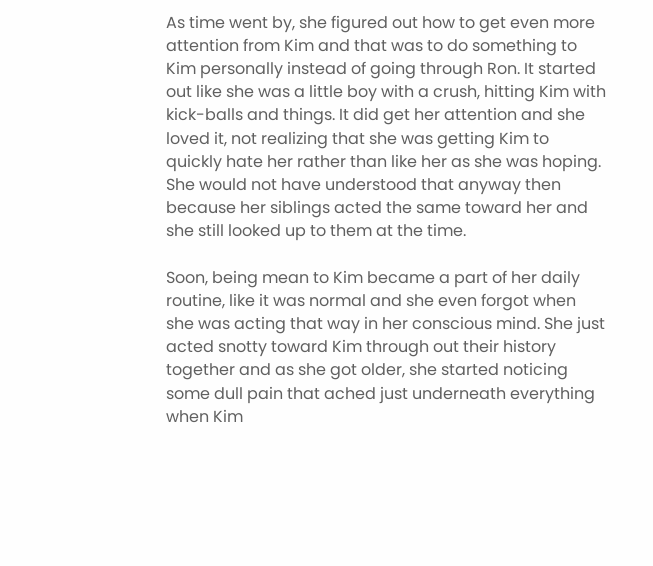As time went by, she figured out how to get even more attention from Kim and that was to do something to Kim personally instead of going through Ron. It started out like she was a little boy with a crush, hitting Kim with kick-balls and things. It did get her attention and she loved it, not realizing that she was getting Kim to quickly hate her rather than like her as she was hoping. She would not have understood that anyway then because her siblings acted the same toward her and she still looked up to them at the time.

Soon, being mean to Kim became a part of her daily routine, like it was normal and she even forgot when she was acting that way in her conscious mind. She just acted snotty toward Kim through out their history together and as she got older, she started noticing some dull pain that ached just underneath everything when Kim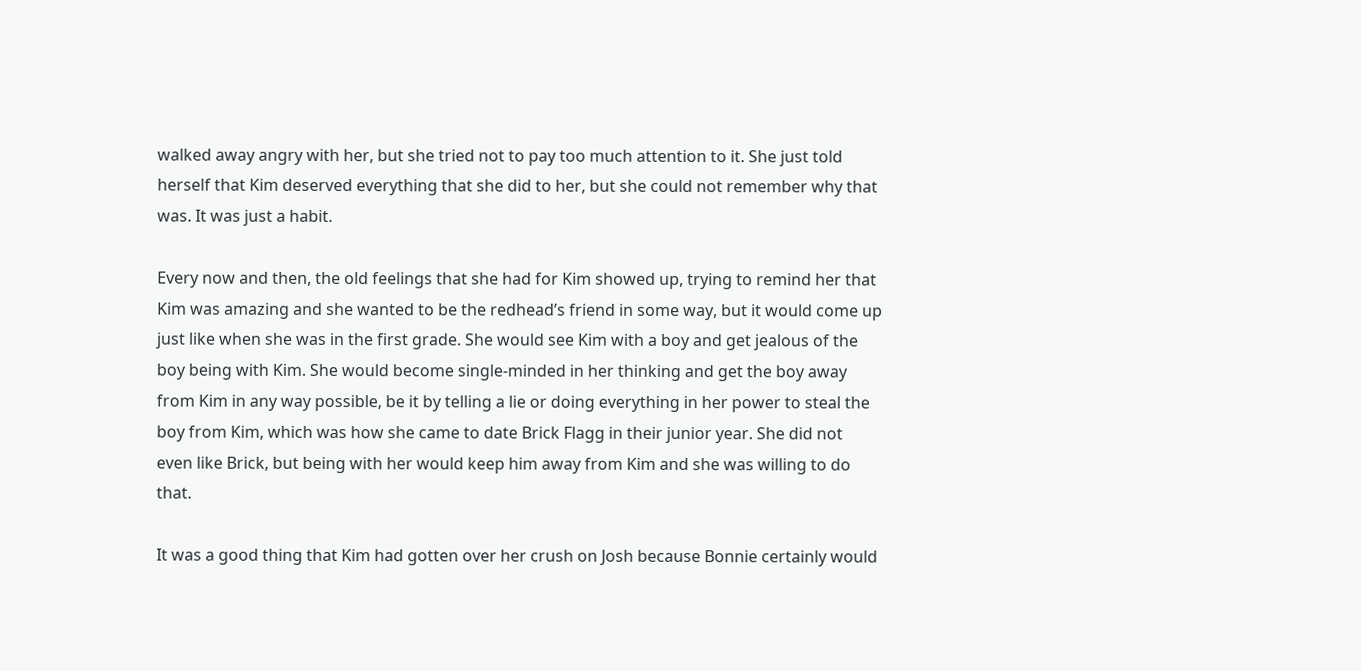walked away angry with her, but she tried not to pay too much attention to it. She just told herself that Kim deserved everything that she did to her, but she could not remember why that was. It was just a habit.

Every now and then, the old feelings that she had for Kim showed up, trying to remind her that Kim was amazing and she wanted to be the redhead’s friend in some way, but it would come up just like when she was in the first grade. She would see Kim with a boy and get jealous of the boy being with Kim. She would become single-minded in her thinking and get the boy away from Kim in any way possible, be it by telling a lie or doing everything in her power to steal the boy from Kim, which was how she came to date Brick Flagg in their junior year. She did not even like Brick, but being with her would keep him away from Kim and she was willing to do that.

It was a good thing that Kim had gotten over her crush on Josh because Bonnie certainly would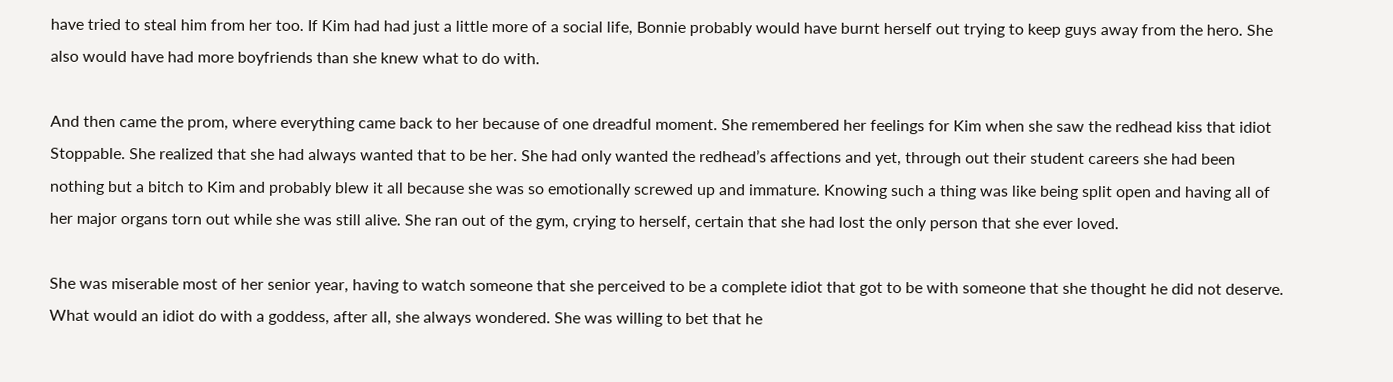have tried to steal him from her too. If Kim had had just a little more of a social life, Bonnie probably would have burnt herself out trying to keep guys away from the hero. She also would have had more boyfriends than she knew what to do with.

And then came the prom, where everything came back to her because of one dreadful moment. She remembered her feelings for Kim when she saw the redhead kiss that idiot Stoppable. She realized that she had always wanted that to be her. She had only wanted the redhead’s affections and yet, through out their student careers she had been nothing but a bitch to Kim and probably blew it all because she was so emotionally screwed up and immature. Knowing such a thing was like being split open and having all of her major organs torn out while she was still alive. She ran out of the gym, crying to herself, certain that she had lost the only person that she ever loved.

She was miserable most of her senior year, having to watch someone that she perceived to be a complete idiot that got to be with someone that she thought he did not deserve. What would an idiot do with a goddess, after all, she always wondered. She was willing to bet that he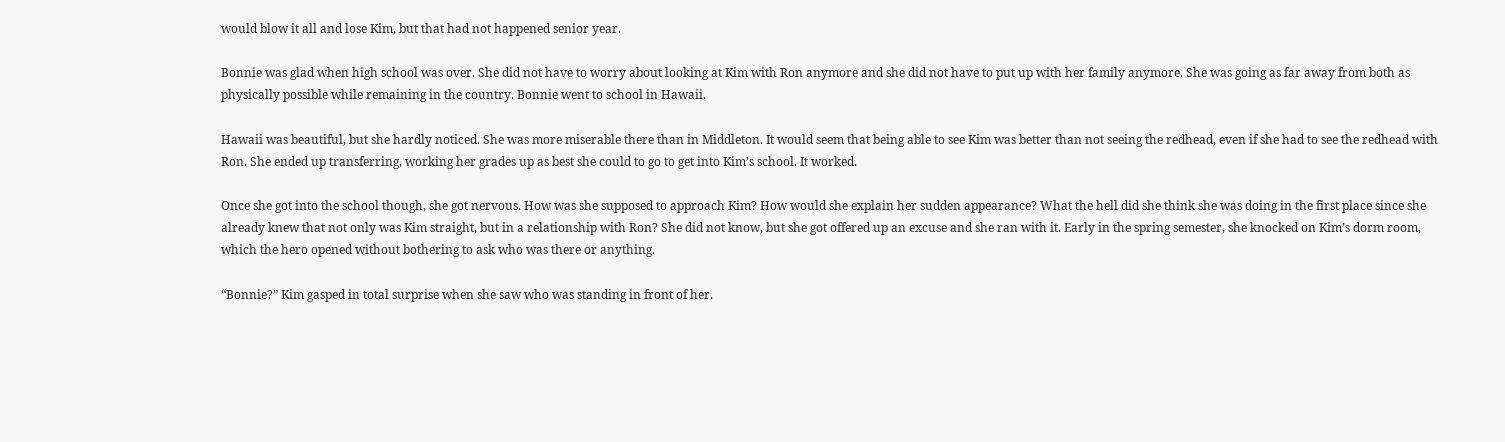would blow it all and lose Kim, but that had not happened senior year.

Bonnie was glad when high school was over. She did not have to worry about looking at Kim with Ron anymore and she did not have to put up with her family anymore. She was going as far away from both as physically possible while remaining in the country. Bonnie went to school in Hawaii.

Hawaii was beautiful, but she hardly noticed. She was more miserable there than in Middleton. It would seem that being able to see Kim was better than not seeing the redhead, even if she had to see the redhead with Ron. She ended up transferring, working her grades up as best she could to go to get into Kim’s school. It worked.

Once she got into the school though, she got nervous. How was she supposed to approach Kim? How would she explain her sudden appearance? What the hell did she think she was doing in the first place since she already knew that not only was Kim straight, but in a relationship with Ron? She did not know, but she got offered up an excuse and she ran with it. Early in the spring semester, she knocked on Kim’s dorm room, which the hero opened without bothering to ask who was there or anything.

“Bonnie?” Kim gasped in total surprise when she saw who was standing in front of her.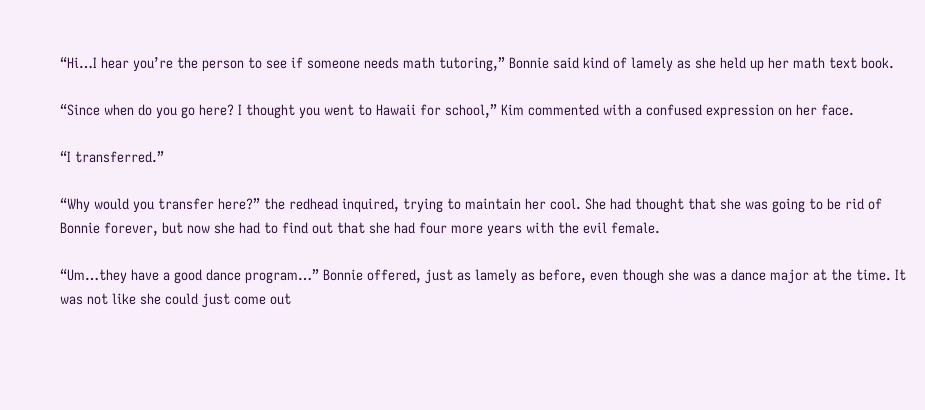“Hi…I hear you’re the person to see if someone needs math tutoring,” Bonnie said kind of lamely as she held up her math text book.

“Since when do you go here? I thought you went to Hawaii for school,” Kim commented with a confused expression on her face.

“I transferred.”

“Why would you transfer here?” the redhead inquired, trying to maintain her cool. She had thought that she was going to be rid of Bonnie forever, but now she had to find out that she had four more years with the evil female.

“Um…they have a good dance program…” Bonnie offered, just as lamely as before, even though she was a dance major at the time. It was not like she could just come out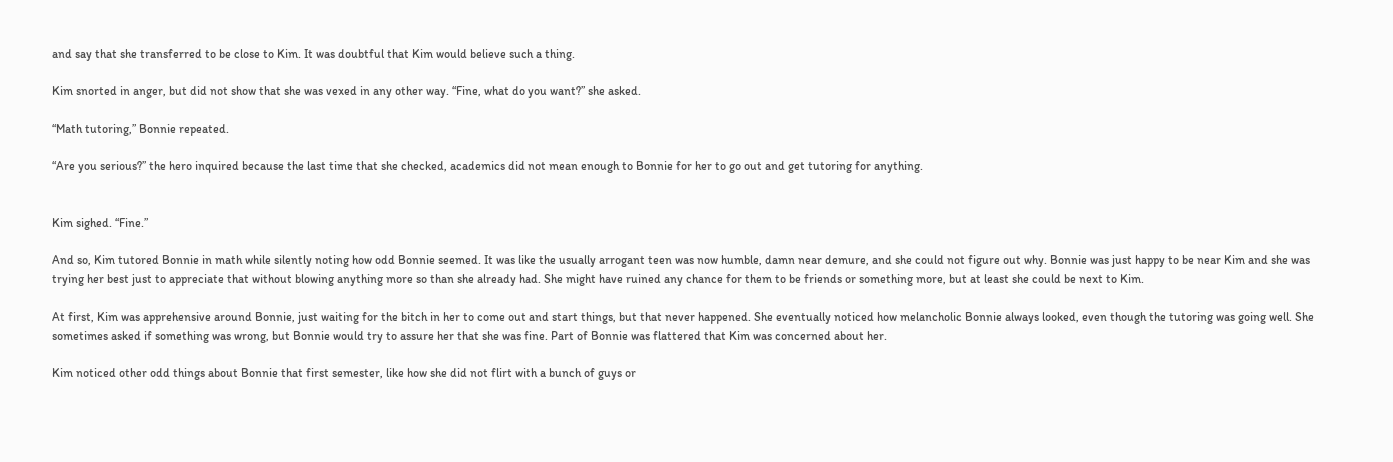and say that she transferred to be close to Kim. It was doubtful that Kim would believe such a thing.

Kim snorted in anger, but did not show that she was vexed in any other way. “Fine, what do you want?” she asked.

“Math tutoring,” Bonnie repeated.

“Are you serious?” the hero inquired because the last time that she checked, academics did not mean enough to Bonnie for her to go out and get tutoring for anything.


Kim sighed. “Fine.”

And so, Kim tutored Bonnie in math while silently noting how odd Bonnie seemed. It was like the usually arrogant teen was now humble, damn near demure, and she could not figure out why. Bonnie was just happy to be near Kim and she was trying her best just to appreciate that without blowing anything more so than she already had. She might have ruined any chance for them to be friends or something more, but at least she could be next to Kim.

At first, Kim was apprehensive around Bonnie, just waiting for the bitch in her to come out and start things, but that never happened. She eventually noticed how melancholic Bonnie always looked, even though the tutoring was going well. She sometimes asked if something was wrong, but Bonnie would try to assure her that she was fine. Part of Bonnie was flattered that Kim was concerned about her.

Kim noticed other odd things about Bonnie that first semester, like how she did not flirt with a bunch of guys or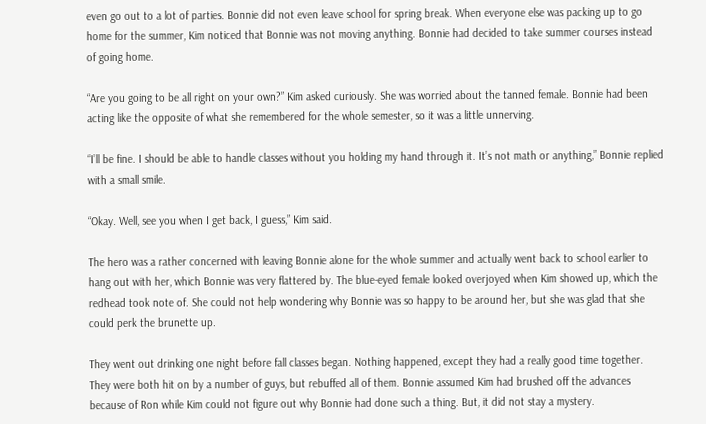even go out to a lot of parties. Bonnie did not even leave school for spring break. When everyone else was packing up to go home for the summer, Kim noticed that Bonnie was not moving anything. Bonnie had decided to take summer courses instead of going home.

“Are you going to be all right on your own?” Kim asked curiously. She was worried about the tanned female. Bonnie had been acting like the opposite of what she remembered for the whole semester, so it was a little unnerving.

“I’ll be fine. I should be able to handle classes without you holding my hand through it. It’s not math or anything,” Bonnie replied with a small smile.

“Okay. Well, see you when I get back, I guess,” Kim said.

The hero was a rather concerned with leaving Bonnie alone for the whole summer and actually went back to school earlier to hang out with her, which Bonnie was very flattered by. The blue-eyed female looked overjoyed when Kim showed up, which the redhead took note of. She could not help wondering why Bonnie was so happy to be around her, but she was glad that she could perk the brunette up.

They went out drinking one night before fall classes began. Nothing happened, except they had a really good time together. They were both hit on by a number of guys, but rebuffed all of them. Bonnie assumed Kim had brushed off the advances because of Ron while Kim could not figure out why Bonnie had done such a thing. But, it did not stay a mystery.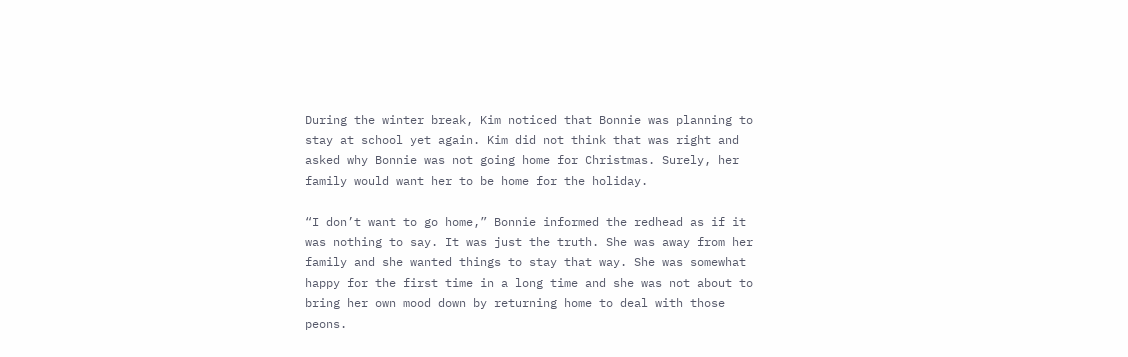During the winter break, Kim noticed that Bonnie was planning to stay at school yet again. Kim did not think that was right and asked why Bonnie was not going home for Christmas. Surely, her family would want her to be home for the holiday.

“I don’t want to go home,” Bonnie informed the redhead as if it was nothing to say. It was just the truth. She was away from her family and she wanted things to stay that way. She was somewhat happy for the first time in a long time and she was not about to bring her own mood down by returning home to deal with those peons.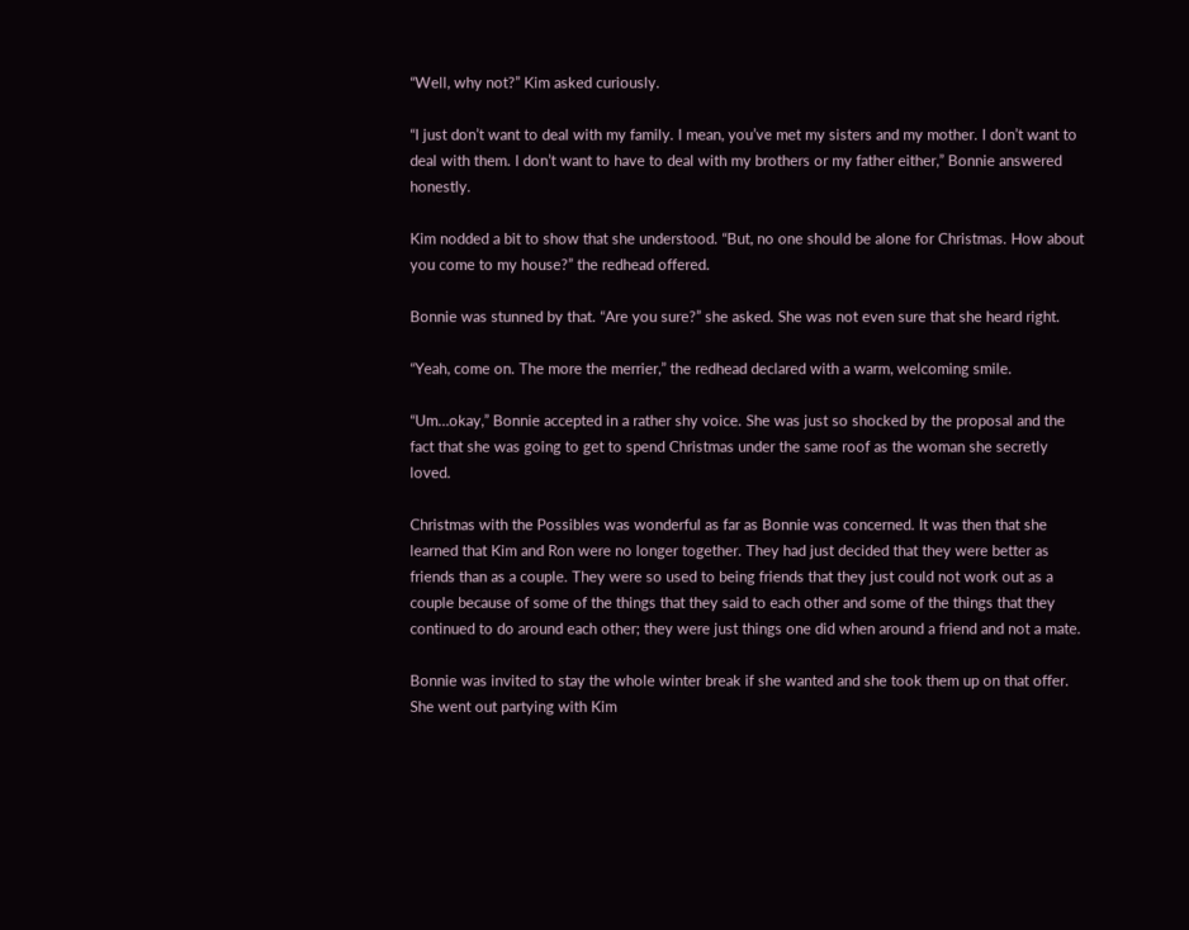“Well, why not?” Kim asked curiously.

“I just don’t want to deal with my family. I mean, you’ve met my sisters and my mother. I don’t want to deal with them. I don’t want to have to deal with my brothers or my father either,” Bonnie answered honestly.

Kim nodded a bit to show that she understood. “But, no one should be alone for Christmas. How about you come to my house?” the redhead offered.

Bonnie was stunned by that. “Are you sure?” she asked. She was not even sure that she heard right.

“Yeah, come on. The more the merrier,” the redhead declared with a warm, welcoming smile.

“Um…okay,” Bonnie accepted in a rather shy voice. She was just so shocked by the proposal and the fact that she was going to get to spend Christmas under the same roof as the woman she secretly loved.

Christmas with the Possibles was wonderful as far as Bonnie was concerned. It was then that she learned that Kim and Ron were no longer together. They had just decided that they were better as friends than as a couple. They were so used to being friends that they just could not work out as a couple because of some of the things that they said to each other and some of the things that they continued to do around each other; they were just things one did when around a friend and not a mate.

Bonnie was invited to stay the whole winter break if she wanted and she took them up on that offer. She went out partying with Kim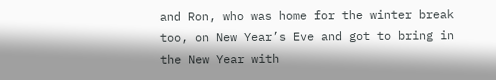and Ron, who was home for the winter break too, on New Year’s Eve and got to bring in the New Year with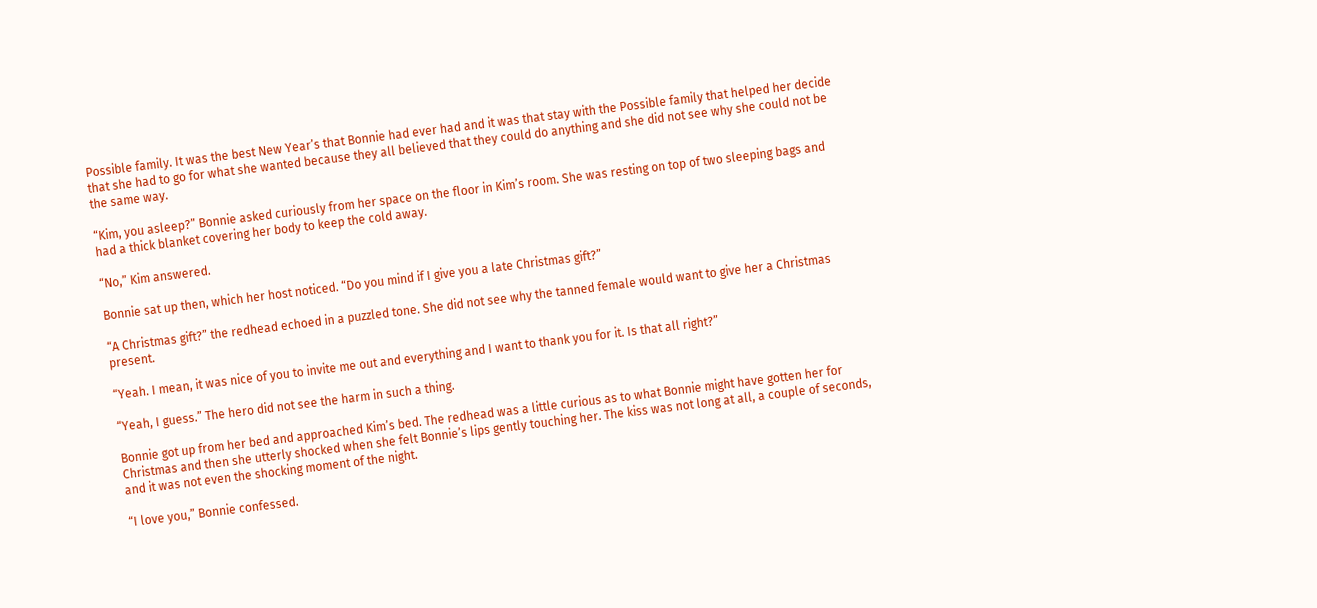Possible family. It was the best New Year’s that Bonnie had ever had and it was that stay with the Possible family that helped her decide that she had to go for what she wanted because they all believed that they could do anything and she did not see why she could not be the same way.

“Kim, you asleep?” Bonnie asked curiously from her space on the floor in Kim’s room. She was resting on top of two sleeping bags and had a thick blanket covering her body to keep the cold away.

“No,” Kim answered.

Bonnie sat up then, which her host noticed. “Do you mind if I give you a late Christmas gift?”

“A Christmas gift?” the redhead echoed in a puzzled tone. She did not see why the tanned female would want to give her a Christmas present.

“Yeah. I mean, it was nice of you to invite me out and everything and I want to thank you for it. Is that all right?”

“Yeah, I guess.” The hero did not see the harm in such a thing.

Bonnie got up from her bed and approached Kim’s bed. The redhead was a little curious as to what Bonnie might have gotten her for Christmas and then she utterly shocked when she felt Bonnie’s lips gently touching her. The kiss was not long at all, a couple of seconds, and it was not even the shocking moment of the night.

“I love you,” Bonnie confessed.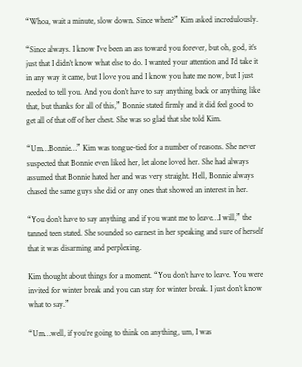“Whoa, wait a minute, slow down. Since when?” Kim asked incredulously.

“Since always. I know I’ve been an ass toward you forever, but oh, god, it’s just that I didn’t know what else to do. I wanted your attention and I’d take it in any way it came, but I love you and I know you hate me now, but I just needed to tell you. And you don’t have to say anything back or anything like that, but thanks for all of this,” Bonnie stated firmly and it did feel good to get all of that off of her chest. She was so glad that she told Kim.

“Um…Bonnie…” Kim was tongue-tied for a number of reasons. She never suspected that Bonnie even liked her, let alone loved her. She had always assumed that Bonnie hated her and was very straight. Hell, Bonnie always chased the same guys she did or any ones that showed an interest in her.

“You don’t have to say anything and if you want me to leave…I will,” the tanned teen stated. She sounded so earnest in her speaking and sure of herself that it was disarming and perplexing.

Kim thought about things for a moment. “You don’t have to leave. You were invited for winter break and you can stay for winter break. I just don’t know what to say.”

“Um…well, if you’re going to think on anything, um, I was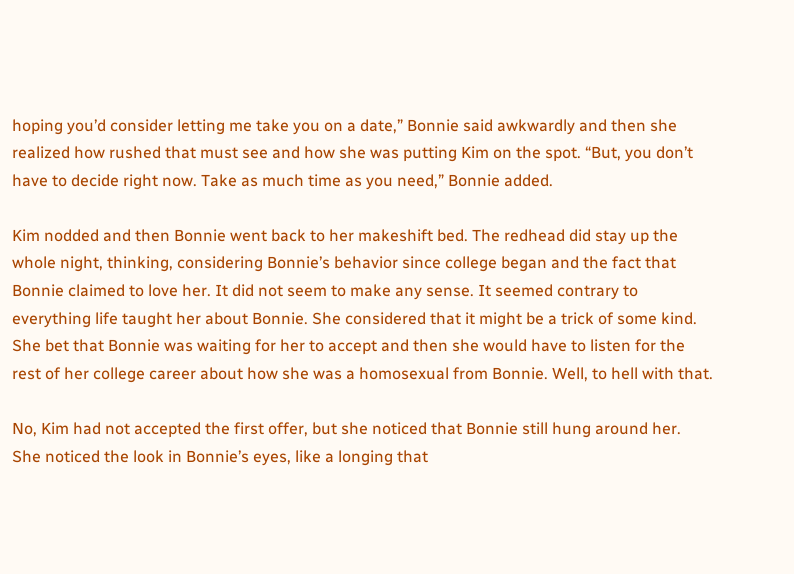hoping you’d consider letting me take you on a date,” Bonnie said awkwardly and then she realized how rushed that must see and how she was putting Kim on the spot. “But, you don’t have to decide right now. Take as much time as you need,” Bonnie added.

Kim nodded and then Bonnie went back to her makeshift bed. The redhead did stay up the whole night, thinking, considering Bonnie’s behavior since college began and the fact that Bonnie claimed to love her. It did not seem to make any sense. It seemed contrary to everything life taught her about Bonnie. She considered that it might be a trick of some kind. She bet that Bonnie was waiting for her to accept and then she would have to listen for the rest of her college career about how she was a homosexual from Bonnie. Well, to hell with that.

No, Kim had not accepted the first offer, but she noticed that Bonnie still hung around her. She noticed the look in Bonnie’s eyes, like a longing that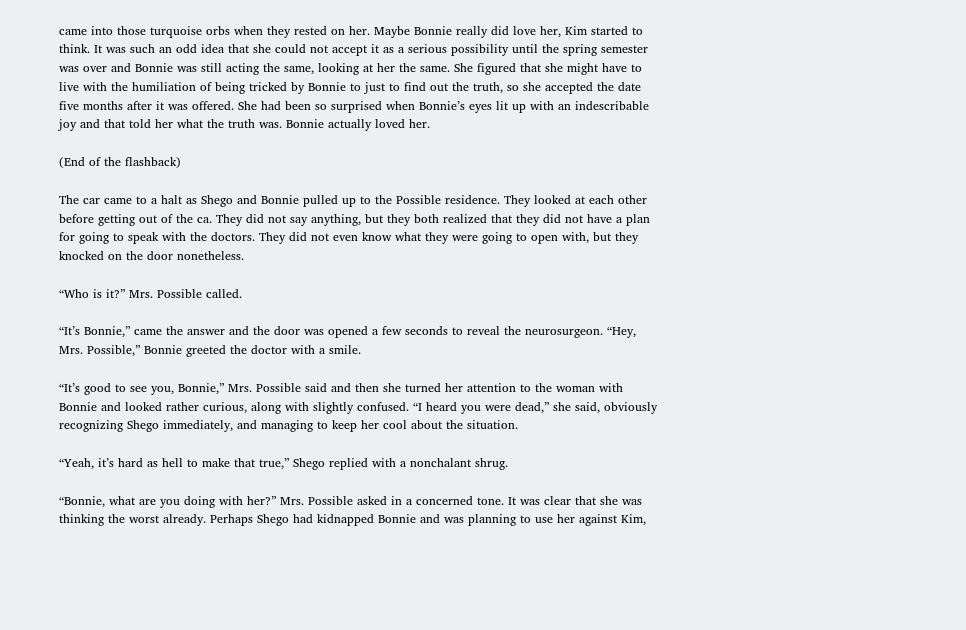came into those turquoise orbs when they rested on her. Maybe Bonnie really did love her, Kim started to think. It was such an odd idea that she could not accept it as a serious possibility until the spring semester was over and Bonnie was still acting the same, looking at her the same. She figured that she might have to live with the humiliation of being tricked by Bonnie to just to find out the truth, so she accepted the date five months after it was offered. She had been so surprised when Bonnie’s eyes lit up with an indescribable joy and that told her what the truth was. Bonnie actually loved her.

(End of the flashback)

The car came to a halt as Shego and Bonnie pulled up to the Possible residence. They looked at each other before getting out of the ca. They did not say anything, but they both realized that they did not have a plan for going to speak with the doctors. They did not even know what they were going to open with, but they knocked on the door nonetheless.

“Who is it?” Mrs. Possible called.

“It’s Bonnie,” came the answer and the door was opened a few seconds to reveal the neurosurgeon. “Hey, Mrs. Possible,” Bonnie greeted the doctor with a smile.

“It’s good to see you, Bonnie,” Mrs. Possible said and then she turned her attention to the woman with Bonnie and looked rather curious, along with slightly confused. “I heard you were dead,” she said, obviously recognizing Shego immediately, and managing to keep her cool about the situation.

“Yeah, it’s hard as hell to make that true,” Shego replied with a nonchalant shrug.

“Bonnie, what are you doing with her?” Mrs. Possible asked in a concerned tone. It was clear that she was thinking the worst already. Perhaps Shego had kidnapped Bonnie and was planning to use her against Kim,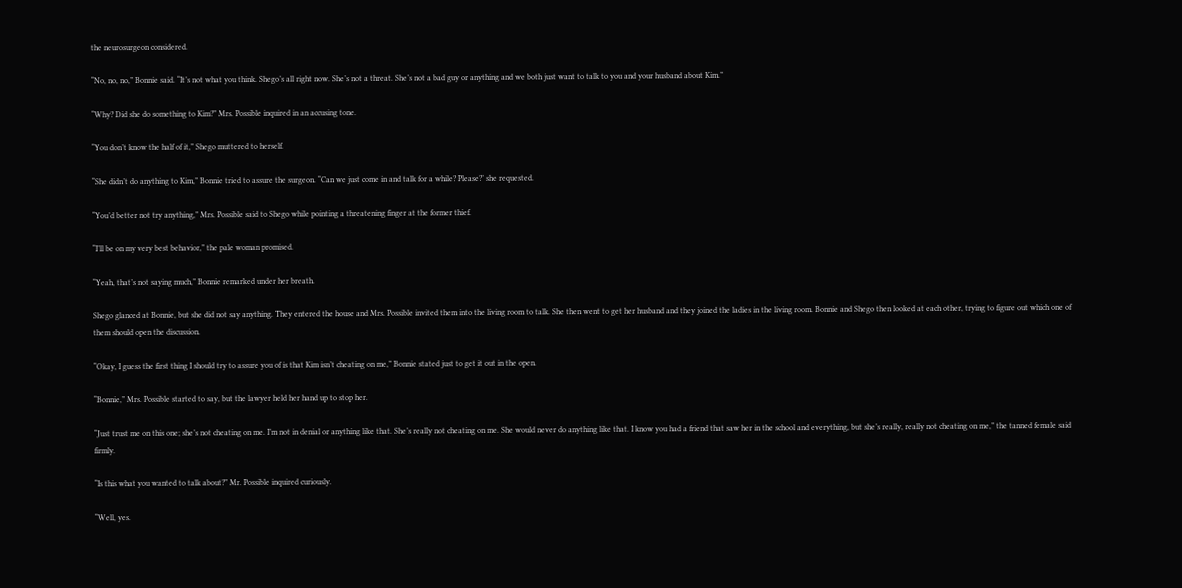the neurosurgeon considered.

“No, no, no,” Bonnie said. “It’s not what you think. Shego’s all right now. She’s not a threat. She’s not a bad guy or anything and we both just want to talk to you and your husband about Kim.”

“Why? Did she do something to Kim?” Mrs. Possible inquired in an accusing tone.

“You don’t know the half of it,” Shego muttered to herself.

“She didn’t do anything to Kim,” Bonnie tried to assure the surgeon. “Can we just come in and talk for a while? Please?’ she requested.

“You’d better not try anything,” Mrs. Possible said to Shego while pointing a threatening finger at the former thief.

“I’ll be on my very best behavior,” the pale woman promised.

“Yeah, that’s not saying much,” Bonnie remarked under her breath.

Shego glanced at Bonnie, but she did not say anything. They entered the house and Mrs. Possible invited them into the living room to talk. She then went to get her husband and they joined the ladies in the living room. Bonnie and Shego then looked at each other, trying to figure out which one of them should open the discussion.

“Okay, I guess the first thing I should try to assure you of is that Kim isn’t cheating on me,” Bonnie stated just to get it out in the open.

“Bonnie,” Mrs. Possible started to say, but the lawyer held her hand up to stop her.

“Just trust me on this one; she’s not cheating on me. I’m not in denial or anything like that. She’s really not cheating on me. She would never do anything like that. I know you had a friend that saw her in the school and everything, but she’s really, really not cheating on me,” the tanned female said firmly.

“Is this what you wanted to talk about?” Mr. Possible inquired curiously.

“Well, yes.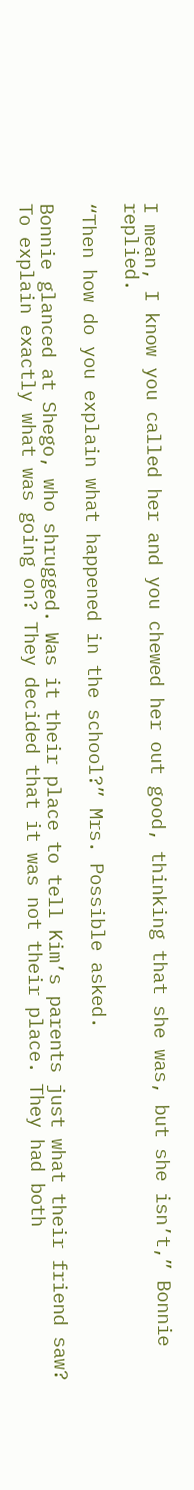I mean, I know you called her and you chewed her out good, thinking that she was, but she isn’t,” Bonnie replied.

“Then how do you explain what happened in the school?” Mrs. Possible asked.

Bonnie glanced at Shego, who shrugged. Was it their place to tell Kim’s parents just what their friend saw? To explain exactly what was going on? They decided that it was not their place. They had both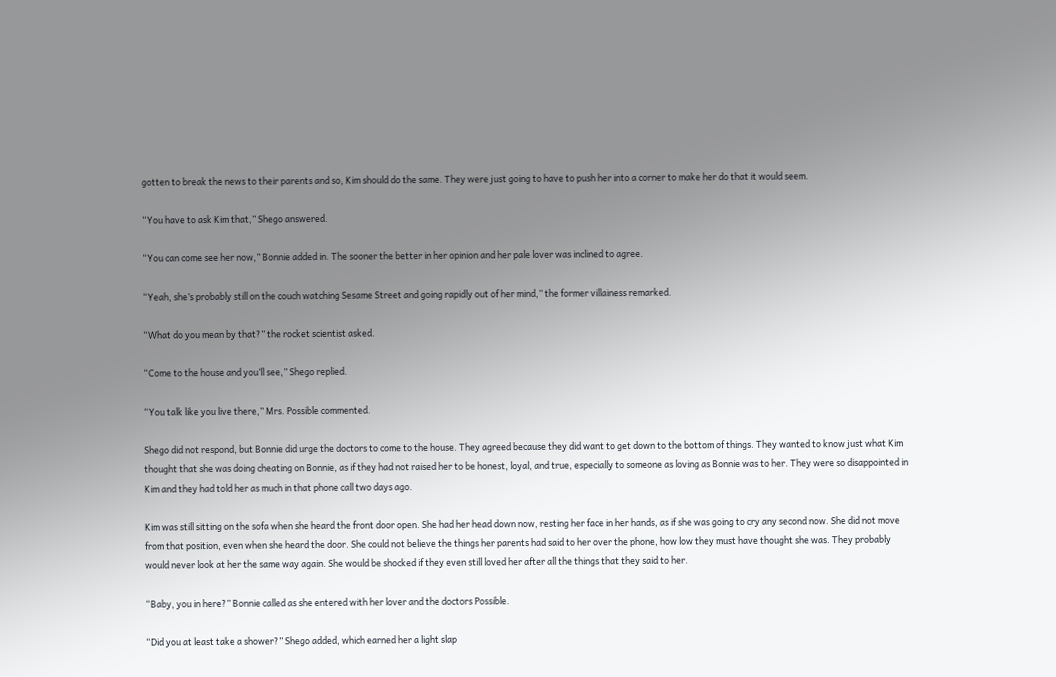gotten to break the news to their parents and so, Kim should do the same. They were just going to have to push her into a corner to make her do that it would seem.

“You have to ask Kim that,” Shego answered.

“You can come see her now,” Bonnie added in. The sooner the better in her opinion and her pale lover was inclined to agree.

“Yeah, she’s probably still on the couch watching Sesame Street and going rapidly out of her mind,” the former villainess remarked.

“What do you mean by that?” the rocket scientist asked.

“Come to the house and you’ll see,” Shego replied.

“You talk like you live there,” Mrs. Possible commented.

Shego did not respond, but Bonnie did urge the doctors to come to the house. They agreed because they did want to get down to the bottom of things. They wanted to know just what Kim thought that she was doing cheating on Bonnie, as if they had not raised her to be honest, loyal, and true, especially to someone as loving as Bonnie was to her. They were so disappointed in Kim and they had told her as much in that phone call two days ago.

Kim was still sitting on the sofa when she heard the front door open. She had her head down now, resting her face in her hands, as if she was going to cry any second now. She did not move from that position, even when she heard the door. She could not believe the things her parents had said to her over the phone, how low they must have thought she was. They probably would never look at her the same way again. She would be shocked if they even still loved her after all the things that they said to her.

“Baby, you in here?” Bonnie called as she entered with her lover and the doctors Possible.

“Did you at least take a shower?” Shego added, which earned her a light slap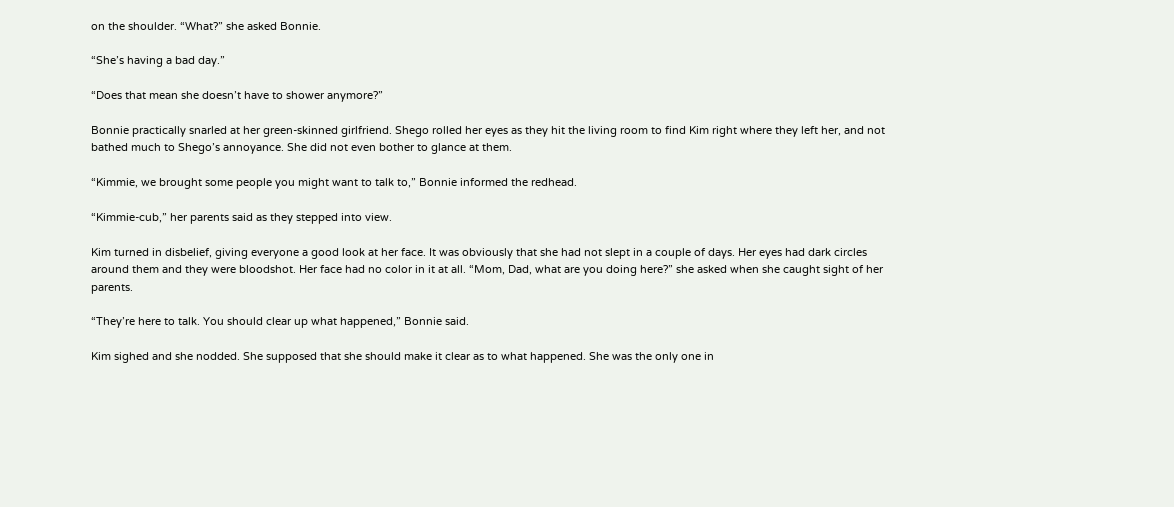on the shoulder. “What?” she asked Bonnie.

“She’s having a bad day.”

“Does that mean she doesn’t have to shower anymore?”

Bonnie practically snarled at her green-skinned girlfriend. Shego rolled her eyes as they hit the living room to find Kim right where they left her, and not bathed much to Shego’s annoyance. She did not even bother to glance at them.

“Kimmie, we brought some people you might want to talk to,” Bonnie informed the redhead.

“Kimmie-cub,” her parents said as they stepped into view.

Kim turned in disbelief, giving everyone a good look at her face. It was obviously that she had not slept in a couple of days. Her eyes had dark circles around them and they were bloodshot. Her face had no color in it at all. “Mom, Dad, what are you doing here?” she asked when she caught sight of her parents.

“They’re here to talk. You should clear up what happened,” Bonnie said.

Kim sighed and she nodded. She supposed that she should make it clear as to what happened. She was the only one in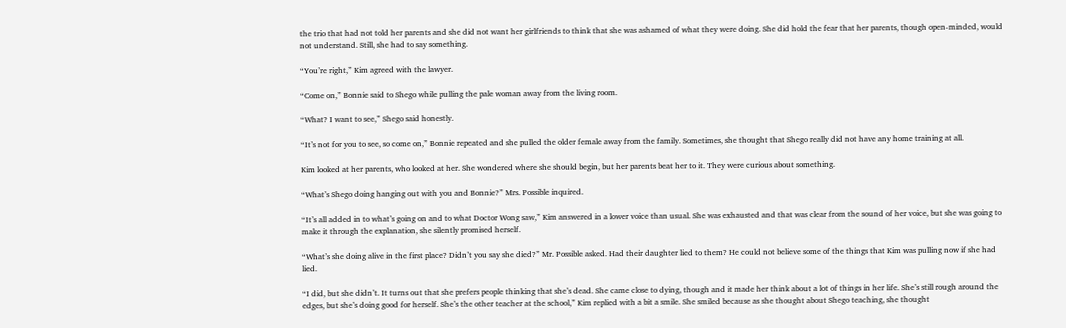the trio that had not told her parents and she did not want her girlfriends to think that she was ashamed of what they were doing. She did hold the fear that her parents, though open-minded, would not understand. Still, she had to say something.

“You’re right,” Kim agreed with the lawyer.

“Come on,” Bonnie said to Shego while pulling the pale woman away from the living room.

“What? I want to see,” Shego said honestly.

“It’s not for you to see, so come on,” Bonnie repeated and she pulled the older female away from the family. Sometimes, she thought that Shego really did not have any home training at all.

Kim looked at her parents, who looked at her. She wondered where she should begin, but her parents beat her to it. They were curious about something.

“What’s Shego doing hanging out with you and Bonnie?” Mrs. Possible inquired.

“It’s all added in to what’s going on and to what Doctor Wong saw,” Kim answered in a lower voice than usual. She was exhausted and that was clear from the sound of her voice, but she was going to make it through the explanation, she silently promised herself.

“What’s she doing alive in the first place? Didn’t you say she died?” Mr. Possible asked. Had their daughter lied to them? He could not believe some of the things that Kim was pulling now if she had lied.

“I did, but she didn’t. It turns out that she prefers people thinking that she’s dead. She came close to dying, though and it made her think about a lot of things in her life. She’s still rough around the edges, but she’s doing good for herself. She’s the other teacher at the school,” Kim replied with a bit a smile. She smiled because as she thought about Shego teaching, she thought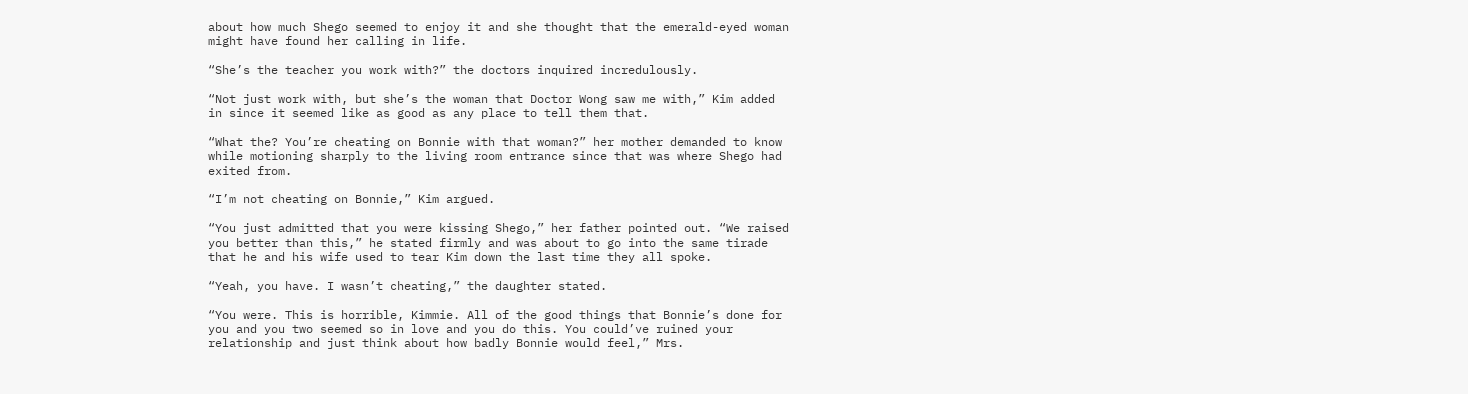about how much Shego seemed to enjoy it and she thought that the emerald-eyed woman might have found her calling in life.

“She’s the teacher you work with?” the doctors inquired incredulously.

“Not just work with, but she’s the woman that Doctor Wong saw me with,” Kim added in since it seemed like as good as any place to tell them that.

“What the? You’re cheating on Bonnie with that woman?” her mother demanded to know while motioning sharply to the living room entrance since that was where Shego had exited from.

“I’m not cheating on Bonnie,” Kim argued.

“You just admitted that you were kissing Shego,” her father pointed out. “We raised you better than this,” he stated firmly and was about to go into the same tirade that he and his wife used to tear Kim down the last time they all spoke.

“Yeah, you have. I wasn’t cheating,” the daughter stated.

“You were. This is horrible, Kimmie. All of the good things that Bonnie’s done for you and you two seemed so in love and you do this. You could’ve ruined your relationship and just think about how badly Bonnie would feel,” Mrs.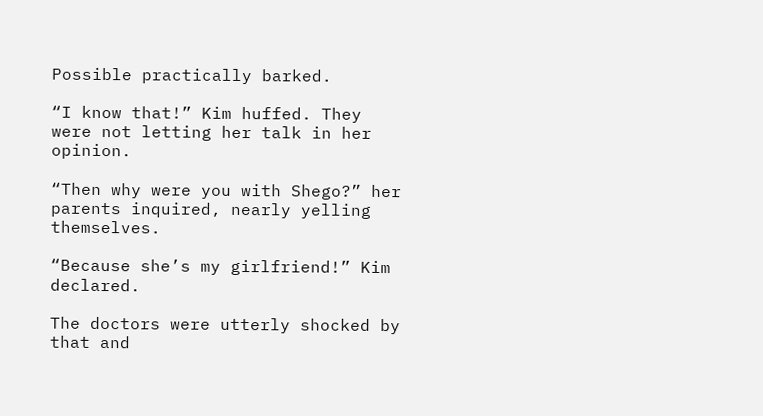Possible practically barked.

“I know that!” Kim huffed. They were not letting her talk in her opinion.

“Then why were you with Shego?” her parents inquired, nearly yelling themselves.

“Because she’s my girlfriend!” Kim declared.

The doctors were utterly shocked by that and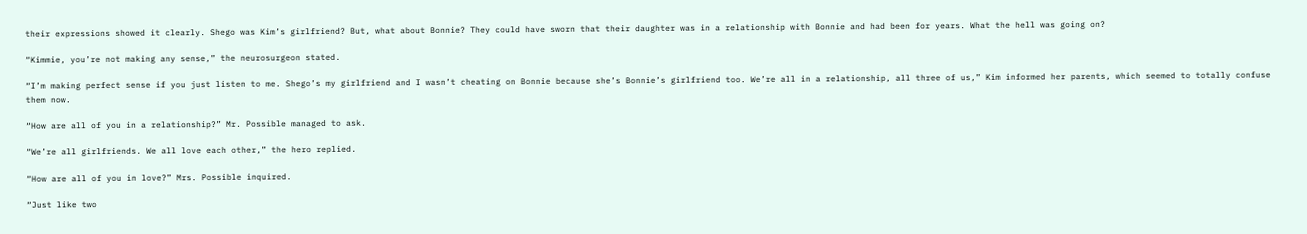their expressions showed it clearly. Shego was Kim’s girlfriend? But, what about Bonnie? They could have sworn that their daughter was in a relationship with Bonnie and had been for years. What the hell was going on?

“Kimmie, you’re not making any sense,” the neurosurgeon stated.

“I’m making perfect sense if you just listen to me. Shego’s my girlfriend and I wasn’t cheating on Bonnie because she’s Bonnie’s girlfriend too. We’re all in a relationship, all three of us,” Kim informed her parents, which seemed to totally confuse them now.

“How are all of you in a relationship?” Mr. Possible managed to ask.

“We’re all girlfriends. We all love each other,” the hero replied.

“How are all of you in love?” Mrs. Possible inquired.

“Just like two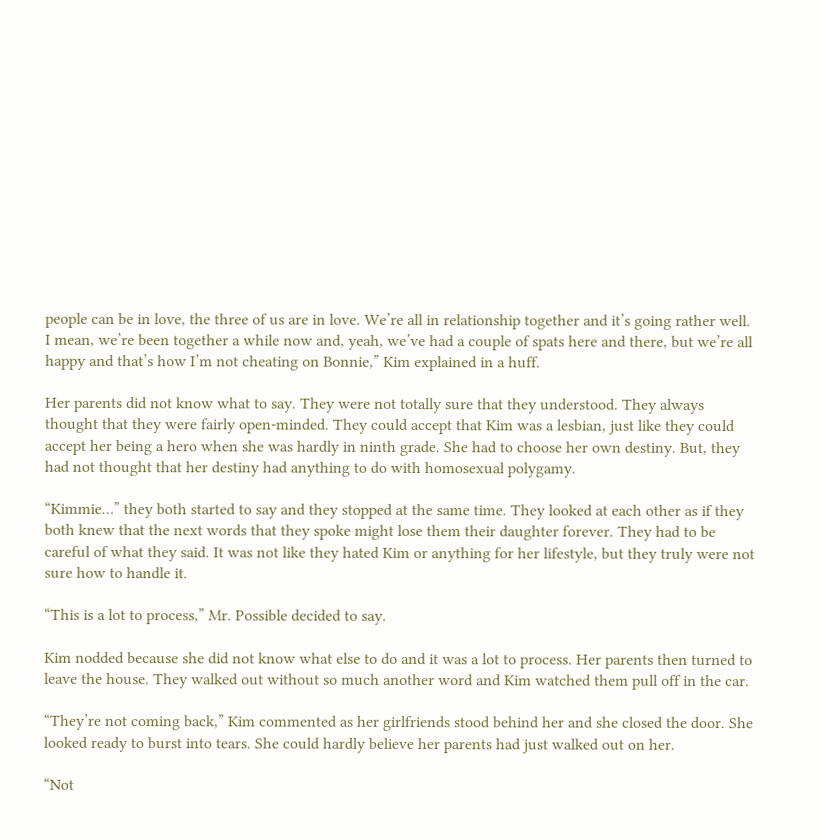people can be in love, the three of us are in love. We’re all in relationship together and it’s going rather well. I mean, we’re been together a while now and, yeah, we’ve had a couple of spats here and there, but we’re all happy and that’s how I’m not cheating on Bonnie,” Kim explained in a huff.

Her parents did not know what to say. They were not totally sure that they understood. They always thought that they were fairly open-minded. They could accept that Kim was a lesbian, just like they could accept her being a hero when she was hardly in ninth grade. She had to choose her own destiny. But, they had not thought that her destiny had anything to do with homosexual polygamy.

“Kimmie…” they both started to say and they stopped at the same time. They looked at each other as if they both knew that the next words that they spoke might lose them their daughter forever. They had to be careful of what they said. It was not like they hated Kim or anything for her lifestyle, but they truly were not sure how to handle it.

“This is a lot to process,” Mr. Possible decided to say.

Kim nodded because she did not know what else to do and it was a lot to process. Her parents then turned to leave the house. They walked out without so much another word and Kim watched them pull off in the car.

“They’re not coming back,” Kim commented as her girlfriends stood behind her and she closed the door. She looked ready to burst into tears. She could hardly believe her parents had just walked out on her.

“Not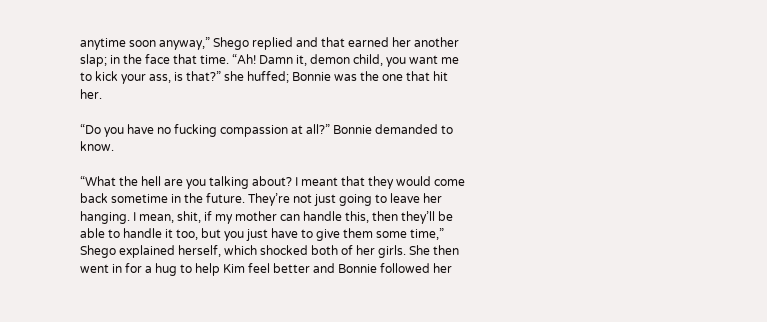anytime soon anyway,” Shego replied and that earned her another slap; in the face that time. “Ah! Damn it, demon child, you want me to kick your ass, is that?” she huffed; Bonnie was the one that hit her.

“Do you have no fucking compassion at all?” Bonnie demanded to know.

“What the hell are you talking about? I meant that they would come back sometime in the future. They’re not just going to leave her hanging. I mean, shit, if my mother can handle this, then they’ll be able to handle it too, but you just have to give them some time,” Shego explained herself, which shocked both of her girls. She then went in for a hug to help Kim feel better and Bonnie followed her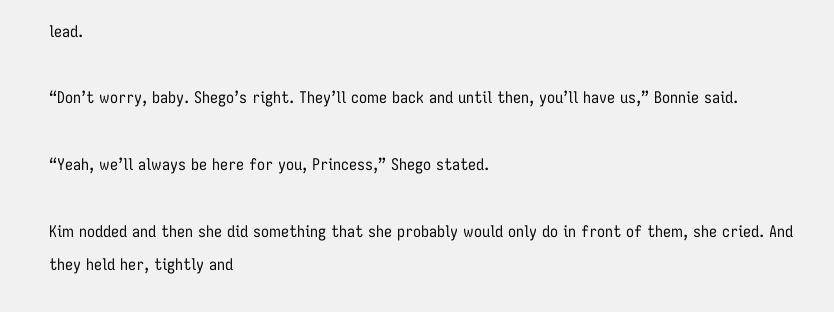lead.

“Don’t worry, baby. Shego’s right. They’ll come back and until then, you’ll have us,” Bonnie said.

“Yeah, we’ll always be here for you, Princess,” Shego stated.

Kim nodded and then she did something that she probably would only do in front of them, she cried. And they held her, tightly and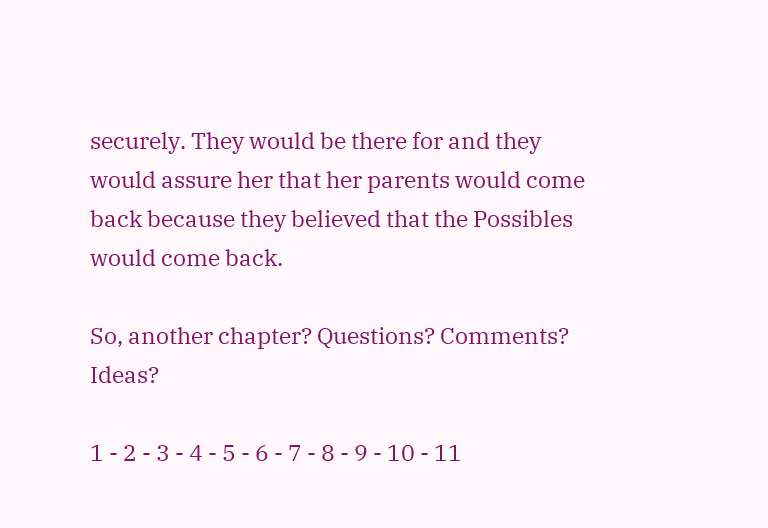securely. They would be there for and they would assure her that her parents would come back because they believed that the Possibles would come back.

So, another chapter? Questions? Comments? Ideas?

1 - 2 - 3 - 4 - 5 - 6 - 7 - 8 - 9 - 10 - 11